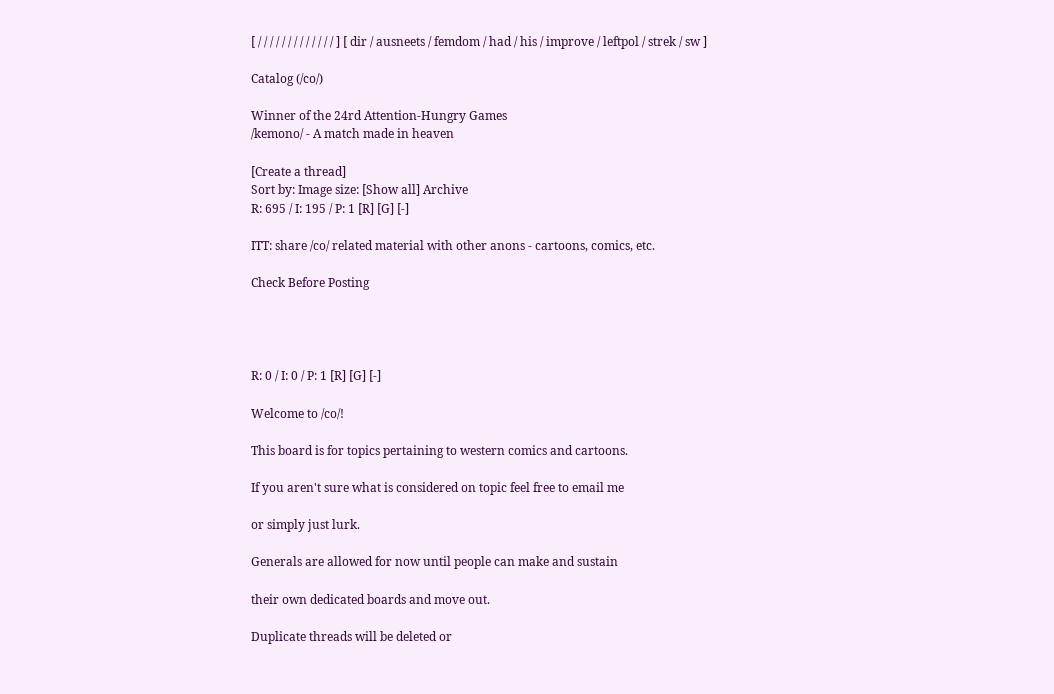[ / / / / / / / / / / / / / ] [ dir / ausneets / femdom / had / his / improve / leftpol / strek / sw ]

Catalog (/co/)

Winner of the 24rd Attention-Hungry Games
/kemono/ - A match made in heaven

[Create a thread]
Sort by: Image size: [Show all] Archive
R: 695 / I: 195 / P: 1 [R] [G] [-]

ITT: share /co/ related material with other anons - cartoons, comics, etc.

Check Before Posting




R: 0 / I: 0 / P: 1 [R] [G] [-]

Welcome to /co/!

This board is for topics pertaining to western comics and cartoons.

If you aren't sure what is considered on topic feel free to email me

or simply just lurk.

Generals are allowed for now until people can make and sustain

their own dedicated boards and move out.

Duplicate threads will be deleted or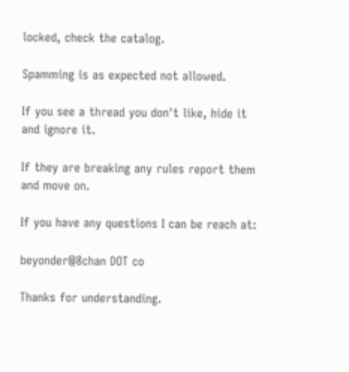locked, check the catalog.

Spamming is as expected not allowed.

If you see a thread you don't like, hide it and ignore it.

If they are breaking any rules report them and move on.

If you have any questions I can be reach at:

beyonder@8chan DOT co

Thanks for understanding.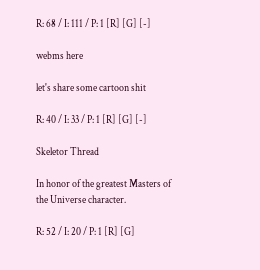R: 68 / I: 111 / P: 1 [R] [G] [-]

webms here

let's share some cartoon shit

R: 40 / I: 33 / P: 1 [R] [G] [-]

Skeletor Thread

In honor of the greatest Masters of the Universe character.

R: 52 / I: 20 / P: 1 [R] [G]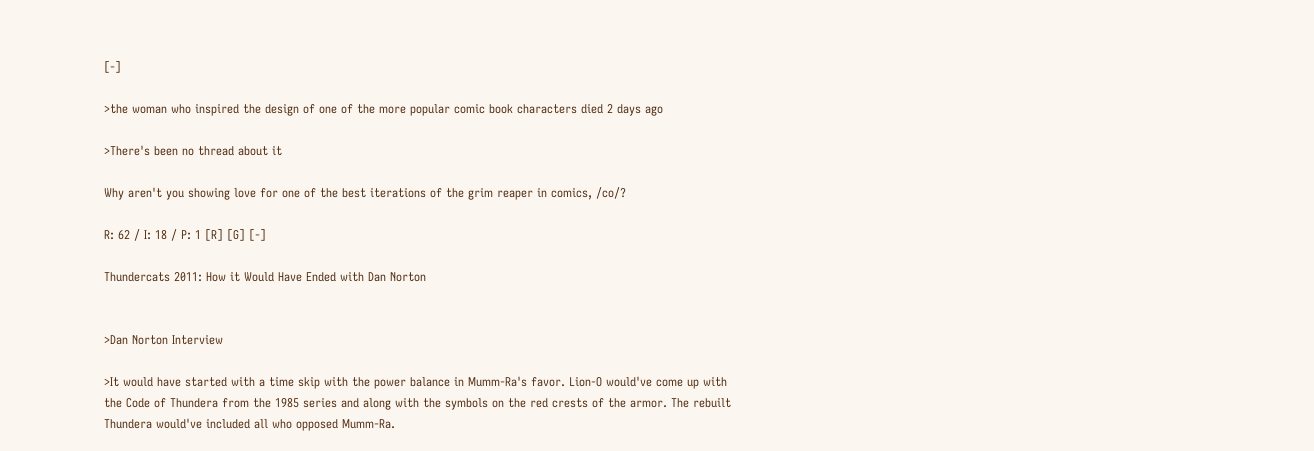[-]

>the woman who inspired the design of one of the more popular comic book characters died 2 days ago

>There's been no thread about it

Why aren't you showing love for one of the best iterations of the grim reaper in comics, /co/?

R: 62 / I: 18 / P: 1 [R] [G] [-]

Thundercats 2011: How it Would Have Ended with Dan Norton


>Dan Norton Interview

>It would have started with a time skip with the power balance in Mumm-Ra's favor. Lion-O would've come up with the Code of Thundera from the 1985 series and along with the symbols on the red crests of the armor. The rebuilt Thundera would've included all who opposed Mumm-Ra.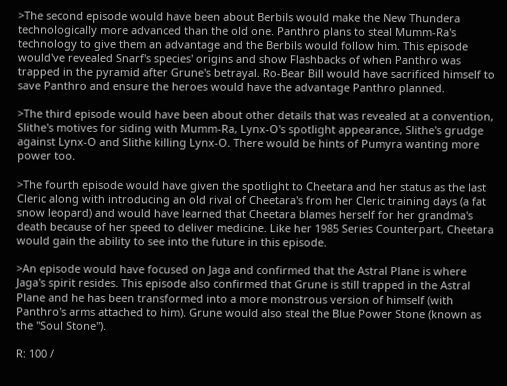>The second episode would have been about Berbils would make the New Thundera technologically more advanced than the old one. Panthro plans to steal Mumm-Ra's technology to give them an advantage and the Berbils would follow him. This episode would've revealed Snarf's species' origins and show Flashbacks of when Panthro was trapped in the pyramid after Grune's betrayal. Ro-Bear Bill would have sacrificed himself to save Panthro and ensure the heroes would have the advantage Panthro planned.

>The third episode would have been about other details that was revealed at a convention, Slithe's motives for siding with Mumm-Ra, Lynx-O's spotlight appearance, Slithe's grudge against Lynx-O and Slithe killing Lynx-O. There would be hints of Pumyra wanting more power too.

>The fourth episode would have given the spotlight to Cheetara and her status as the last Cleric along with introducing an old rival of Cheetara's from her Cleric training days (a fat snow leopard) and would have learned that Cheetara blames herself for her grandma's death because of her speed to deliver medicine. Like her 1985 Series Counterpart, Cheetara would gain the ability to see into the future in this episode.

>An episode would have focused on Jaga and confirmed that the Astral Plane is where Jaga's spirit resides. This episode also confirmed that Grune is still trapped in the Astral Plane and he has been transformed into a more monstrous version of himself (with Panthro's arms attached to him). Grune would also steal the Blue Power Stone (known as the "Soul Stone").

R: 100 /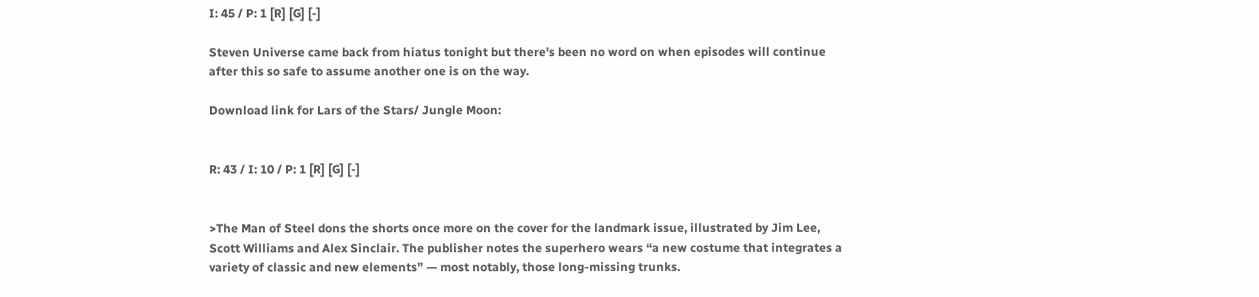I: 45 / P: 1 [R] [G] [-]

Steven Universe came back from hiatus tonight but there's been no word on when episodes will continue after this so safe to assume another one is on the way.

Download link for Lars of the Stars/ Jungle Moon:


R: 43 / I: 10 / P: 1 [R] [G] [-]


>The Man of Steel dons the shorts once more on the cover for the landmark issue, illustrated by Jim Lee, Scott Williams and Alex Sinclair. The publisher notes the superhero wears “a new costume that integrates a variety of classic and new elements” — most notably, those long-missing trunks.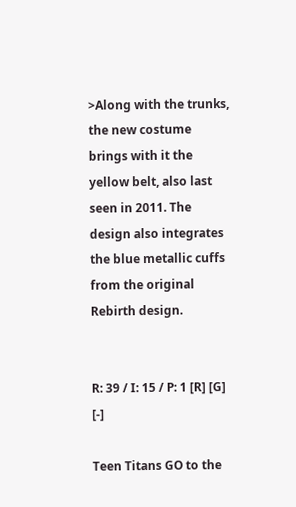>Along with the trunks, the new costume brings with it the yellow belt, also last seen in 2011. The design also integrates the blue metallic cuffs from the original Rebirth design.


R: 39 / I: 15 / P: 1 [R] [G] [-]

Teen Titans GO to the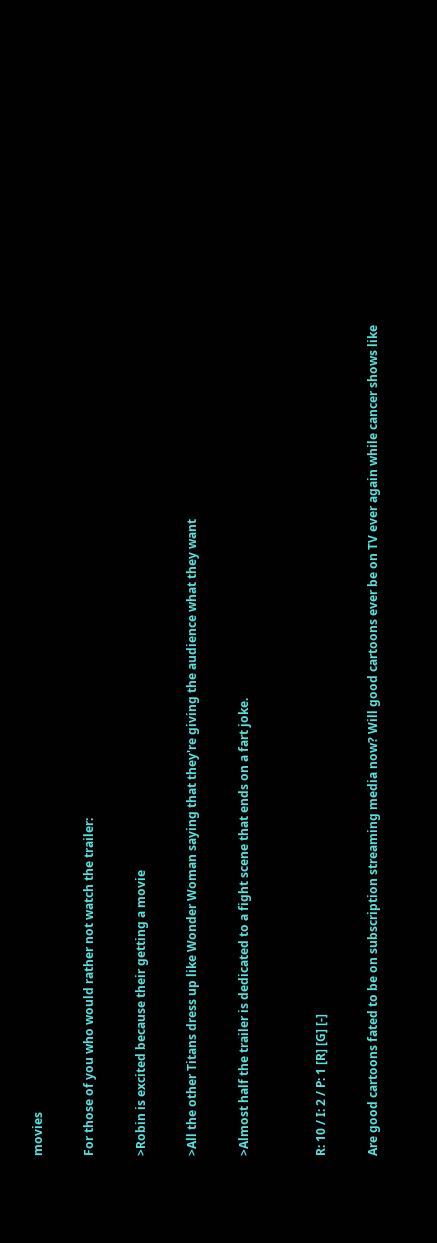movies

For those of you who would rather not watch the trailer:

>Robin is excited because their getting a movie

>All the other Titans dress up like Wonder Woman saying that they're giving the audience what they want

>Almost half the trailer is dedicated to a fight scene that ends on a fart joke.


R: 10 / I: 2 / P: 1 [R] [G] [-]

Are good cartoons fated to be on subscription streaming media now? Will good cartoons ever be on TV ever again while cancer shows like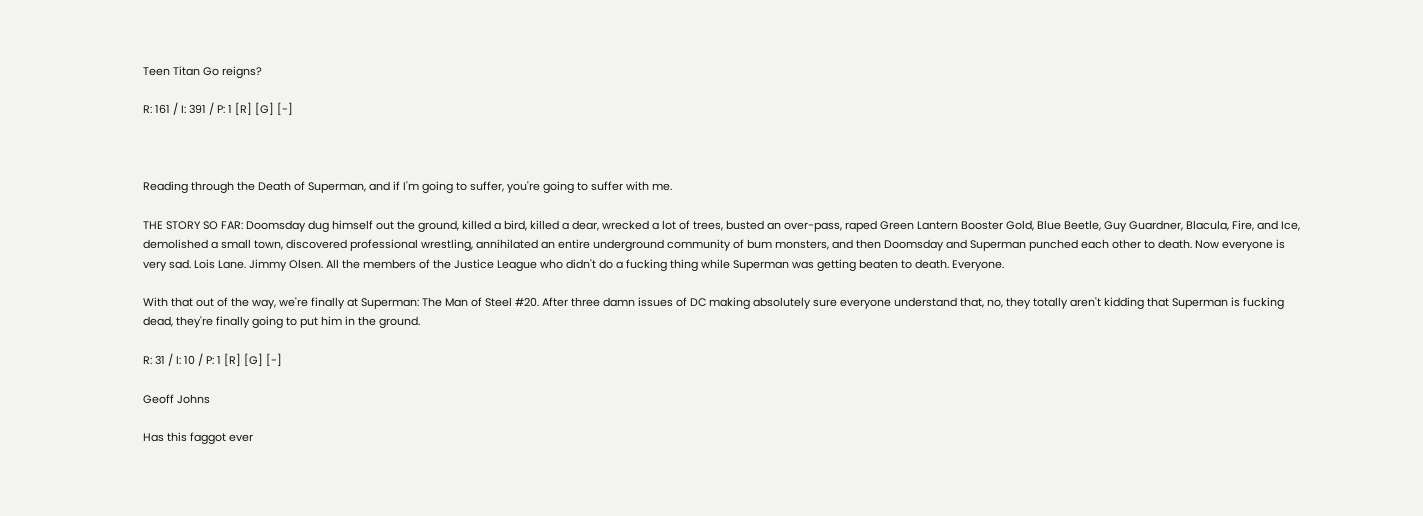Teen Titan Go reigns?

R: 161 / I: 391 / P: 1 [R] [G] [-]



Reading through the Death of Superman, and if I'm going to suffer, you're going to suffer with me.

THE STORY SO FAR: Doomsday dug himself out the ground, killed a bird, killed a dear, wrecked a lot of trees, busted an over-pass, raped Green Lantern Booster Gold, Blue Beetle, Guy Guardner, Blacula, Fire, and Ice, demolished a small town, discovered professional wrestling, annihilated an entire underground community of bum monsters, and then Doomsday and Superman punched each other to death. Now everyone is very sad. Lois Lane. Jimmy Olsen. All the members of the Justice League who didn't do a fucking thing while Superman was getting beaten to death. Everyone.

With that out of the way, we're finally at Superman: The Man of Steel #20. After three damn issues of DC making absolutely sure everyone understand that, no, they totally aren't kidding that Superman is fucking dead, they're finally going to put him in the ground.

R: 31 / I: 10 / P: 1 [R] [G] [-]

Geoff Johns

Has this faggot ever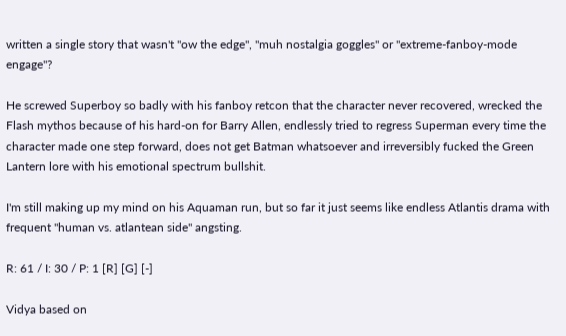written a single story that wasn't "ow the edge", "muh nostalgia goggles" or "extreme-fanboy-mode engage"?

He screwed Superboy so badly with his fanboy retcon that the character never recovered, wrecked the Flash mythos because of his hard-on for Barry Allen, endlessly tried to regress Superman every time the character made one step forward, does not get Batman whatsoever and irreversibly fucked the Green Lantern lore with his emotional spectrum bullshit.

I'm still making up my mind on his Aquaman run, but so far it just seems like endless Atlantis drama with frequent "human vs. atlantean side" angsting.

R: 61 / I: 30 / P: 1 [R] [G] [-]

Vidya based on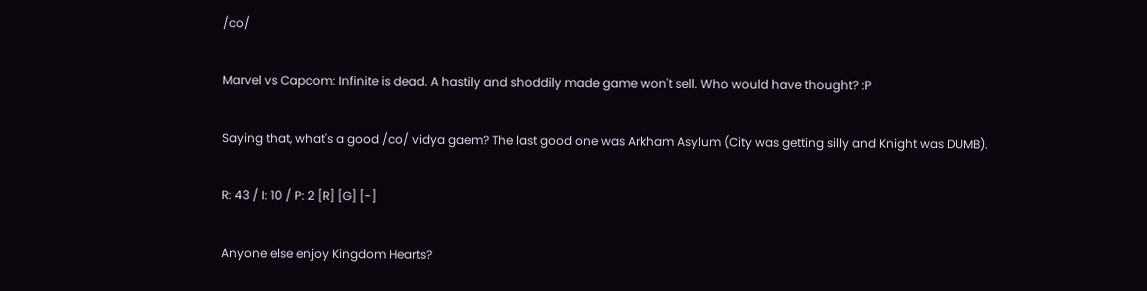/co/

Marvel vs Capcom: Infinite is dead. A hastily and shoddily made game won't sell. Who would have thought? :P

Saying that, what's a good /co/ vidya gaem? The last good one was Arkham Asylum (City was getting silly and Knight was DUMB).

R: 43 / I: 10 / P: 2 [R] [G] [-]

Anyone else enjoy Kingdom Hearts?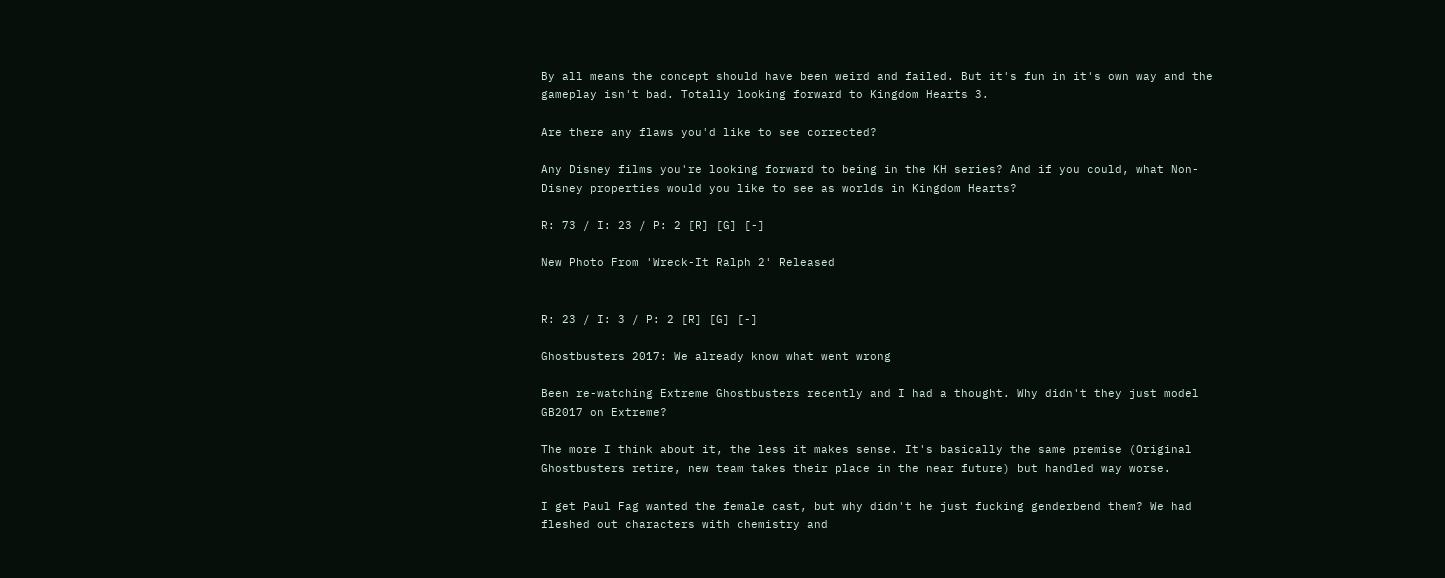By all means the concept should have been weird and failed. But it's fun in it's own way and the gameplay isn't bad. Totally looking forward to Kingdom Hearts 3.

Are there any flaws you'd like to see corrected?

Any Disney films you're looking forward to being in the KH series? And if you could, what Non-Disney properties would you like to see as worlds in Kingdom Hearts?

R: 73 / I: 23 / P: 2 [R] [G] [-]

New Photo From 'Wreck-It Ralph 2' Released


R: 23 / I: 3 / P: 2 [R] [G] [-]

Ghostbusters 2017: We already know what went wrong

Been re-watching Extreme Ghostbusters recently and I had a thought. Why didn't they just model GB2017 on Extreme?

The more I think about it, the less it makes sense. It's basically the same premise (Original Ghostbusters retire, new team takes their place in the near future) but handled way worse.

I get Paul Fag wanted the female cast, but why didn't he just fucking genderbend them? We had fleshed out characters with chemistry and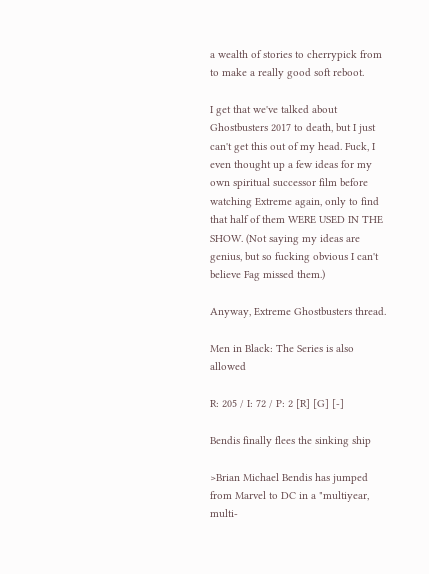a wealth of stories to cherrypick from to make a really good soft reboot.

I get that we've talked about Ghostbusters 2017 to death, but I just can't get this out of my head. Fuck, I even thought up a few ideas for my own spiritual successor film before watching Extreme again, only to find that half of them WERE USED IN THE SHOW. (Not saying my ideas are genius, but so fucking obvious I can't believe Fag missed them.)

Anyway, Extreme Ghostbusters thread.

Men in Black: The Series is also allowed

R: 205 / I: 72 / P: 2 [R] [G] [-]

Bendis finally flees the sinking ship

>Brian Michael Bendis has jumped from Marvel to DC in a "multiyear, multi-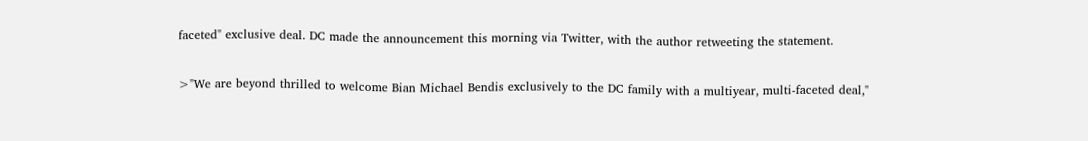faceted" exclusive deal. DC made the announcement this morning via Twitter, with the author retweeting the statement.

>"We are beyond thrilled to welcome Bian Michael Bendis exclusively to the DC family with a multiyear, multi-faceted deal,"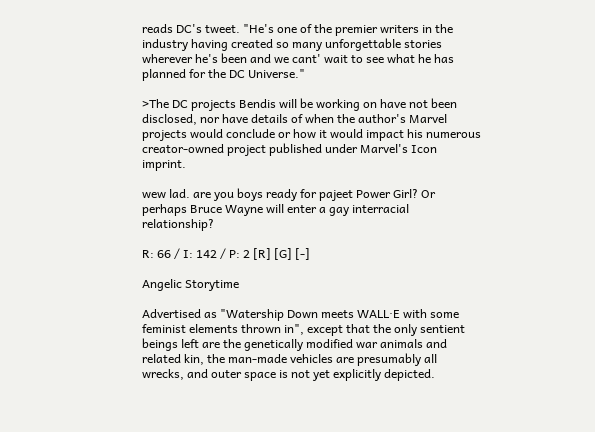reads DC's tweet. "He's one of the premier writers in the industry having created so many unforgettable stories wherever he's been and we cant' wait to see what he has planned for the DC Universe."

>The DC projects Bendis will be working on have not been disclosed, nor have details of when the author's Marvel projects would conclude or how it would impact his numerous creator-owned project published under Marvel's Icon imprint.

wew lad. are you boys ready for pajeet Power Girl? Or perhaps Bruce Wayne will enter a gay interracial relationship?

R: 66 / I: 142 / P: 2 [R] [G] [-]

Angelic Storytime

Advertised as "Watership Down meets WALL·E with some feminist elements thrown in", except that the only sentient beings left are the genetically modified war animals and related kin, the man-made vehicles are presumably all wrecks, and outer space is not yet explicitly depicted.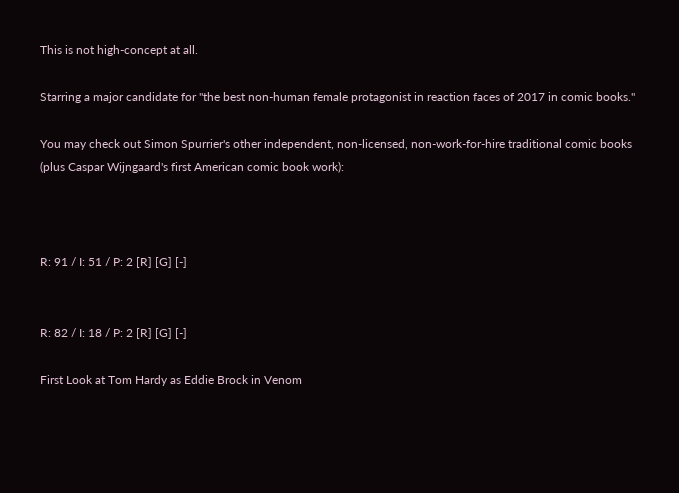This is not high-concept at all.

Starring a major candidate for "the best non-human female protagonist in reaction faces of 2017 in comic books."

You may check out Simon Spurrier's other independent, non-licensed, non-work-for-hire traditional comic books (plus Caspar Wijngaard's first American comic book work):



R: 91 / I: 51 / P: 2 [R] [G] [-]


R: 82 / I: 18 / P: 2 [R] [G] [-]

First Look at Tom Hardy as Eddie Brock in Venom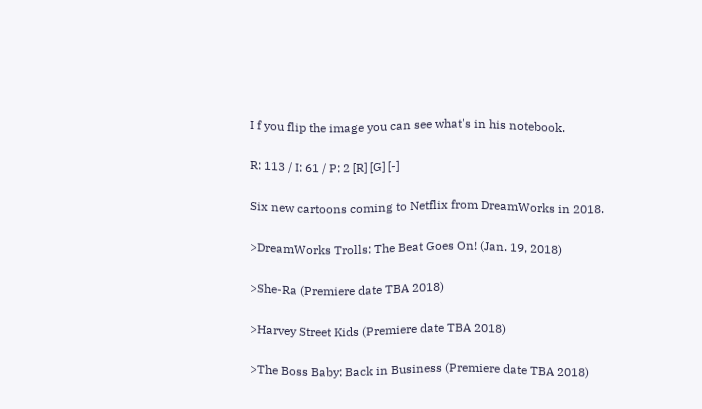I f you flip the image you can see what's in his notebook.

R: 113 / I: 61 / P: 2 [R] [G] [-]

Six new cartoons coming to Netflix from DreamWorks in 2018.

>DreamWorks Trolls: The Beat Goes On! (Jan. 19, 2018)

>She-Ra (Premiere date TBA 2018)

>Harvey Street Kids (Premiere date TBA 2018)

>The Boss Baby: Back in Business (Premiere date TBA 2018)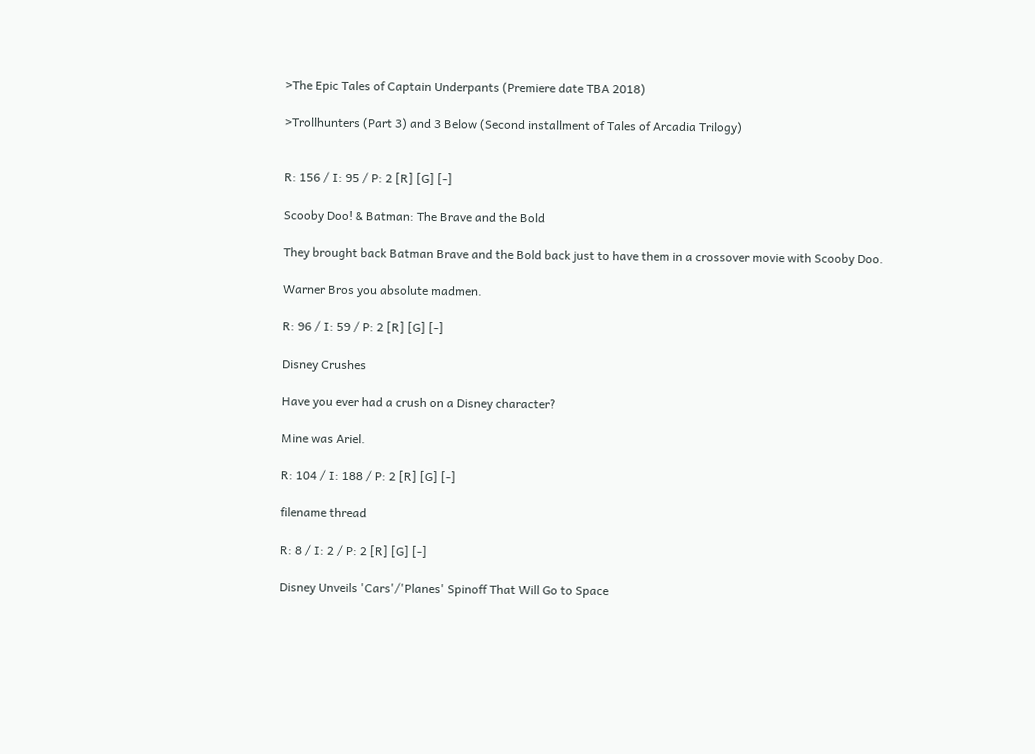>The Epic Tales of Captain Underpants (Premiere date TBA 2018)

>Trollhunters (Part 3) and 3 Below (Second installment of Tales of Arcadia Trilogy)


R: 156 / I: 95 / P: 2 [R] [G] [-]

Scooby Doo! & Batman: The Brave and the Bold

They brought back Batman Brave and the Bold back just to have them in a crossover movie with Scooby Doo.

Warner Bros you absolute madmen.

R: 96 / I: 59 / P: 2 [R] [G] [-]

Disney Crushes

Have you ever had a crush on a Disney character?

Mine was Ariel.

R: 104 / I: 188 / P: 2 [R] [G] [-]

filename thread

R: 8 / I: 2 / P: 2 [R] [G] [-]

Disney Unveils 'Cars'/'Planes' Spinoff That Will Go to Space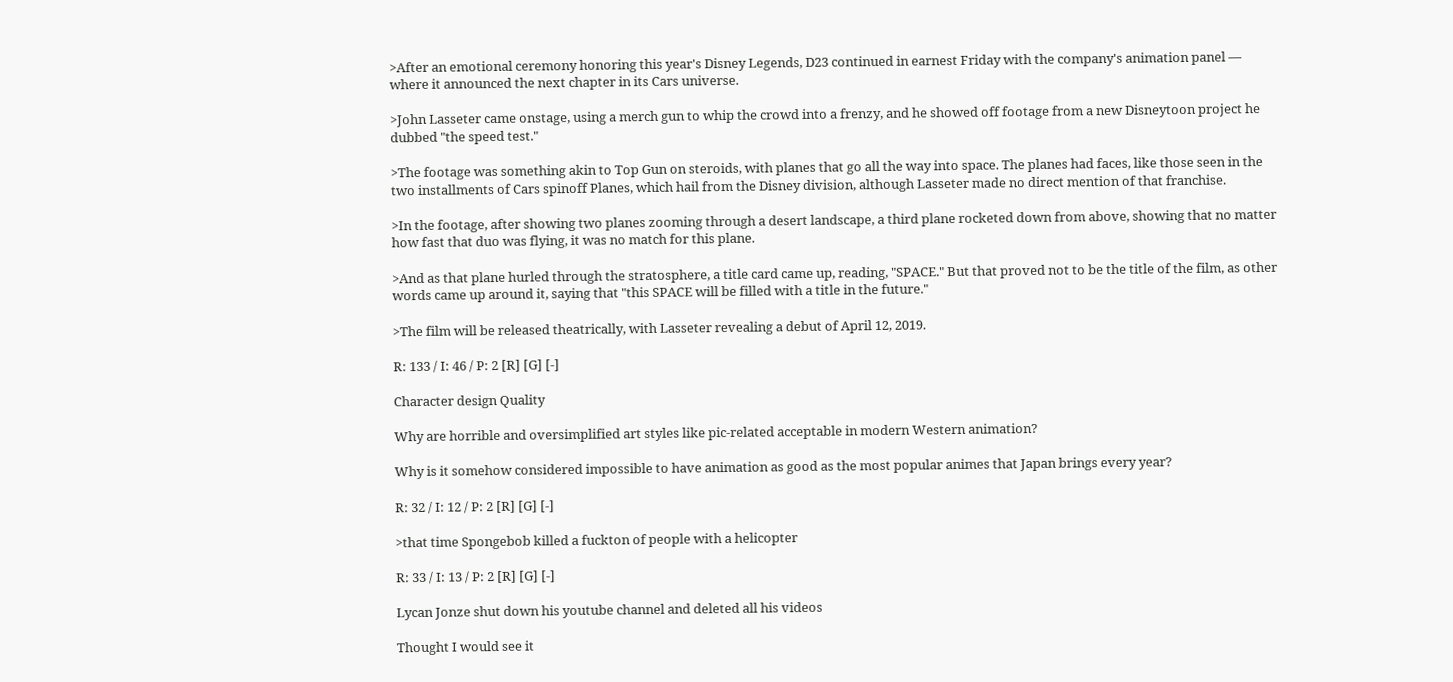>After an emotional ceremony honoring this year's Disney Legends, D23 continued in earnest Friday with the company's animation panel — where it announced the next chapter in its Cars universe.

>John Lasseter came onstage, using a merch gun to whip the crowd into a frenzy, and he showed off footage from a new Disneytoon project he dubbed "the speed test."

>The footage was something akin to Top Gun on steroids, with planes that go all the way into space. The planes had faces, like those seen in the two installments of Cars spinoff Planes, which hail from the Disney division, although Lasseter made no direct mention of that franchise.

>In the footage, after showing two planes zooming through a desert landscape, a third plane rocketed down from above, showing that no matter how fast that duo was flying, it was no match for this plane.

>And as that plane hurled through the stratosphere, a title card came up, reading, "SPACE." But that proved not to be the title of the film, as other words came up around it, saying that "this SPACE will be filled with a title in the future."

>The film will be released theatrically, with Lasseter revealing a debut of April 12, 2019.

R: 133 / I: 46 / P: 2 [R] [G] [-]

Character design Quality

Why are horrible and oversimplified art styles like pic-related acceptable in modern Western animation?

Why is it somehow considered impossible to have animation as good as the most popular animes that Japan brings every year?

R: 32 / I: 12 / P: 2 [R] [G] [-]

>that time Spongebob killed a fuckton of people with a helicopter

R: 33 / I: 13 / P: 2 [R] [G] [-]

Lycan Jonze shut down his youtube channel and deleted all his videos

Thought I would see it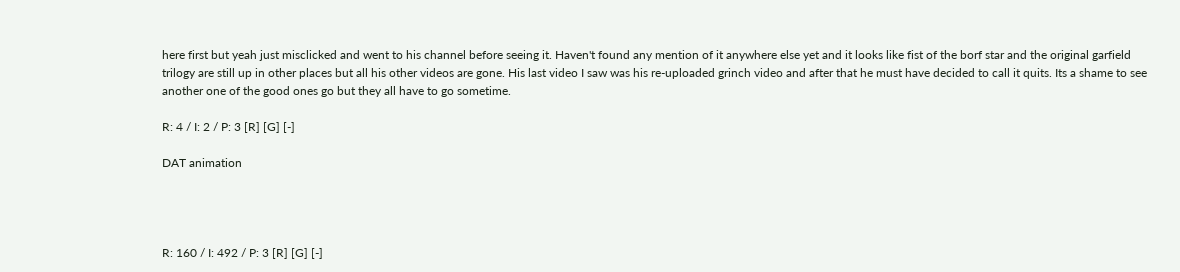here first but yeah just misclicked and went to his channel before seeing it. Haven't found any mention of it anywhere else yet and it looks like fist of the borf star and the original garfield trilogy are still up in other places but all his other videos are gone. His last video I saw was his re-uploaded grinch video and after that he must have decided to call it quits. Its a shame to see another one of the good ones go but they all have to go sometime.

R: 4 / I: 2 / P: 3 [R] [G] [-]

DAT animation




R: 160 / I: 492 / P: 3 [R] [G] [-]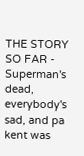THE STORY SO FAR - Superman's dead, everybody's sad, and pa kent was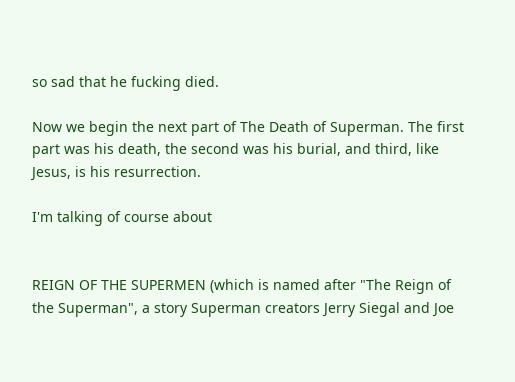so sad that he fucking died.

Now we begin the next part of The Death of Superman. The first part was his death, the second was his burial, and third, like Jesus, is his resurrection.

I'm talking of course about


REIGN OF THE SUPERMEN (which is named after "The Reign of the Superman", a story Superman creators Jerry Siegal and Joe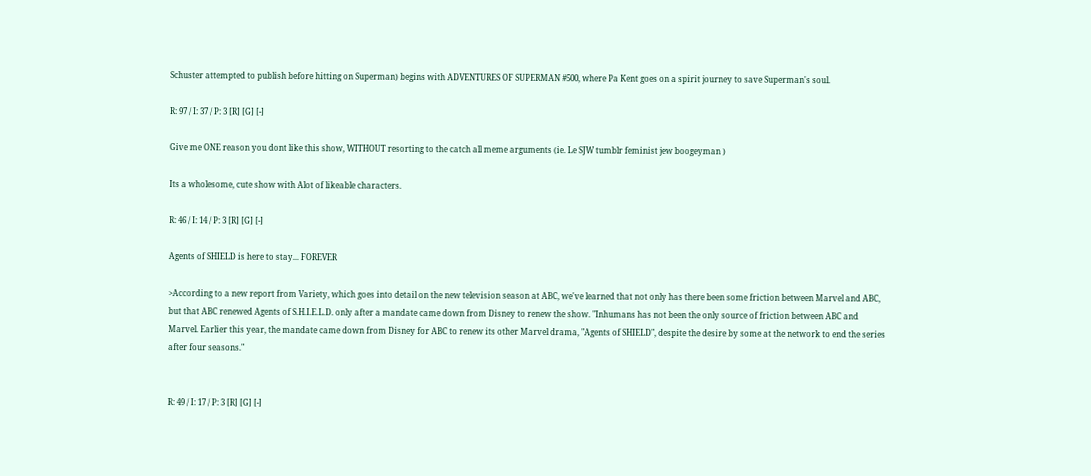Schuster attempted to publish before hitting on Superman) begins with ADVENTURES OF SUPERMAN #500, where Pa Kent goes on a spirit journey to save Superman's soul.

R: 97 / I: 37 / P: 3 [R] [G] [-]

Give me ONE reason you dont like this show, WITHOUT resorting to the catch all meme arguments (ie. Le SJW tumblr feminist jew boogeyman )

Its a wholesome, cute show with Alot of likeable characters.

R: 46 / I: 14 / P: 3 [R] [G] [-]

Agents of SHIELD is here to stay... FOREVER

>According to a new report from Variety, which goes into detail on the new television season at ABC, we've learned that not only has there been some friction between Marvel and ABC, but that ABC renewed Agents of S.H.I.E.L.D. only after a mandate came down from Disney to renew the show. "Inhumans has not been the only source of friction between ABC and Marvel. Earlier this year, the mandate came down from Disney for ABC to renew its other Marvel drama, "Agents of SHIELD", despite the desire by some at the network to end the series after four seasons."


R: 49 / I: 17 / P: 3 [R] [G] [-]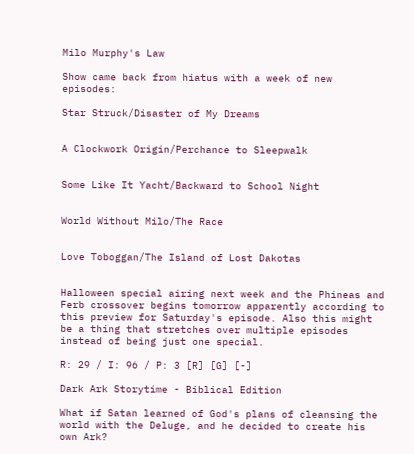Milo Murphy's Law

Show came back from hiatus with a week of new episodes:

Star Struck/Disaster of My Dreams


A Clockwork Origin/Perchance to Sleepwalk


Some Like It Yacht/Backward to School Night


World Without Milo/The Race


Love Toboggan/The Island of Lost Dakotas


Halloween special airing next week and the Phineas and Ferb crossover begins tomorrow apparently according to this preview for Saturday's episode. Also this might be a thing that stretches over multiple episodes instead of being just one special.

R: 29 / I: 96 / P: 3 [R] [G] [-]

Dark Ark Storytime - Biblical Edition

What if Satan learned of God's plans of cleansing the world with the Deluge, and he decided to create his own Ark?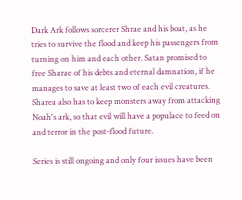Dark Ark follows sorcerer Shrae and his boat, as he tries to survive the flood and keep his passengers from turning on him and each other. Satan promised to free Sharae of his debts and eternal damnation, if he manages to save at least two of each evil creatures. Sharea also has to keep monsters away from attacking Noah's ark, so that evil will have a populace to feed on and terror in the post-flood future.

Series is still ongoing and only four issues have been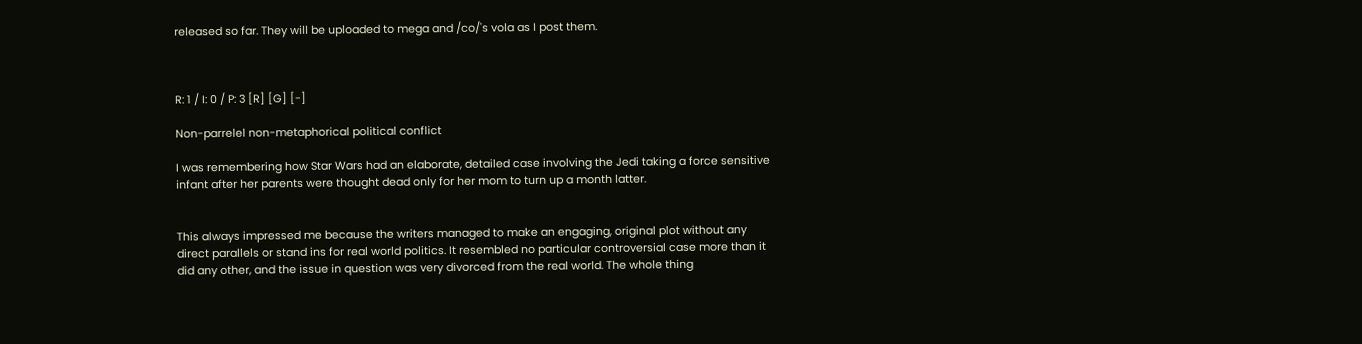released so far. They will be uploaded to mega and /co/'s vola as I post them.



R: 1 / I: 0 / P: 3 [R] [G] [-]

Non-parrelel non-metaphorical political conflict

I was remembering how Star Wars had an elaborate, detailed case involving the Jedi taking a force sensitive infant after her parents were thought dead only for her mom to turn up a month latter.


This always impressed me because the writers managed to make an engaging, original plot without any direct parallels or stand ins for real world politics. It resembled no particular controversial case more than it did any other, and the issue in question was very divorced from the real world. The whole thing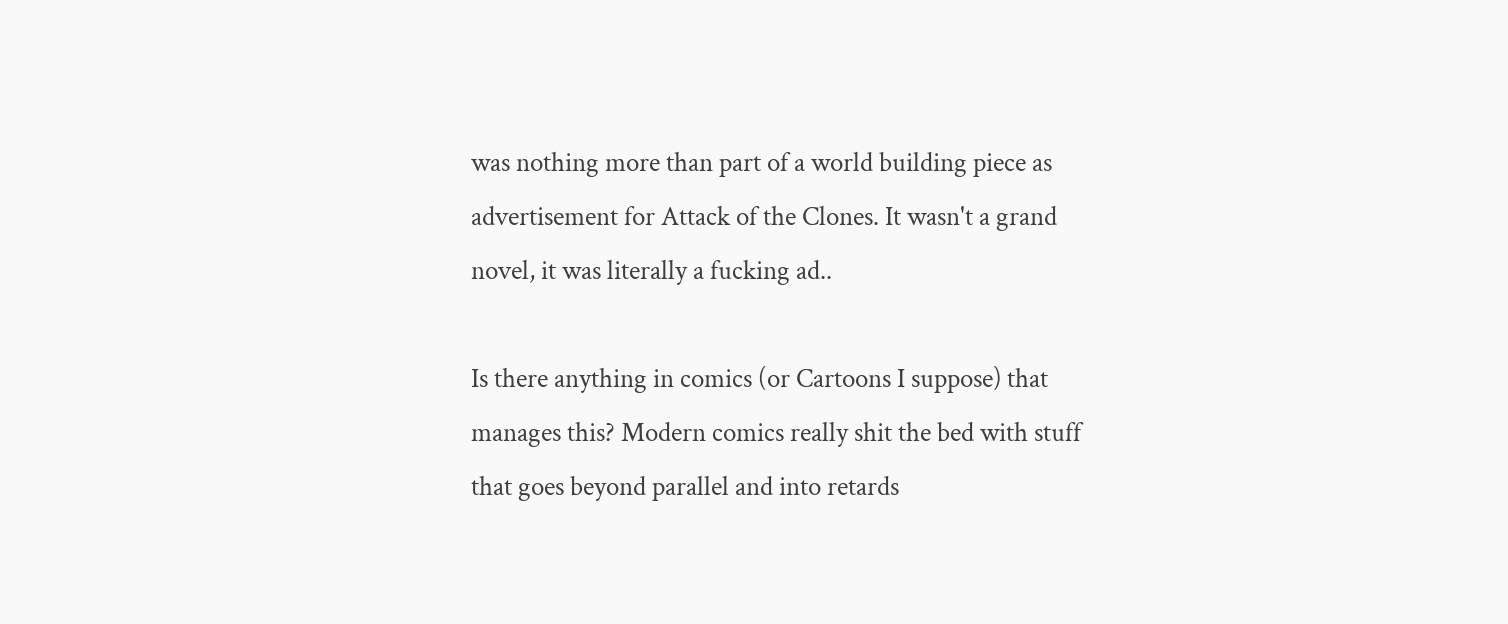was nothing more than part of a world building piece as advertisement for Attack of the Clones. It wasn't a grand novel, it was literally a fucking ad..

Is there anything in comics (or Cartoons I suppose) that manages this? Modern comics really shit the bed with stuff that goes beyond parallel and into retards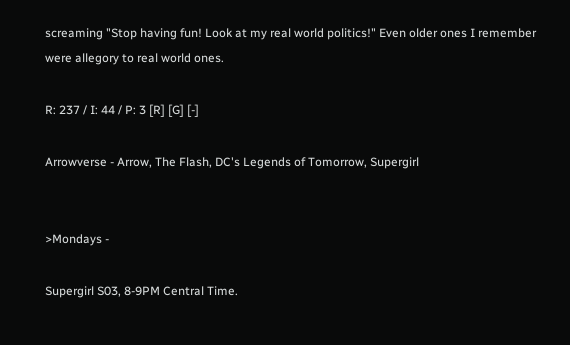screaming "Stop having fun! Look at my real world politics!" Even older ones I remember were allegory to real world ones.

R: 237 / I: 44 / P: 3 [R] [G] [-]

Arrowverse - Arrow, The Flash, DC's Legends of Tomorrow, Supergirl


>Mondays -

Supergirl S03, 8-9PM Central Time.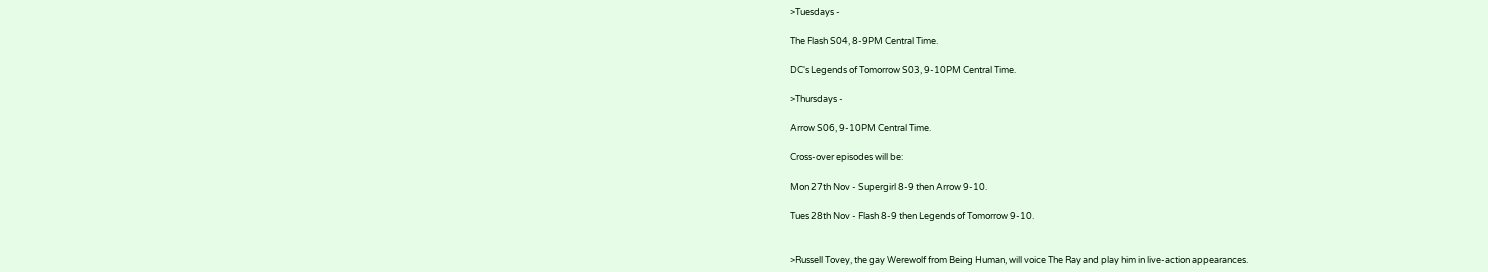>Tuesdays -

The Flash S04, 8-9PM Central Time.

DC's Legends of Tomorrow S03, 9-10PM Central Time.

>Thursdays -

Arrow S06, 9-10PM Central Time.

Cross-over episodes will be:

Mon 27th Nov - Supergirl 8-9 then Arrow 9-10.

Tues 28th Nov - Flash 8-9 then Legends of Tomorrow 9-10.


>Russell Tovey, the gay Werewolf from Being Human, will voice The Ray and play him in live-action appearances.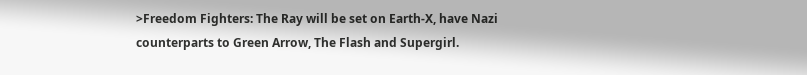>Freedom Fighters: The Ray will be set on Earth-X, have Nazi counterparts to Green Arrow, The Flash and Supergirl.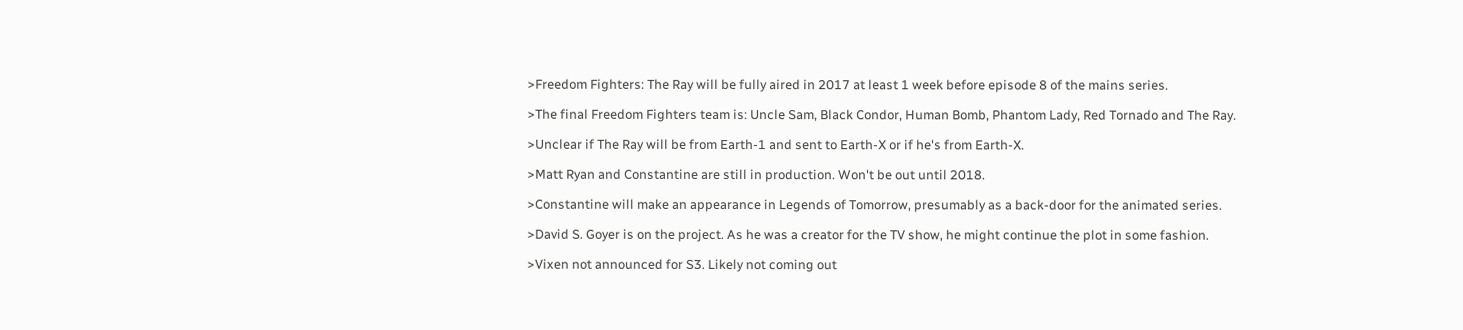>Freedom Fighters: The Ray will be fully aired in 2017 at least 1 week before episode 8 of the mains series.

>The final Freedom Fighters team is: Uncle Sam, Black Condor, Human Bomb, Phantom Lady, Red Tornado and The Ray.

>Unclear if The Ray will be from Earth-1 and sent to Earth-X or if he's from Earth-X.

>Matt Ryan and Constantine are still in production. Won't be out until 2018.

>Constantine will make an appearance in Legends of Tomorrow, presumably as a back-door for the animated series.

>David S. Goyer is on the project. As he was a creator for the TV show, he might continue the plot in some fashion.

>Vixen not announced for S3. Likely not coming out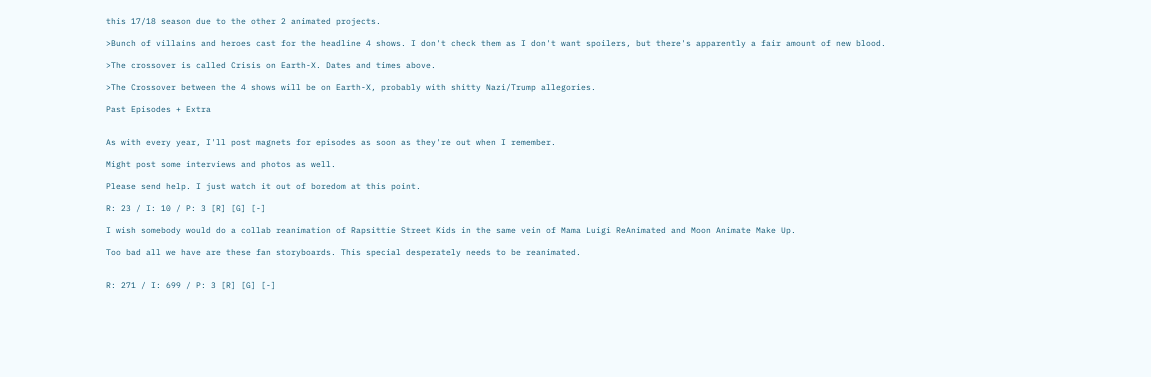this 17/18 season due to the other 2 animated projects.

>Bunch of villains and heroes cast for the headline 4 shows. I don't check them as I don't want spoilers, but there's apparently a fair amount of new blood.

>The crossover is called Crisis on Earth-X. Dates and times above.

>The Crossover between the 4 shows will be on Earth-X, probably with shitty Nazi/Trump allegories.

Past Episodes + Extra


As with every year, I'll post magnets for episodes as soon as they're out when I remember.

Might post some interviews and photos as well.

Please send help. I just watch it out of boredom at this point.

R: 23 / I: 10 / P: 3 [R] [G] [-]

I wish somebody would do a collab reanimation of Rapsittie Street Kids in the same vein of Mama Luigi ReAnimated and Moon Animate Make Up.

Too bad all we have are these fan storyboards. This special desperately needs to be reanimated.


R: 271 / I: 699 / P: 3 [R] [G] [-]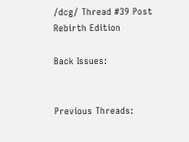/dcg/ Thread #39 Post Rebirth Edition

Back Issues:


Previous Threads: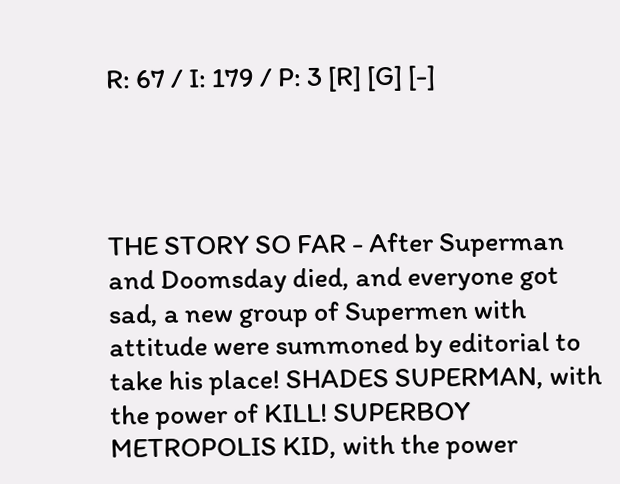R: 67 / I: 179 / P: 3 [R] [G] [-]




THE STORY SO FAR - After Superman and Doomsday died, and everyone got sad, a new group of Supermen with attitude were summoned by editorial to take his place! SHADES SUPERMAN, with the power of KILL! SUPERBOY METROPOLIS KID, with the power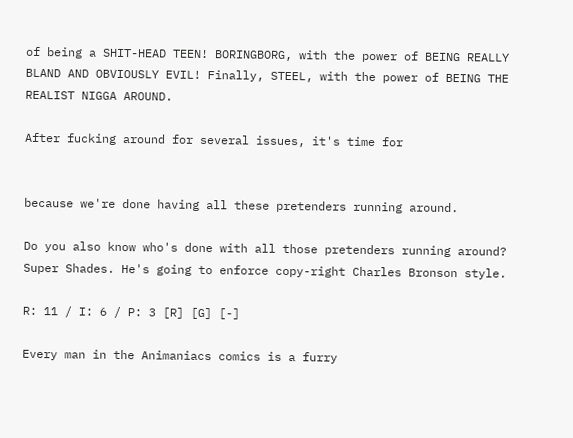of being a SHIT-HEAD TEEN! BORINGBORG, with the power of BEING REALLY BLAND AND OBVIOUSLY EVIL! Finally, STEEL, with the power of BEING THE REALIST NIGGA AROUND.

After fucking around for several issues, it's time for


because we're done having all these pretenders running around.

Do you also know who's done with all those pretenders running around? Super Shades. He's going to enforce copy-right Charles Bronson style.

R: 11 / I: 6 / P: 3 [R] [G] [-]

Every man in the Animaniacs comics is a furry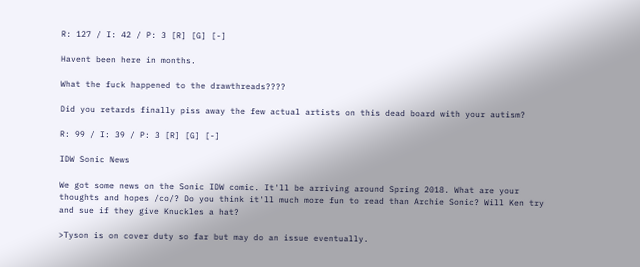R: 127 / I: 42 / P: 3 [R] [G] [-]

Havent been here in months.

What the fuck happened to the drawthreads????

Did you retards finally piss away the few actual artists on this dead board with your autism?

R: 99 / I: 39 / P: 3 [R] [G] [-]

IDW Sonic News

We got some news on the Sonic IDW comic. It'll be arriving around Spring 2018. What are your thoughts and hopes /co/? Do you think it'll much more fun to read than Archie Sonic? Will Ken try and sue if they give Knuckles a hat?

>Tyson is on cover duty so far but may do an issue eventually.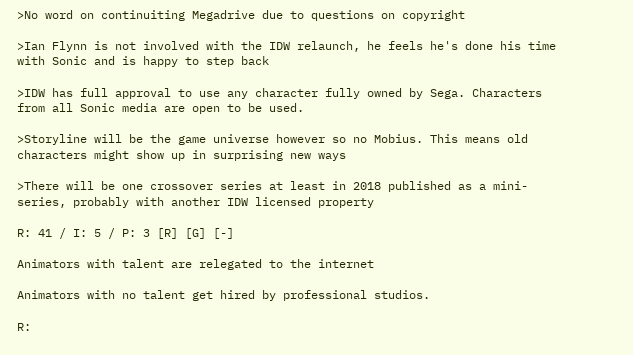>No word on continuiting Megadrive due to questions on copyright

>Ian Flynn is not involved with the IDW relaunch, he feels he's done his time with Sonic and is happy to step back

>IDW has full approval to use any character fully owned by Sega. Characters from all Sonic media are open to be used.

>Storyline will be the game universe however so no Mobius. This means old characters might show up in surprising new ways

>There will be one crossover series at least in 2018 published as a mini-series, probably with another IDW licensed property

R: 41 / I: 5 / P: 3 [R] [G] [-]

Animators with talent are relegated to the internet

Animators with no talent get hired by professional studios.

R: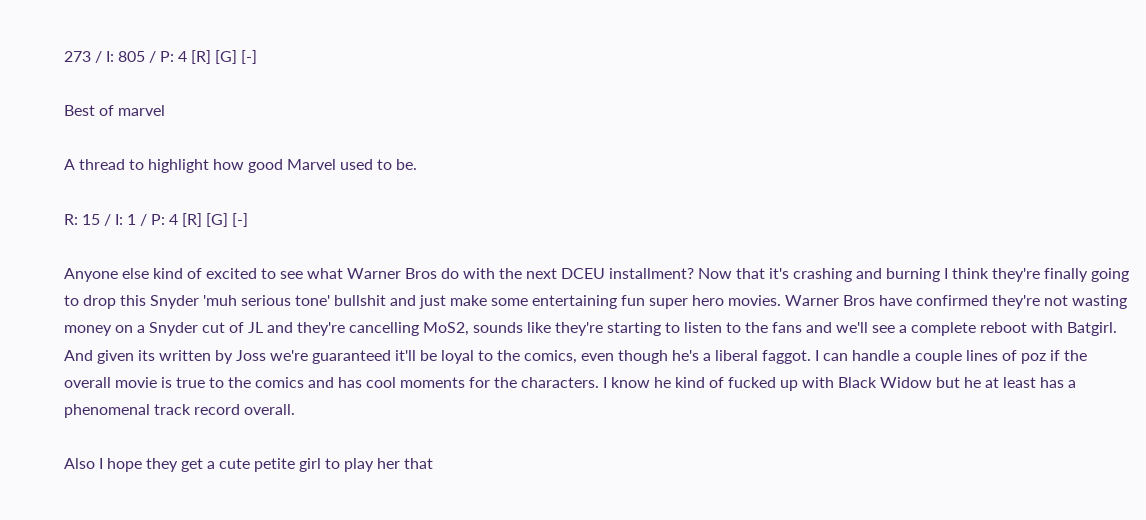273 / I: 805 / P: 4 [R] [G] [-]

Best of marvel

A thread to highlight how good Marvel used to be.

R: 15 / I: 1 / P: 4 [R] [G] [-]

Anyone else kind of excited to see what Warner Bros do with the next DCEU installment? Now that it's crashing and burning I think they're finally going to drop this Snyder 'muh serious tone' bullshit and just make some entertaining fun super hero movies. Warner Bros have confirmed they're not wasting money on a Snyder cut of JL and they're cancelling MoS2, sounds like they're starting to listen to the fans and we'll see a complete reboot with Batgirl. And given its written by Joss we're guaranteed it'll be loyal to the comics, even though he's a liberal faggot. I can handle a couple lines of poz if the overall movie is true to the comics and has cool moments for the characters. I know he kind of fucked up with Black Widow but he at least has a phenomenal track record overall.

Also I hope they get a cute petite girl to play her that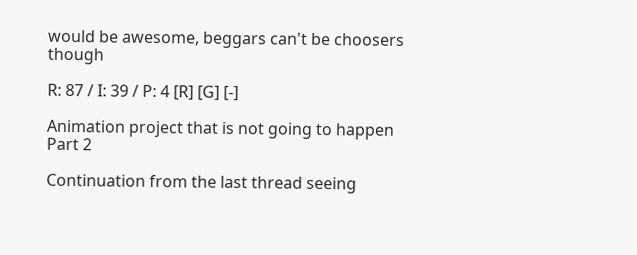would be awesome, beggars can't be choosers though

R: 87 / I: 39 / P: 4 [R] [G] [-]

Animation project that is not going to happen Part 2

Continuation from the last thread seeing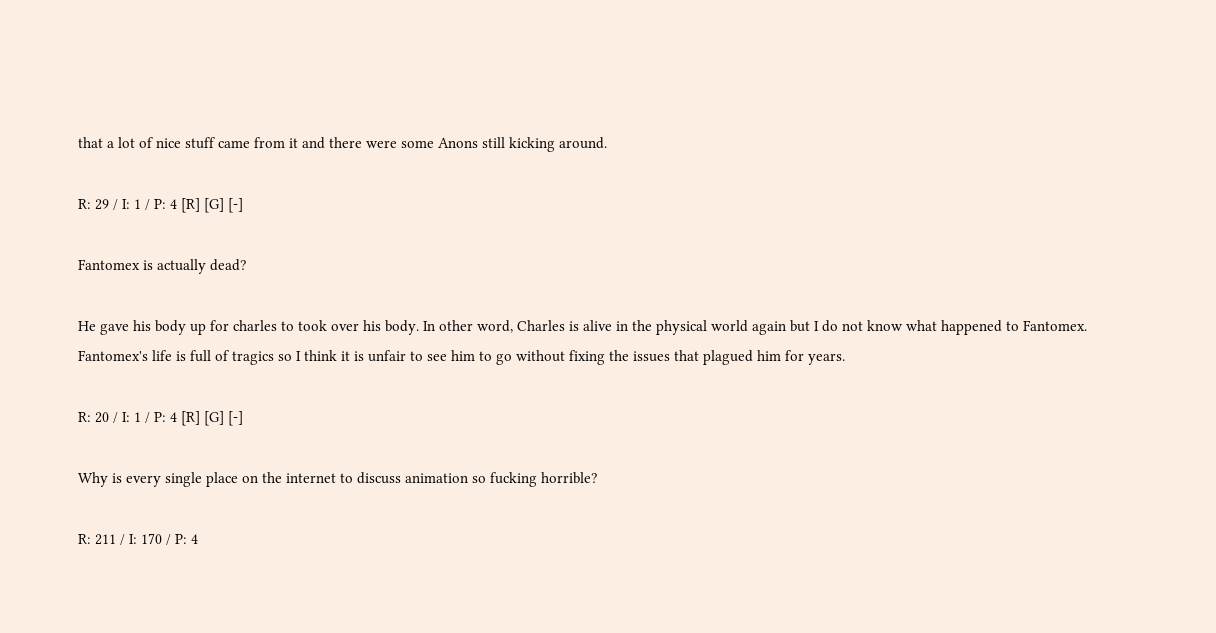that a lot of nice stuff came from it and there were some Anons still kicking around.

R: 29 / I: 1 / P: 4 [R] [G] [-]

Fantomex is actually dead?

He gave his body up for charles to took over his body. In other word, Charles is alive in the physical world again but I do not know what happened to Fantomex. Fantomex's life is full of tragics so I think it is unfair to see him to go without fixing the issues that plagued him for years.

R: 20 / I: 1 / P: 4 [R] [G] [-]

Why is every single place on the internet to discuss animation so fucking horrible?

R: 211 / I: 170 / P: 4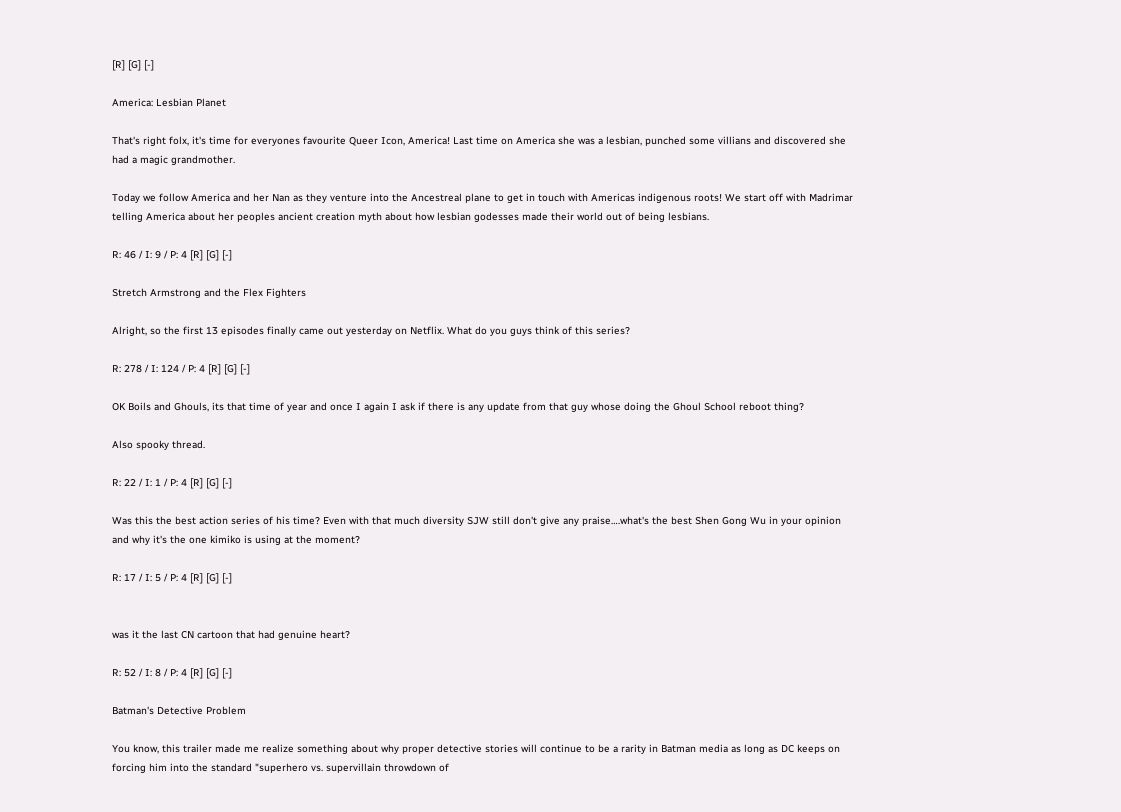[R] [G] [-]

America: Lesbian Planet

That's right folx, it's time for everyones favourite Queer Icon, America! Last time on America she was a lesbian, punched some villians and discovered she had a magic grandmother.

Today we follow America and her Nan as they venture into the Ancestreal plane to get in touch with Americas indigenous roots! We start off with Madrimar telling America about her peoples ancient creation myth about how lesbian godesses made their world out of being lesbians.

R: 46 / I: 9 / P: 4 [R] [G] [-]

Stretch Armstrong and the Flex Fighters

Alright, so the first 13 episodes finally came out yesterday on Netflix. What do you guys think of this series?

R: 278 / I: 124 / P: 4 [R] [G] [-]

OK Boils and Ghouls, its that time of year and once I again I ask if there is any update from that guy whose doing the Ghoul School reboot thing?

Also spooky thread.

R: 22 / I: 1 / P: 4 [R] [G] [-]

Was this the best action series of his time? Even with that much diversity SJW still don't give any praise….what's the best Shen Gong Wu in your opinion and why it's the one kimiko is using at the moment?

R: 17 / I: 5 / P: 4 [R] [G] [-]


was it the last CN cartoon that had genuine heart?

R: 52 / I: 8 / P: 4 [R] [G] [-]

Batman's Detective Problem

You know, this trailer made me realize something about why proper detective stories will continue to be a rarity in Batman media as long as DC keeps on forcing him into the standard "superhero vs. supervillain throwdown of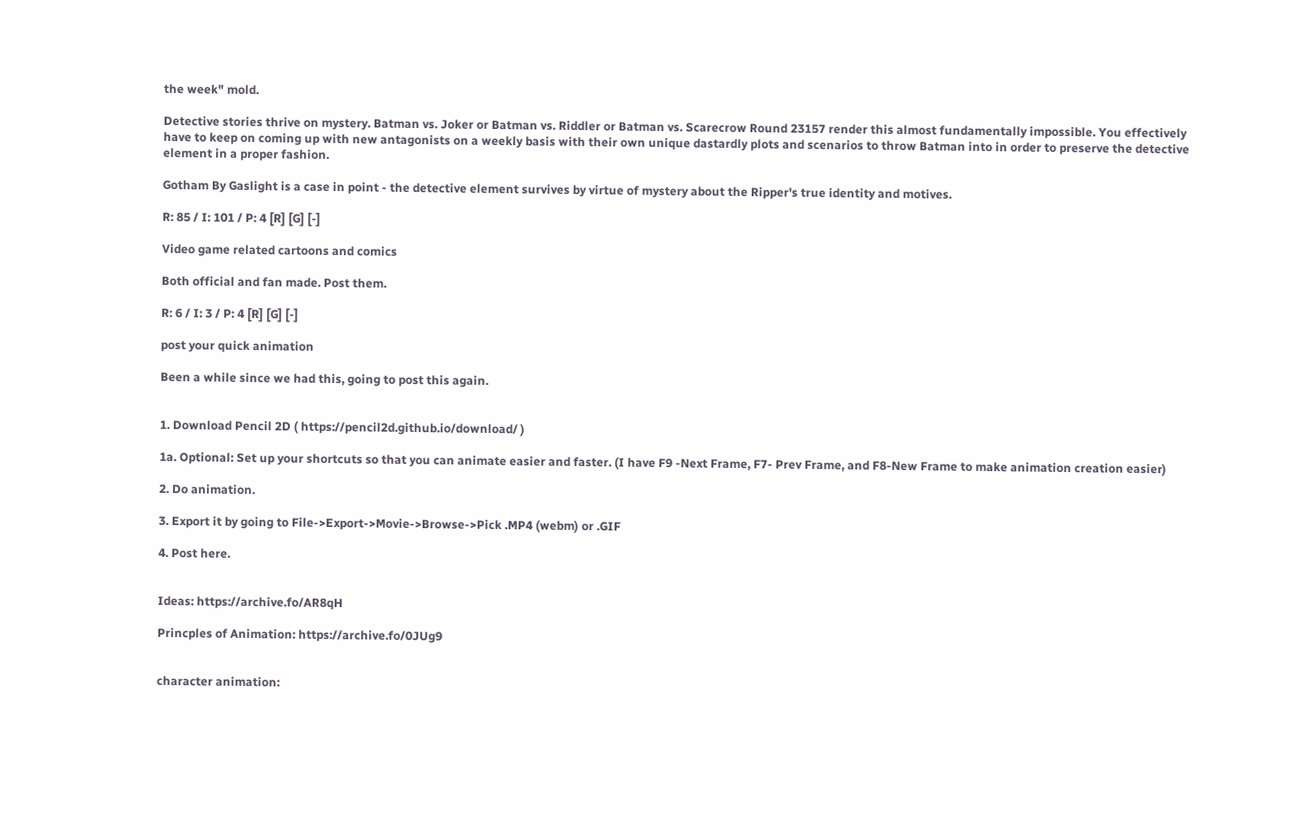the week" mold.

Detective stories thrive on mystery. Batman vs. Joker or Batman vs. Riddler or Batman vs. Scarecrow Round 23157 render this almost fundamentally impossible. You effectively have to keep on coming up with new antagonists on a weekly basis with their own unique dastardly plots and scenarios to throw Batman into in order to preserve the detective element in a proper fashion.

Gotham By Gaslight is a case in point - the detective element survives by virtue of mystery about the Ripper's true identity and motives.

R: 85 / I: 101 / P: 4 [R] [G] [-]

Video game related cartoons and comics

Both official and fan made. Post them.

R: 6 / I: 3 / P: 4 [R] [G] [-]

post your quick animation

Been a while since we had this, going to post this again.


1. Download Pencil 2D ( https://pencil2d.github.io/download/ )

1a. Optional: Set up your shortcuts so that you can animate easier and faster. (I have F9 -Next Frame, F7- Prev Frame, and F8-New Frame to make animation creation easier)

2. Do animation.

3. Export it by going to File->Export->Movie->Browse->Pick .MP4 (webm) or .GIF

4. Post here.


Ideas: https://archive.fo/AR8qH

Princples of Animation: https://archive.fo/0JUg9


character animation: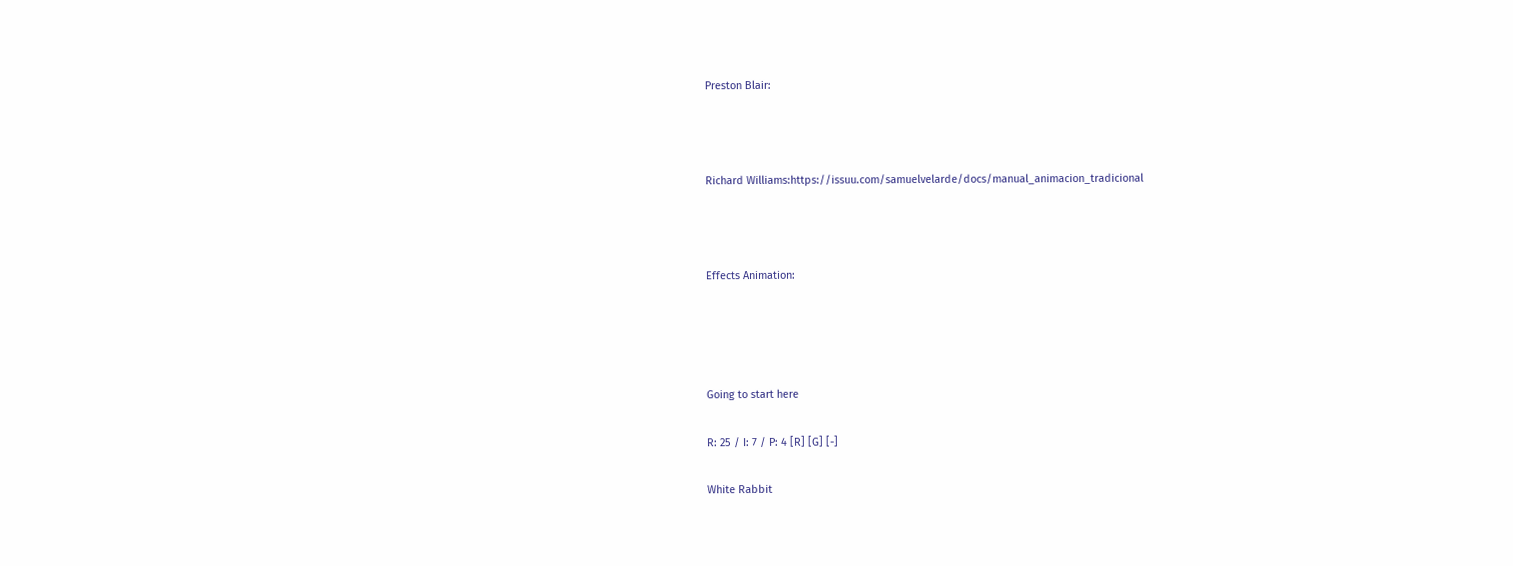Preston Blair:



Richard Williams:https://issuu.com/samuelvelarde/docs/manual_animacion_tradicional



Effects Animation:




Going to start here

R: 25 / I: 7 / P: 4 [R] [G] [-]

White Rabbit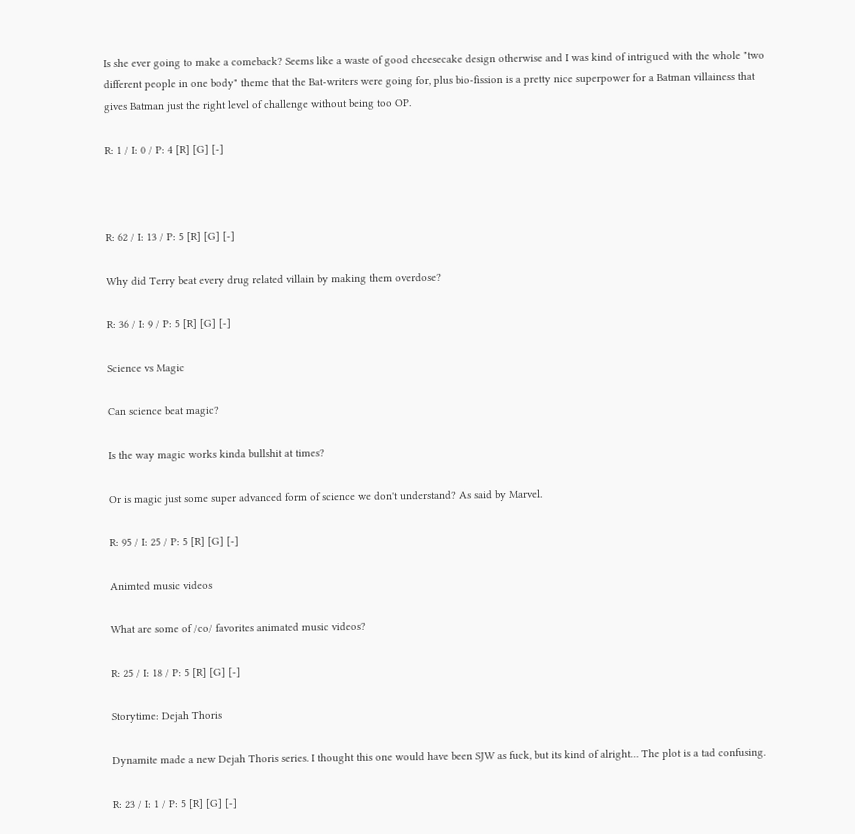Is she ever going to make a comeback? Seems like a waste of good cheesecake design otherwise and I was kind of intrigued with the whole "two different people in one body" theme that the Bat-writers were going for, plus bio-fission is a pretty nice superpower for a Batman villainess that gives Batman just the right level of challenge without being too OP.

R: 1 / I: 0 / P: 4 [R] [G] [-]



R: 62 / I: 13 / P: 5 [R] [G] [-]

Why did Terry beat every drug related villain by making them overdose?

R: 36 / I: 9 / P: 5 [R] [G] [-]

Science vs Magic

Can science beat magic?

Is the way magic works kinda bullshit at times?

Or is magic just some super advanced form of science we don't understand? As said by Marvel.

R: 95 / I: 25 / P: 5 [R] [G] [-]

Animted music videos

What are some of /co/ favorites animated music videos?

R: 25 / I: 18 / P: 5 [R] [G] [-]

Storytime: Dejah Thoris

Dynamite made a new Dejah Thoris series. I thought this one would have been SJW as fuck, but its kind of alright… The plot is a tad confusing.

R: 23 / I: 1 / P: 5 [R] [G] [-]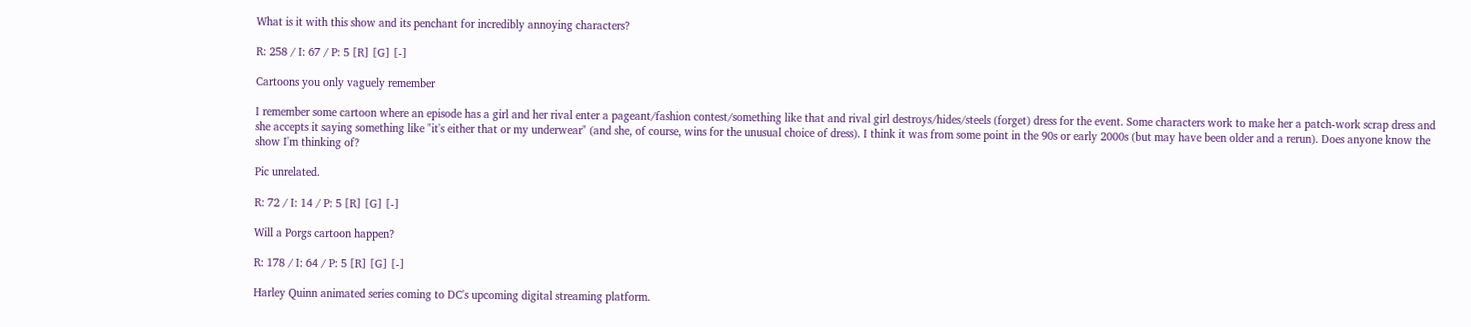What is it with this show and its penchant for incredibly annoying characters?

R: 258 / I: 67 / P: 5 [R] [G] [-]

Cartoons you only vaguely remember

I remember some cartoon where an episode has a girl and her rival enter a pageant/fashion contest/something like that and rival girl destroys/hides/steels (forget) dress for the event. Some characters work to make her a patch-work scrap dress and she accepts it saying something like "it's either that or my underwear" (and she, of course, wins for the unusual choice of dress). I think it was from some point in the 90s or early 2000s (but may have been older and a rerun). Does anyone know the show I'm thinking of?

Pic unrelated.

R: 72 / I: 14 / P: 5 [R] [G] [-]

Will a Porgs cartoon happen?

R: 178 / I: 64 / P: 5 [R] [G] [-]

Harley Quinn animated series coming to DC's upcoming digital streaming platform.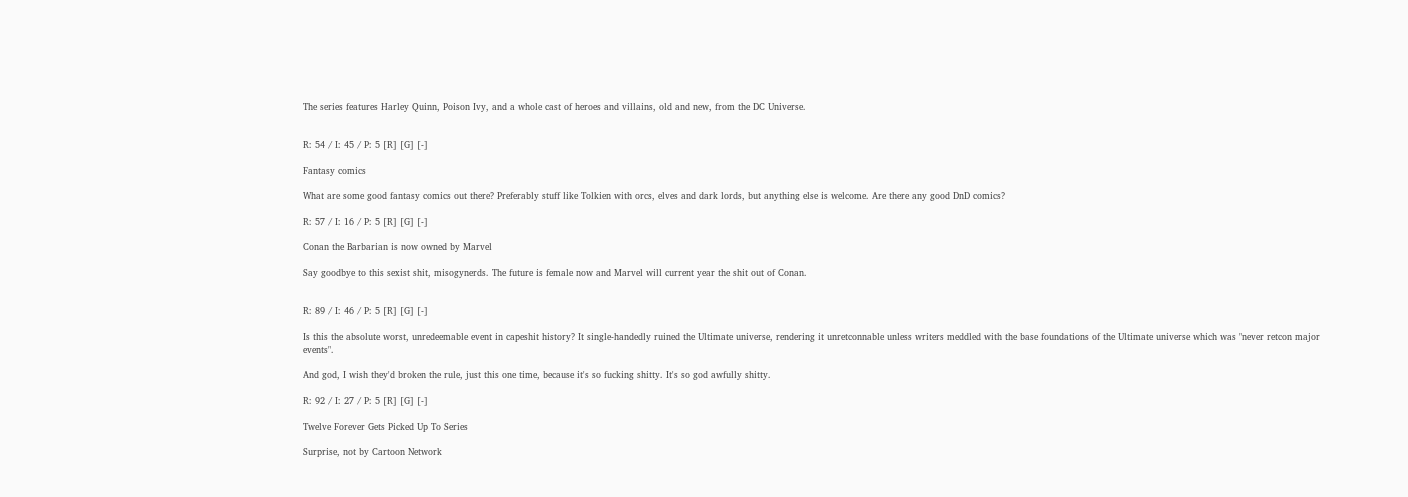The series features Harley Quinn, Poison Ivy, and a whole cast of heroes and villains, old and new, from the DC Universe.


R: 54 / I: 45 / P: 5 [R] [G] [-]

Fantasy comics

What are some good fantasy comics out there? Preferably stuff like Tolkien with orcs, elves and dark lords, but anything else is welcome. Are there any good DnD comics?

R: 57 / I: 16 / P: 5 [R] [G] [-]

Conan the Barbarian is now owned by Marvel

Say goodbye to this sexist shit, misogynerds. The future is female now and Marvel will current year the shit out of Conan.


R: 89 / I: 46 / P: 5 [R] [G] [-]

Is this the absolute worst, unredeemable event in capeshit history? It single-handedly ruined the Ultimate universe, rendering it unretconnable unless writers meddled with the base foundations of the Ultimate universe which was "never retcon major events".

And god, I wish they'd broken the rule, just this one time, because it's so fucking shitty. It's so god awfully shitty.

R: 92 / I: 27 / P: 5 [R] [G] [-]

Twelve Forever Gets Picked Up To Series

Surprise, not by Cartoon Network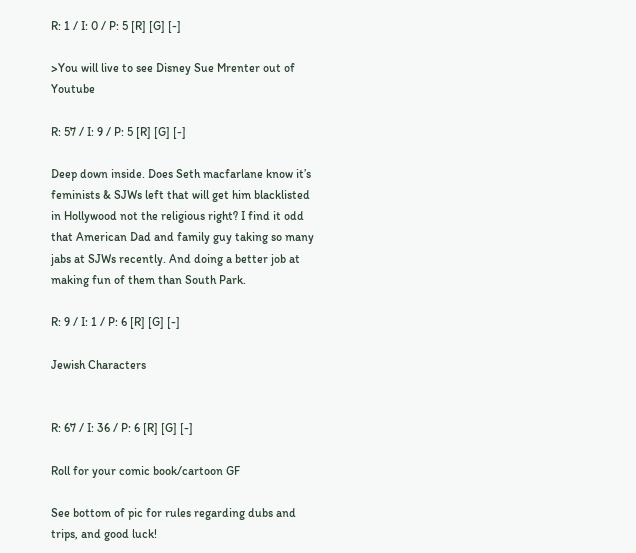R: 1 / I: 0 / P: 5 [R] [G] [-]

>You will live to see Disney Sue Mrenter out of Youtube

R: 57 / I: 9 / P: 5 [R] [G] [-]

Deep down inside. Does Seth macfarlane know it’s feminists & SJWs left that will get him blacklisted in Hollywood not the religious right? I find it odd that American Dad and family guy taking so many jabs at SJWs recently. And doing a better job at making fun of them than South Park.

R: 9 / I: 1 / P: 6 [R] [G] [-]

Jewish Characters


R: 67 / I: 36 / P: 6 [R] [G] [-]

Roll for your comic book/cartoon GF

See bottom of pic for rules regarding dubs and trips, and good luck!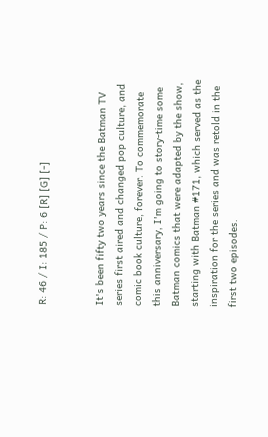R: 46 / I: 185 / P: 6 [R] [G] [-]


It's been fifty two years since the Batman TV series first aired and changed pop culture, and comic book culture, forever. To commemorate this anniversary, I'm going to story-time some Batman comics that were adapted by the show, starting with Batman #171, which served as the inspiration for the series and was retold in the first two episodes.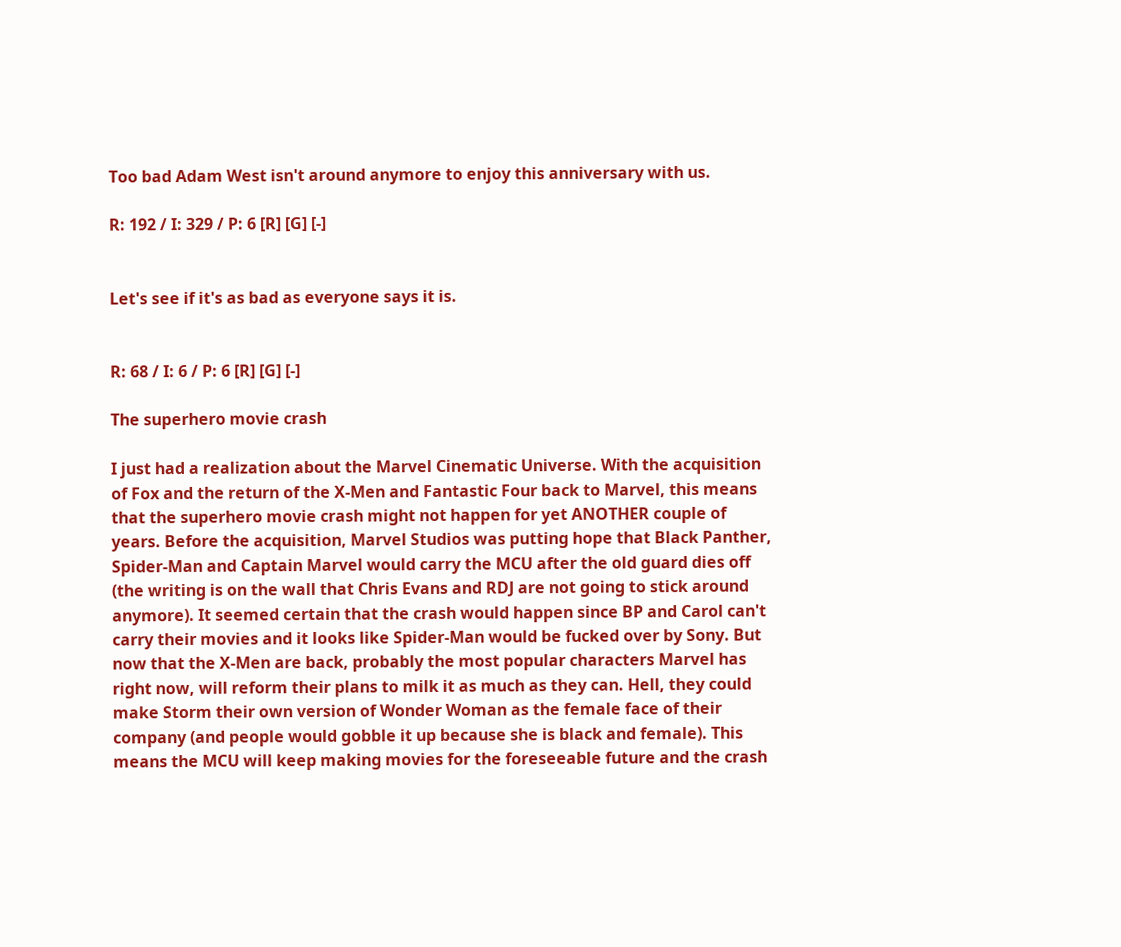Too bad Adam West isn't around anymore to enjoy this anniversary with us.

R: 192 / I: 329 / P: 6 [R] [G] [-]


Let's see if it's as bad as everyone says it is.


R: 68 / I: 6 / P: 6 [R] [G] [-]

The superhero movie crash

I just had a realization about the Marvel Cinematic Universe. With the acquisition of Fox and the return of the X-Men and Fantastic Four back to Marvel, this means that the superhero movie crash might not happen for yet ANOTHER couple of years. Before the acquisition, Marvel Studios was putting hope that Black Panther, Spider-Man and Captain Marvel would carry the MCU after the old guard dies off (the writing is on the wall that Chris Evans and RDJ are not going to stick around anymore). It seemed certain that the crash would happen since BP and Carol can't carry their movies and it looks like Spider-Man would be fucked over by Sony. But now that the X-Men are back, probably the most popular characters Marvel has right now, will reform their plans to milk it as much as they can. Hell, they could make Storm their own version of Wonder Woman as the female face of their company (and people would gobble it up because she is black and female). This means the MCU will keep making movies for the foreseeable future and the crash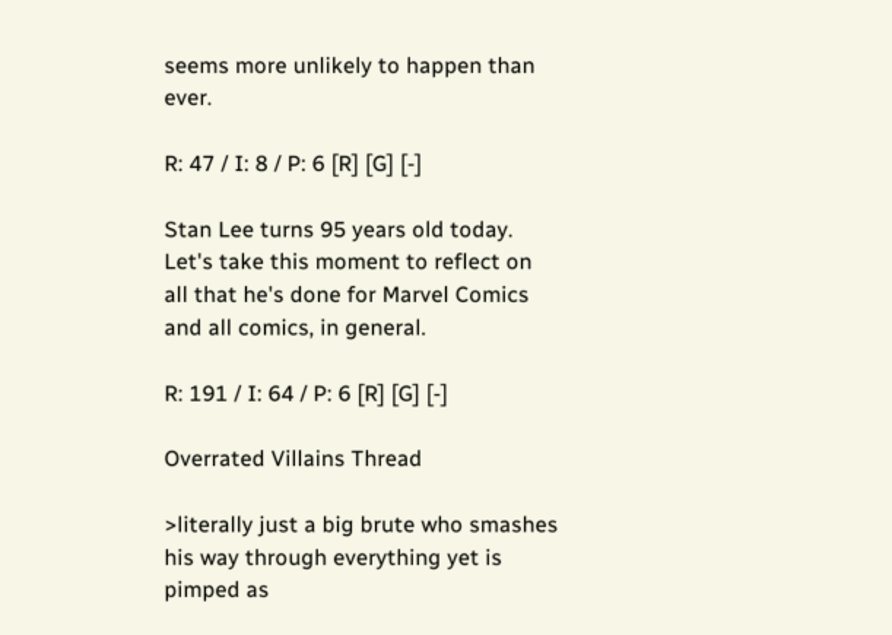seems more unlikely to happen than ever.

R: 47 / I: 8 / P: 6 [R] [G] [-]

Stan Lee turns 95 years old today. Let's take this moment to reflect on all that he's done for Marvel Comics and all comics, in general.

R: 191 / I: 64 / P: 6 [R] [G] [-]

Overrated Villains Thread

>literally just a big brute who smashes his way through everything yet is pimped as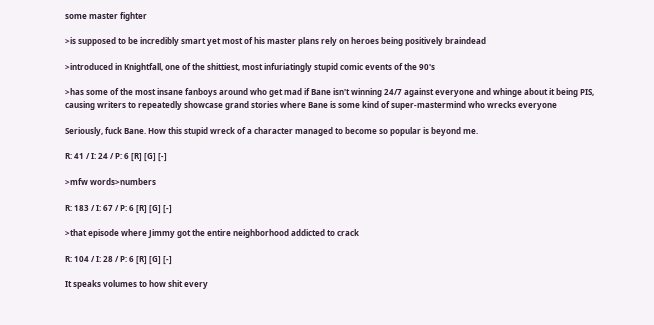some master fighter

>is supposed to be incredibly smart yet most of his master plans rely on heroes being positively braindead

>introduced in Knightfall, one of the shittiest, most infuriatingly stupid comic events of the 90's

>has some of the most insane fanboys around who get mad if Bane isn't winning 24/7 against everyone and whinge about it being PIS, causing writers to repeatedly showcase grand stories where Bane is some kind of super-mastermind who wrecks everyone

Seriously, fuck Bane. How this stupid wreck of a character managed to become so popular is beyond me.

R: 41 / I: 24 / P: 6 [R] [G] [-]

>mfw words>numbers

R: 183 / I: 67 / P: 6 [R] [G] [-]

>that episode where Jimmy got the entire neighborhood addicted to crack

R: 104 / I: 28 / P: 6 [R] [G] [-]

It speaks volumes to how shit every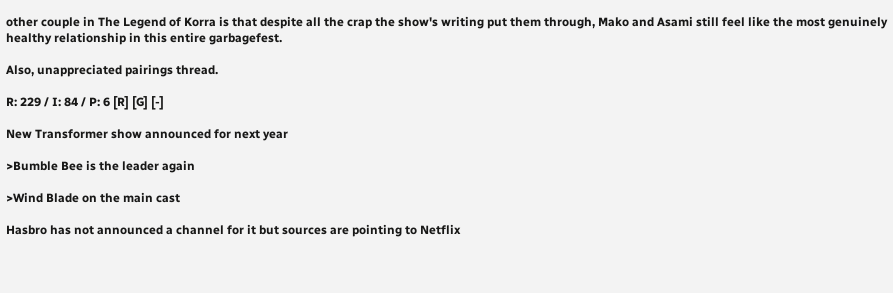other couple in The Legend of Korra is that despite all the crap the show's writing put them through, Mako and Asami still feel like the most genuinely healthy relationship in this entire garbagefest.

Also, unappreciated pairings thread.

R: 229 / I: 84 / P: 6 [R] [G] [-]

New Transformer show announced for next year

>Bumble Bee is the leader again

>Wind Blade on the main cast

Hasbro has not announced a channel for it but sources are pointing to Netflix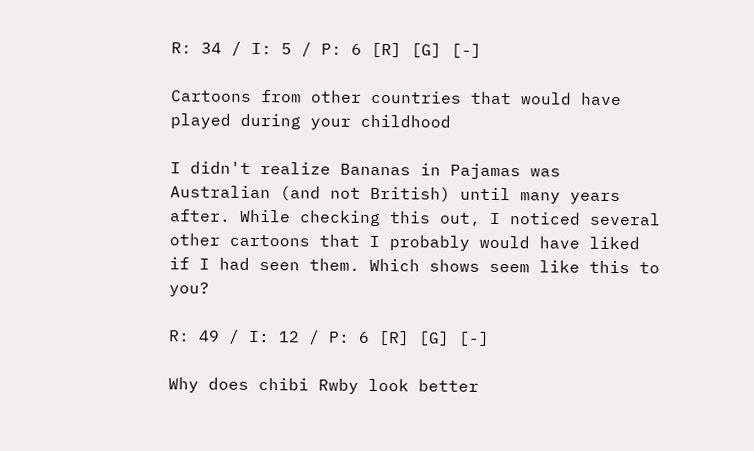R: 34 / I: 5 / P: 6 [R] [G] [-]

Cartoons from other countries that would have played during your childhood

I didn't realize Bananas in Pajamas was Australian (and not British) until many years after. While checking this out, I noticed several other cartoons that I probably would have liked if I had seen them. Which shows seem like this to you?

R: 49 / I: 12 / P: 6 [R] [G] [-]

Why does chibi Rwby look better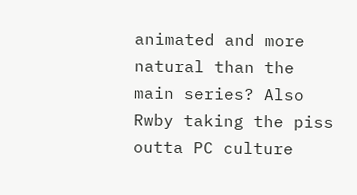animated and more natural than the main series? Also Rwby taking the piss outta PC culture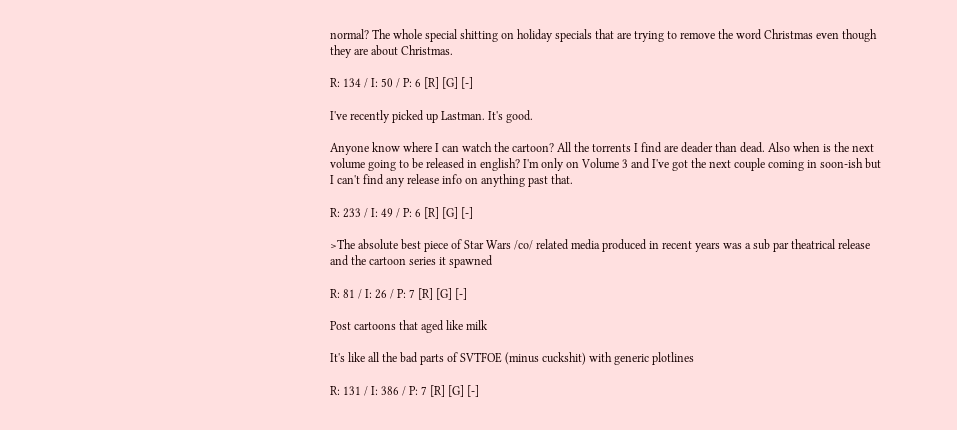normal? The whole special shitting on holiday specials that are trying to remove the word Christmas even though they are about Christmas.

R: 134 / I: 50 / P: 6 [R] [G] [-]

I've recently picked up Lastman. It's good.

Anyone know where I can watch the cartoon? All the torrents I find are deader than dead. Also when is the next volume going to be released in english? I'm only on Volume 3 and I've got the next couple coming in soon-ish but I can't find any release info on anything past that.

R: 233 / I: 49 / P: 6 [R] [G] [-]

>The absolute best piece of Star Wars /co/ related media produced in recent years was a sub par theatrical release and the cartoon series it spawned

R: 81 / I: 26 / P: 7 [R] [G] [-]

Post cartoons that aged like milk

It's like all the bad parts of SVTFOE (minus cuckshit) with generic plotlines

R: 131 / I: 386 / P: 7 [R] [G] [-]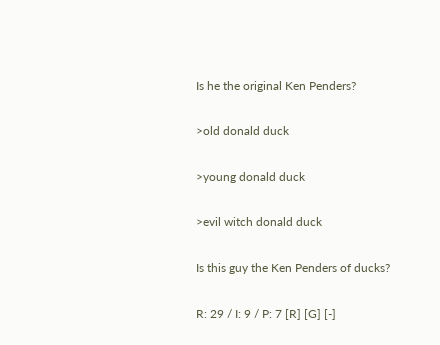Is he the original Ken Penders?

>old donald duck

>young donald duck

>evil witch donald duck

Is this guy the Ken Penders of ducks?

R: 29 / I: 9 / P: 7 [R] [G] [-]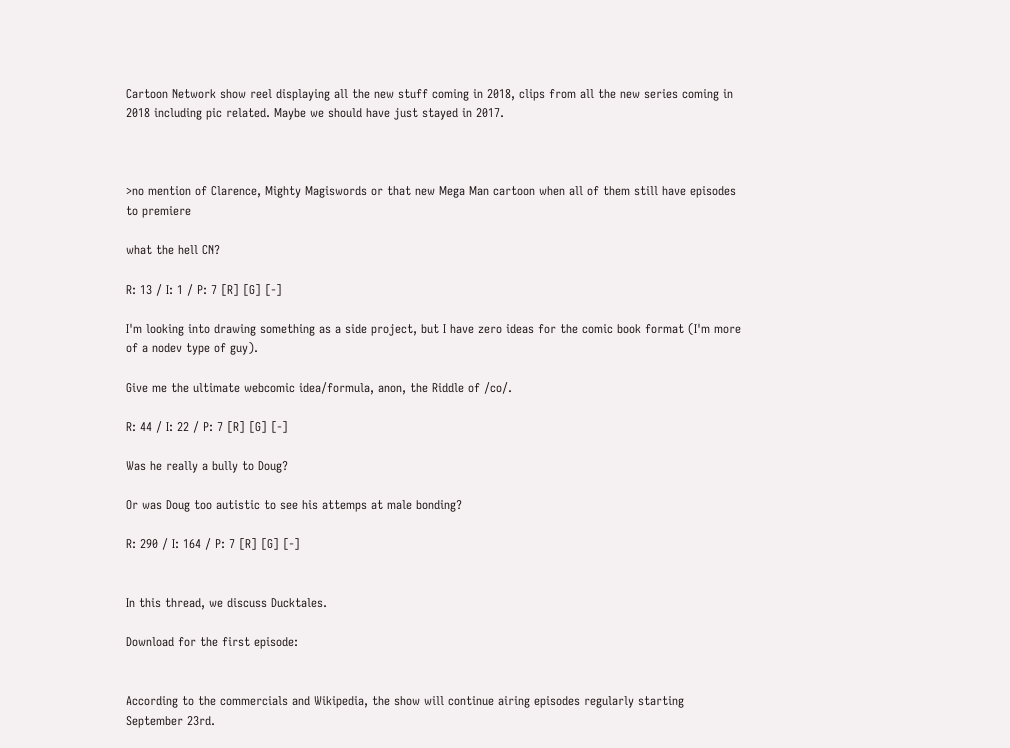Cartoon Network show reel displaying all the new stuff coming in 2018, clips from all the new series coming in 2018 including pic related. Maybe we should have just stayed in 2017.



>no mention of Clarence, Mighty Magiswords or that new Mega Man cartoon when all of them still have episodes to premiere

what the hell CN?

R: 13 / I: 1 / P: 7 [R] [G] [-]

I'm looking into drawing something as a side project, but I have zero ideas for the comic book format (I'm more of a nodev type of guy).

Give me the ultimate webcomic idea/formula, anon, the Riddle of /co/.

R: 44 / I: 22 / P: 7 [R] [G] [-]

Was he really a bully to Doug?

Or was Doug too autistic to see his attemps at male bonding?

R: 290 / I: 164 / P: 7 [R] [G] [-]


In this thread, we discuss Ducktales.

Download for the first episode:


According to the commercials and Wikipedia, the show will continue airing episodes regularly starting September 23rd.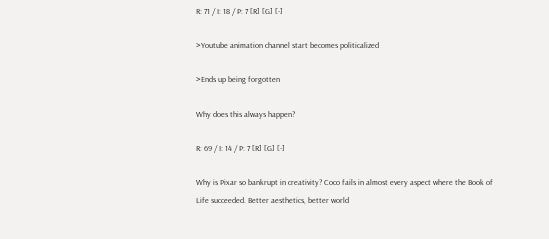R: 71 / I: 18 / P: 7 [R] [G] [-]

>Youtube animation channel start becomes politicalized

>Ends up being forgotten

Why does this always happen?

R: 69 / I: 14 / P: 7 [R] [G] [-]

Why is Pixar so bankrupt in creativity? Coco fails in almost every aspect where the Book of Life succeeded. Better aesthetics, better world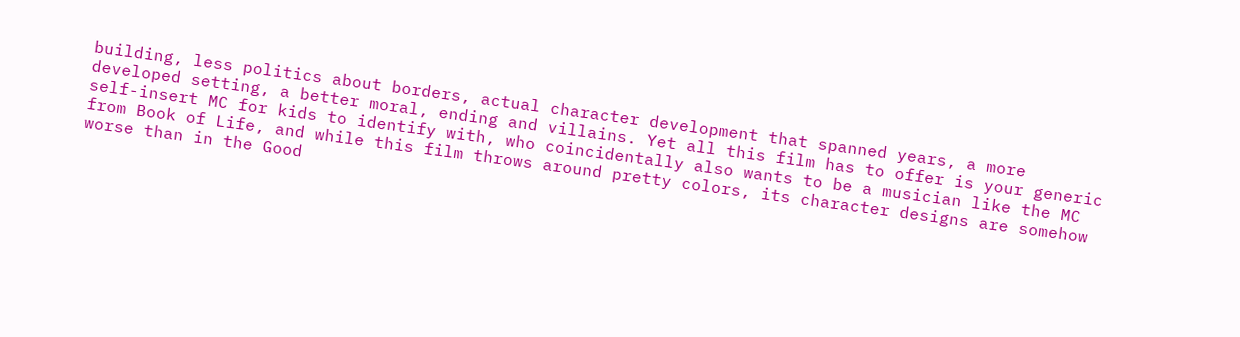building, less politics about borders, actual character development that spanned years, a more developed setting, a better moral, ending and villains. Yet all this film has to offer is your generic self-insert MC for kids to identify with, who coincidentally also wants to be a musician like the MC from Book of Life, and while this film throws around pretty colors, its character designs are somehow worse than in the Good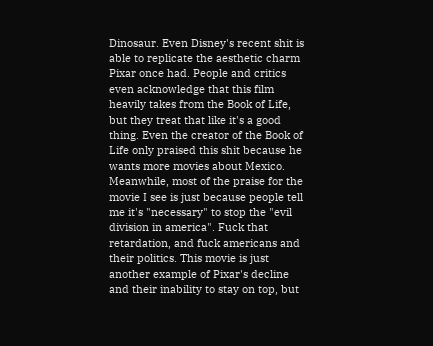Dinosaur. Even Disney's recent shit is able to replicate the aesthetic charm Pixar once had. People and critics even acknowledge that this film heavily takes from the Book of Life, but they treat that like it's a good thing. Even the creator of the Book of Life only praised this shit because he wants more movies about Mexico. Meanwhile, most of the praise for the movie I see is just because people tell me it's "necessary" to stop the "evil division in america". Fuck that retardation, and fuck americans and their politics. This movie is just another example of Pixar's decline and their inability to stay on top, but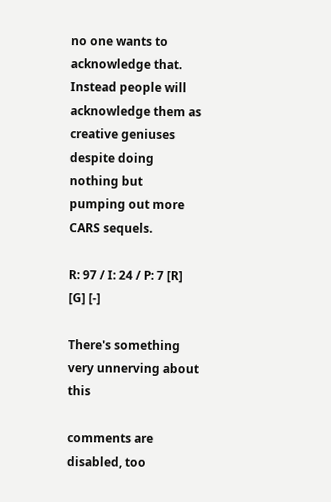no one wants to acknowledge that. Instead people will acknowledge them as creative geniuses despite doing nothing but pumping out more CARS sequels.

R: 97 / I: 24 / P: 7 [R] [G] [-]

There's something very unnerving about this

comments are disabled, too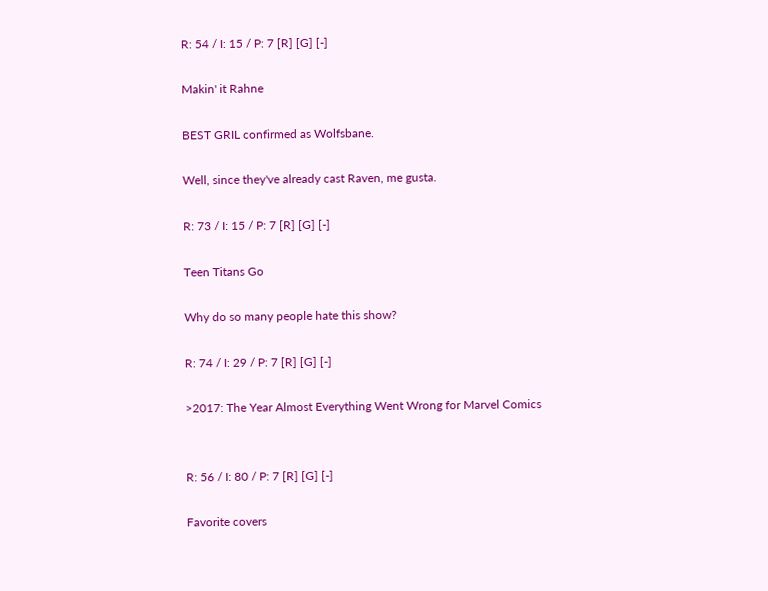R: 54 / I: 15 / P: 7 [R] [G] [-]

Makin' it Rahne

BEST GRIL confirmed as Wolfsbane.

Well, since they've already cast Raven, me gusta.

R: 73 / I: 15 / P: 7 [R] [G] [-]

Teen Titans Go

Why do so many people hate this show?

R: 74 / I: 29 / P: 7 [R] [G] [-]

>2017: The Year Almost Everything Went Wrong for Marvel Comics


R: 56 / I: 80 / P: 7 [R] [G] [-]

Favorite covers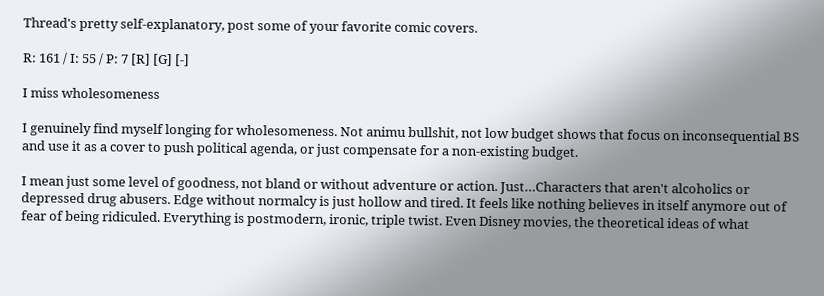Thread's pretty self-explanatory, post some of your favorite comic covers.

R: 161 / I: 55 / P: 7 [R] [G] [-]

I miss wholesomeness

I genuinely find myself longing for wholesomeness. Not animu bullshit, not low budget shows that focus on inconsequential BS and use it as a cover to push political agenda, or just compensate for a non-existing budget.

I mean just some level of goodness, not bland or without adventure or action. Just…Characters that aren't alcoholics or depressed drug abusers. Edge without normalcy is just hollow and tired. It feels like nothing believes in itself anymore out of fear of being ridiculed. Everything is postmodern, ironic, triple twist. Even Disney movies, the theoretical ideas of what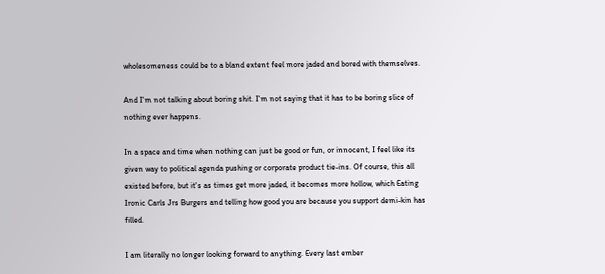wholesomeness could be to a bland extent feel more jaded and bored with themselves.

And I'm not talking about boring shit. I'm not saying that it has to be boring slice of nothing ever happens.

In a space and time when nothing can just be good or fun, or innocent, I feel like its given way to political agenda pushing or corporate product tie-ins. Of course, this all existed before, but it's as times get more jaded, it becomes more hollow, which Eating Ironic Carls Jrs Burgers and telling how good you are because you support demi-kin has filled.

I am literally no longer looking forward to anything. Every last ember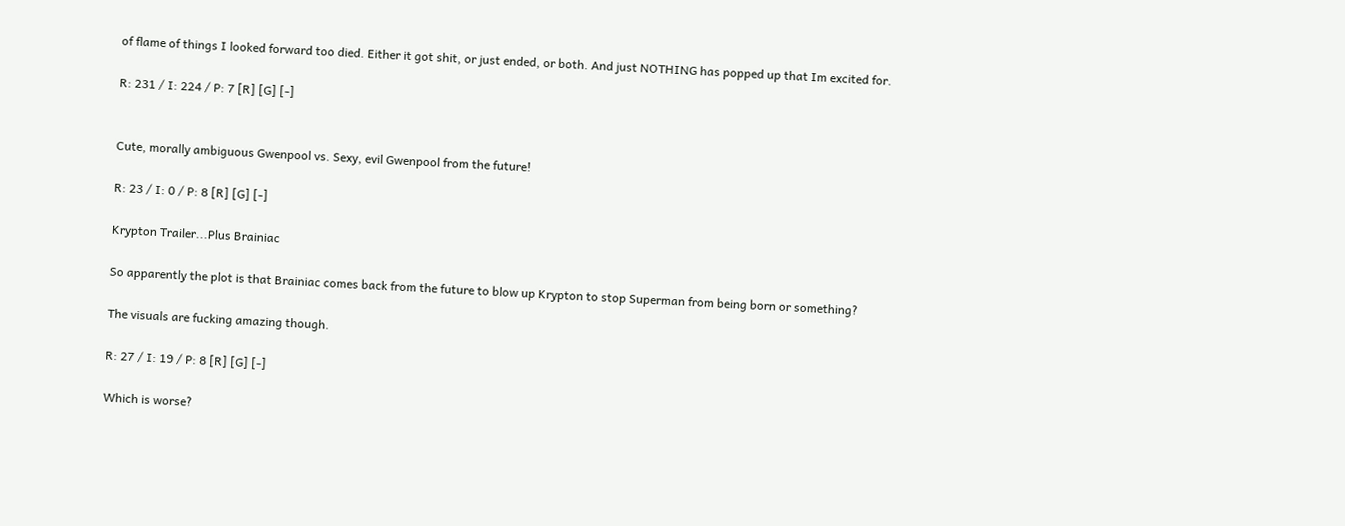of flame of things I looked forward too died. Either it got shit, or just ended, or both. And just NOTHING has popped up that Im excited for.

R: 231 / I: 224 / P: 7 [R] [G] [-]


Cute, morally ambiguous Gwenpool vs. Sexy, evil Gwenpool from the future!

R: 23 / I: 0 / P: 8 [R] [G] [-]

Krypton Trailer...Plus Brainiac

So apparently the plot is that Brainiac comes back from the future to blow up Krypton to stop Superman from being born or something?

The visuals are fucking amazing though.

R: 27 / I: 19 / P: 8 [R] [G] [-]

Which is worse?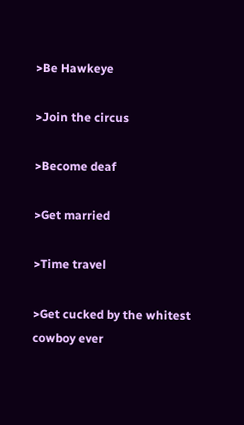>Be Hawkeye

>Join the circus

>Become deaf

>Get married

>Time travel

>Get cucked by the whitest cowboy ever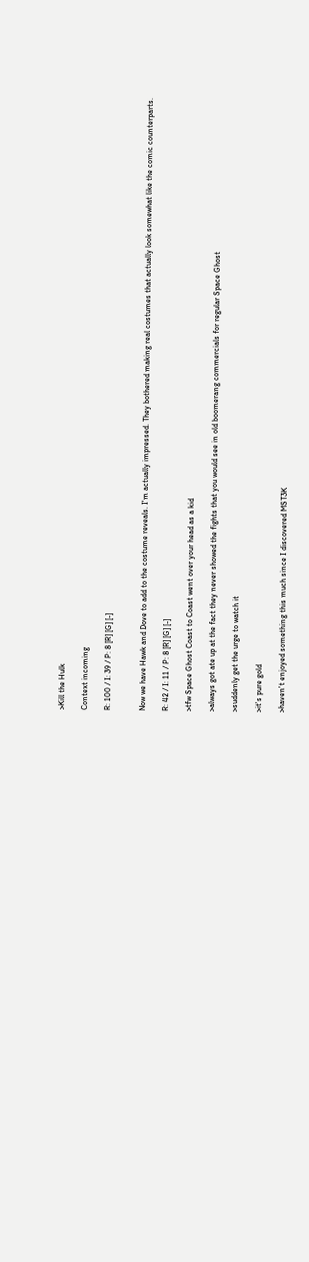>Kill the Hulk

Context incoming

R: 100 / I: 39 / P: 8 [R] [G] [-]


Now we have Hawk and Dove to add to the costume reveals. I'm actually impressed. They bothered making real costumes that actually look somewhat like the comic counterparts.

R: 42 / I: 11 / P: 8 [R] [G] [-]

>tfw Space Ghost Coast to Coast went over your head as a kid

>always got ate up at the fact they never showed the fights that you would see in old boomerang commercials for regular Space Ghost

>suddenly get the urge to watch it

>it's pure gold

>haven't enjoyed something this much since I discovered MST3K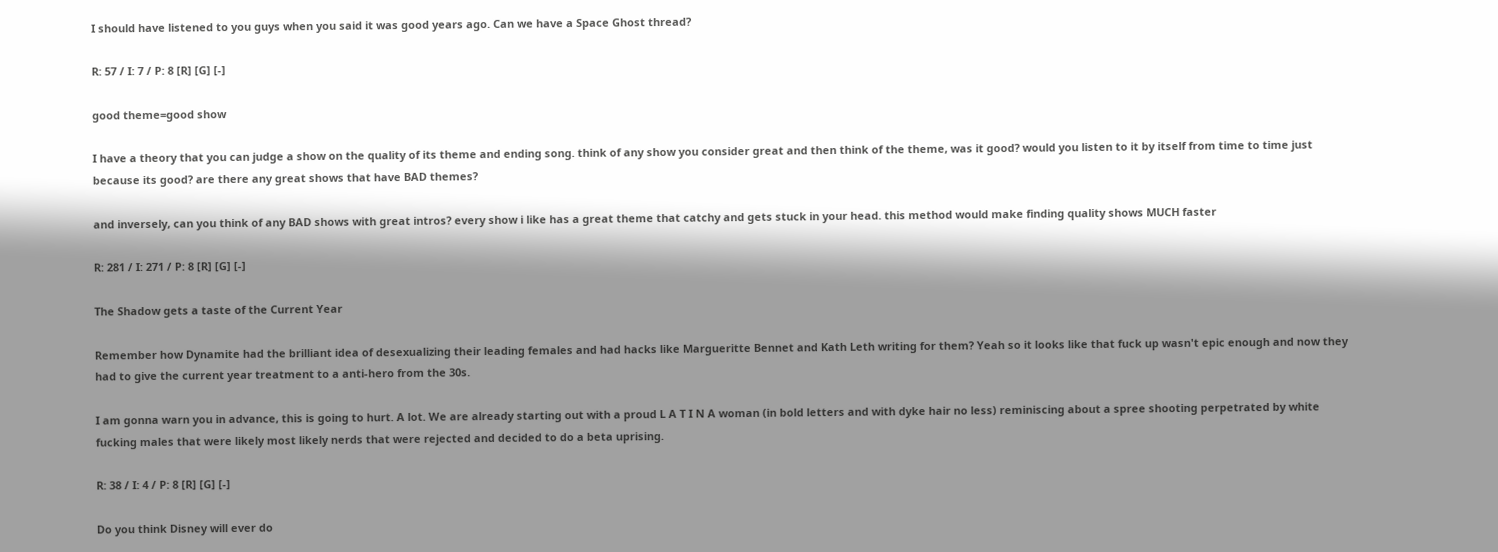I should have listened to you guys when you said it was good years ago. Can we have a Space Ghost thread?

R: 57 / I: 7 / P: 8 [R] [G] [-]

good theme=good show

I have a theory that you can judge a show on the quality of its theme and ending song. think of any show you consider great and then think of the theme, was it good? would you listen to it by itself from time to time just because its good? are there any great shows that have BAD themes?

and inversely, can you think of any BAD shows with great intros? every show i like has a great theme that catchy and gets stuck in your head. this method would make finding quality shows MUCH faster

R: 281 / I: 271 / P: 8 [R] [G] [-]

The Shadow gets a taste of the Current Year

Remember how Dynamite had the brilliant idea of desexualizing their leading females and had hacks like Margueritte Bennet and Kath Leth writing for them? Yeah so it looks like that fuck up wasn't epic enough and now they had to give the current year treatment to a anti-hero from the 30s.

I am gonna warn you in advance, this is going to hurt. A lot. We are already starting out with a proud L A T I N A woman (in bold letters and with dyke hair no less) reminiscing about a spree shooting perpetrated by white fucking males that were likely most likely nerds that were rejected and decided to do a beta uprising.

R: 38 / I: 4 / P: 8 [R] [G] [-]

Do you think Disney will ever do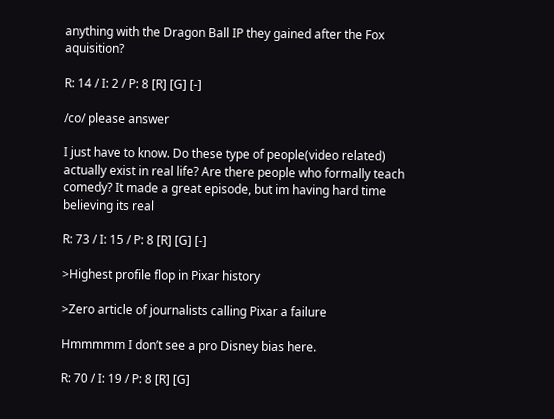anything with the Dragon Ball IP they gained after the Fox aquisition?

R: 14 / I: 2 / P: 8 [R] [G] [-]

/co/ please answer

I just have to know. Do these type of people(video related) actually exist in real life? Are there people who formally teach comedy? It made a great episode, but im having hard time believing its real

R: 73 / I: 15 / P: 8 [R] [G] [-]

>Highest profile flop in Pixar history

>Zero article of journalists calling Pixar a failure

Hmmmmm I don’t see a pro Disney bias here.

R: 70 / I: 19 / P: 8 [R] [G]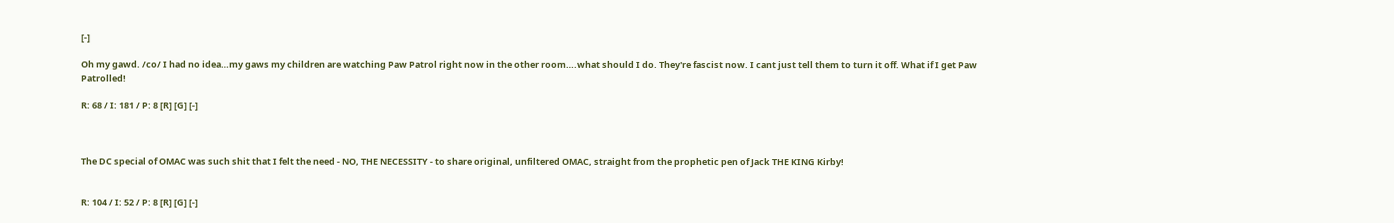[-]

Oh my gawd. /co/ I had no idea…my gaws my children are watching Paw Patrol right now in the other room….what should I do. They're fascist now. I cant just tell them to turn it off. What if I get Paw Patrolled!

R: 68 / I: 181 / P: 8 [R] [G] [-]



The DC special of OMAC was such shit that I felt the need - NO, THE NECESSITY - to share original, unfiltered OMAC, straight from the prophetic pen of Jack THE KING Kirby!


R: 104 / I: 52 / P: 8 [R] [G] [-]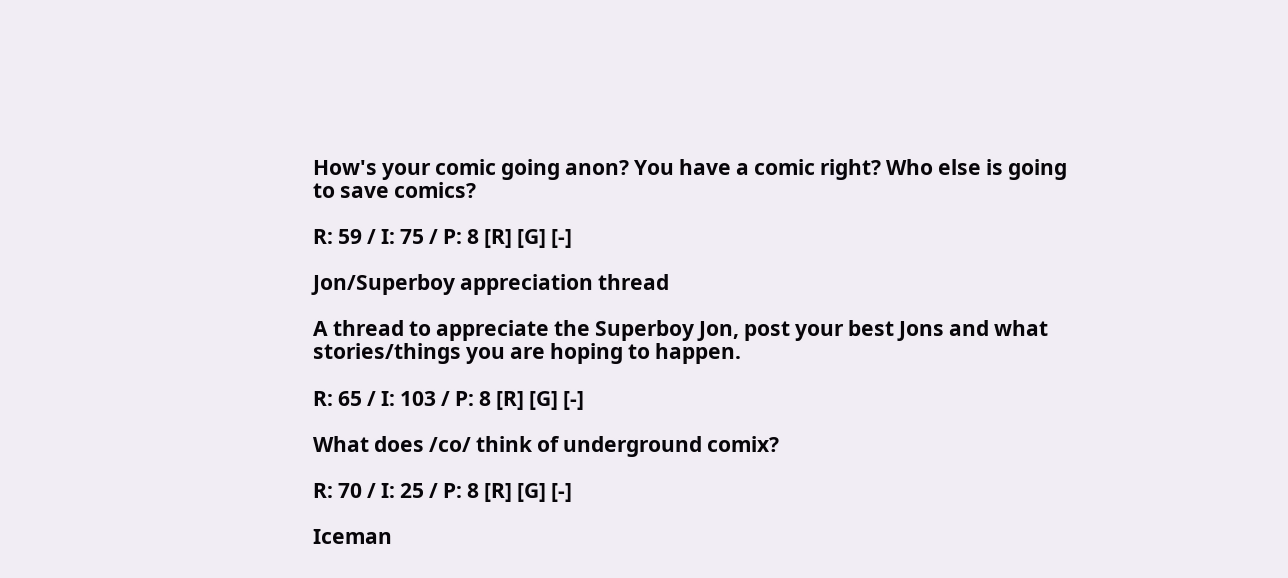How's your comic going anon? You have a comic right? Who else is going to save comics?

R: 59 / I: 75 / P: 8 [R] [G] [-]

Jon/Superboy appreciation thread

A thread to appreciate the Superboy Jon, post your best Jons and what stories/things you are hoping to happen.

R: 65 / I: 103 / P: 8 [R] [G] [-]

What does /co/ think of underground comix?

R: 70 / I: 25 / P: 8 [R] [G] [-]

Iceman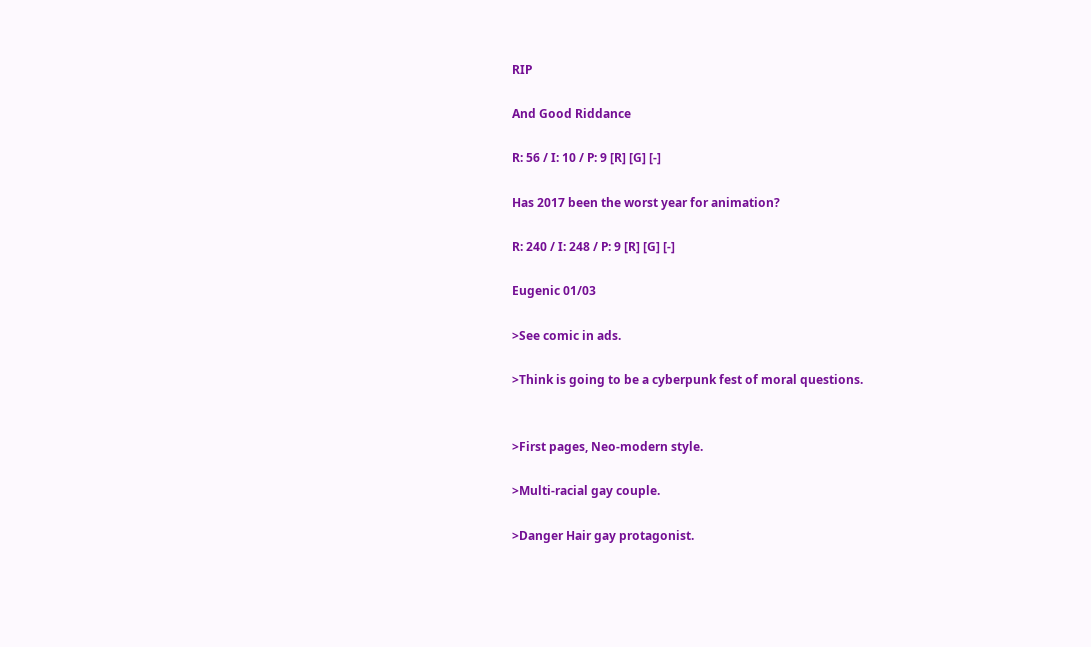RIP

And Good Riddance

R: 56 / I: 10 / P: 9 [R] [G] [-]

Has 2017 been the worst year for animation?

R: 240 / I: 248 / P: 9 [R] [G] [-]

Eugenic 01/03

>See comic in ads.

>Think is going to be a cyberpunk fest of moral questions.


>First pages, Neo-modern style.

>Multi-racial gay couple.

>Danger Hair gay protagonist.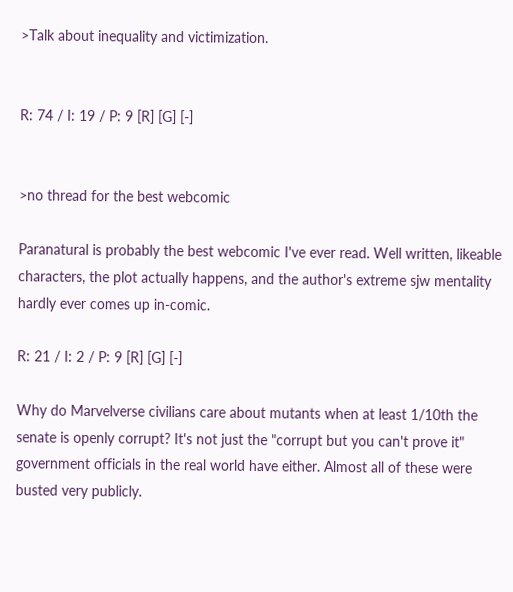>Talk about inequality and victimization.


R: 74 / I: 19 / P: 9 [R] [G] [-]


>no thread for the best webcomic

Paranatural is probably the best webcomic I've ever read. Well written, likeable characters, the plot actually happens, and the author's extreme sjw mentality hardly ever comes up in-comic.

R: 21 / I: 2 / P: 9 [R] [G] [-]

Why do Marvelverse civilians care about mutants when at least 1/10th the senate is openly corrupt? It's not just the "corrupt but you can't prove it" government officials in the real world have either. Almost all of these were busted very publicly.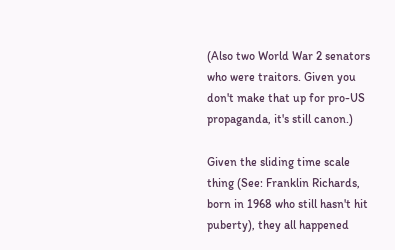(Also two World War 2 senators who were traitors. Given you don't make that up for pro-US propaganda, it's still canon.)

Given the sliding time scale thing (See: Franklin Richards, born in 1968 who still hasn't hit puberty), they all happened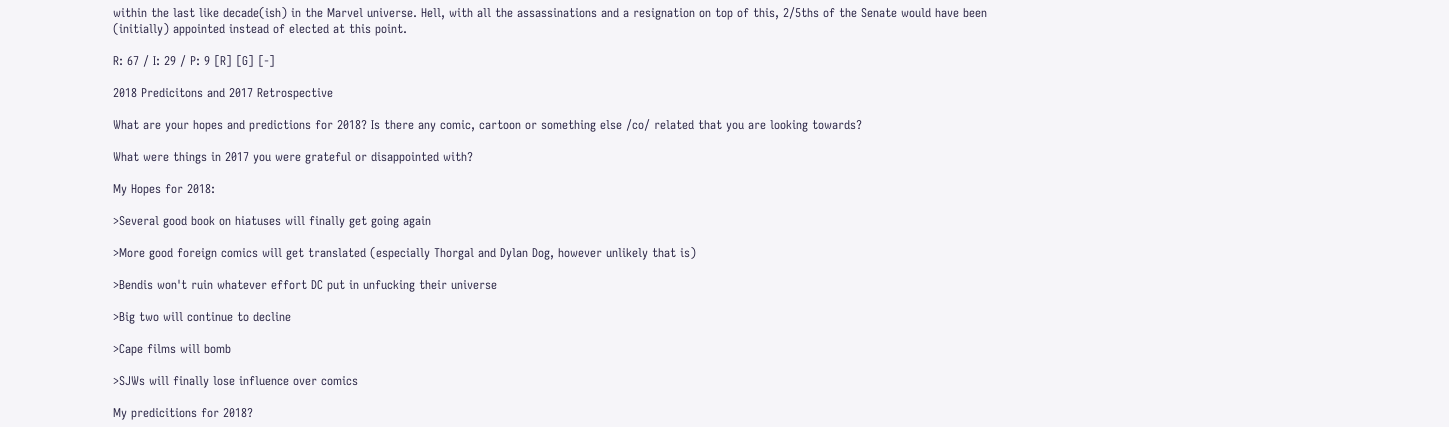within the last like decade(ish) in the Marvel universe. Hell, with all the assassinations and a resignation on top of this, 2/5ths of the Senate would have been (initially) appointed instead of elected at this point.

R: 67 / I: 29 / P: 9 [R] [G] [-]

2018 Predicitons and 2017 Retrospective

What are your hopes and predictions for 2018? Is there any comic, cartoon or something else /co/ related that you are looking towards?

What were things in 2017 you were grateful or disappointed with?

My Hopes for 2018:

>Several good book on hiatuses will finally get going again

>More good foreign comics will get translated (especially Thorgal and Dylan Dog, however unlikely that is)

>Bendis won't ruin whatever effort DC put in unfucking their universe

>Big two will continue to decline

>Cape films will bomb

>SJWs will finally lose influence over comics

My predicitions for 2018?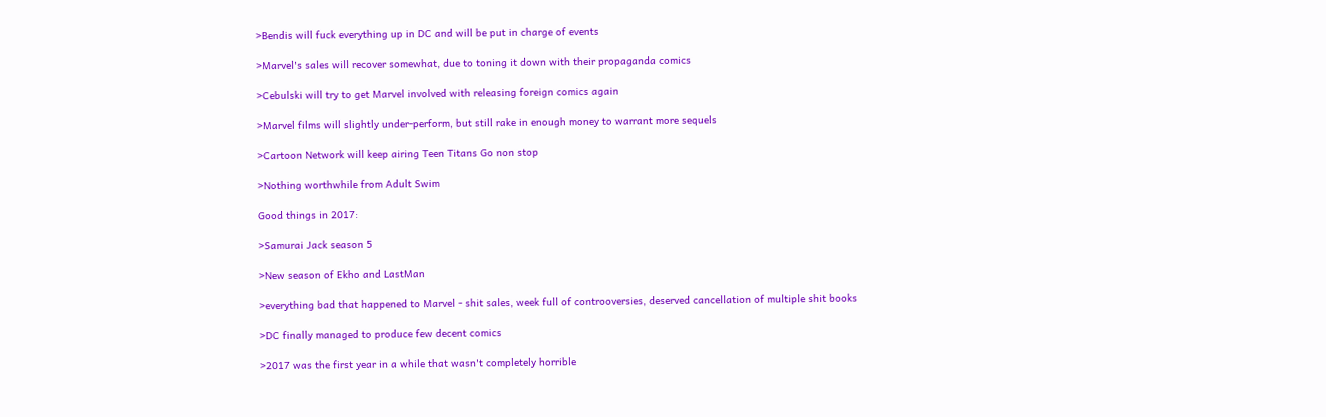>Bendis will fuck everything up in DC and will be put in charge of events

>Marvel's sales will recover somewhat, due to toning it down with their propaganda comics

>Cebulski will try to get Marvel involved with releasing foreign comics again

>Marvel films will slightly under-perform, but still rake in enough money to warrant more sequels

>Cartoon Network will keep airing Teen Titans Go non stop

>Nothing worthwhile from Adult Swim

Good things in 2017:

>Samurai Jack season 5

>New season of Ekho and LastMan

>everything bad that happened to Marvel - shit sales, week full of controoversies, deserved cancellation of multiple shit books

>DC finally managed to produce few decent comics

>2017 was the first year in a while that wasn't completely horrible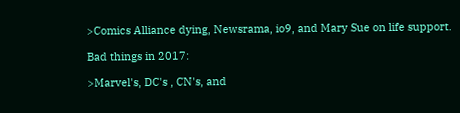>Comics Alliance dying, Newsrama, io9, and Mary Sue on life support.

Bad things in 2017:

>Marvel's, DC's , CN's, and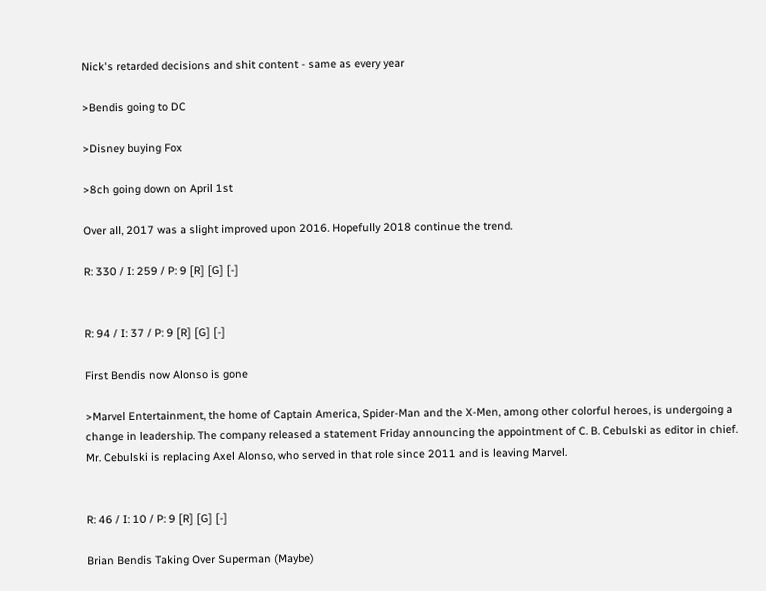Nick's retarded decisions and shit content - same as every year

>Bendis going to DC

>Disney buying Fox

>8ch going down on April 1st

Over all, 2017 was a slight improved upon 2016. Hopefully 2018 continue the trend.

R: 330 / I: 259 / P: 9 [R] [G] [-]


R: 94 / I: 37 / P: 9 [R] [G] [-]

First Bendis now Alonso is gone

>Marvel Entertainment, the home of Captain America, Spider-Man and the X-Men, among other colorful heroes, is undergoing a change in leadership. The company released a statement Friday announcing the appointment of C. B. Cebulski as editor in chief. Mr. Cebulski is replacing Axel Alonso, who served in that role since 2011 and is leaving Marvel.


R: 46 / I: 10 / P: 9 [R] [G] [-]

Brian Bendis Taking Over Superman (Maybe)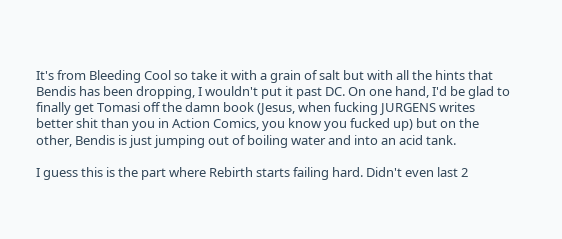It's from Bleeding Cool so take it with a grain of salt but with all the hints that Bendis has been dropping, I wouldn't put it past DC. On one hand, I'd be glad to finally get Tomasi off the damn book (Jesus, when fucking JURGENS writes better shit than you in Action Comics, you know you fucked up) but on the other, Bendis is just jumping out of boiling water and into an acid tank.

I guess this is the part where Rebirth starts failing hard. Didn't even last 2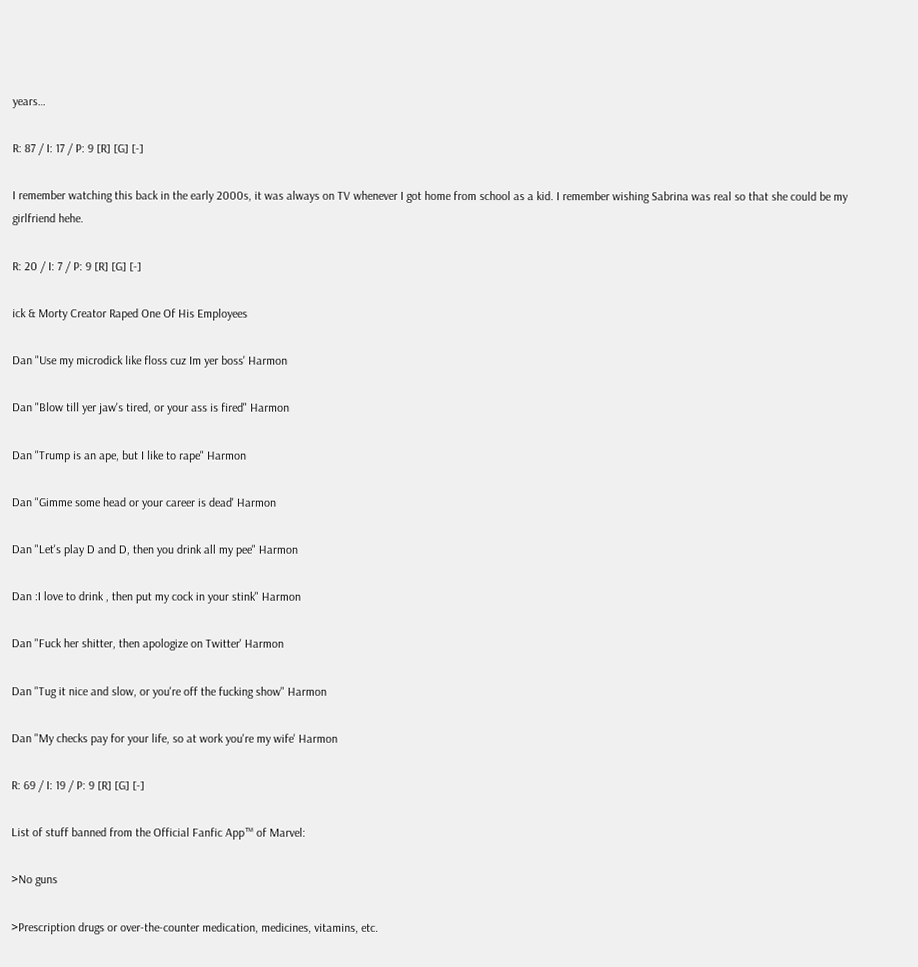years…

R: 87 / I: 17 / P: 9 [R] [G] [-]

I remember watching this back in the early 2000s, it was always on TV whenever I got home from school as a kid. I remember wishing Sabrina was real so that she could be my girlfriend hehe.

R: 20 / I: 7 / P: 9 [R] [G] [-]

ick & Morty Creator Raped One Of His Employees

Dan "Use my microdick like floss cuz Im yer boss' Harmon

Dan "Blow till yer jaw's tired, or your ass is fired" Harmon

Dan "Trump is an ape, but I like to rape" Harmon

Dan "Gimme some head or your career is dead' Harmon

Dan "Let's play D and D, then you drink all my pee" Harmon

Dan :I love to drink , then put my cock in your stink" Harmon

Dan "Fuck her shitter, then apologize on Twitter' Harmon

Dan "Tug it nice and slow, or you're off the fucking show" Harmon

Dan "My checks pay for your life, so at work you're my wife' Harmon

R: 69 / I: 19 / P: 9 [R] [G] [-]

List of stuff banned from the Official Fanfic App™ of Marvel:

>No guns

>Prescription drugs or over-the-counter medication, medicines, vitamins, etc.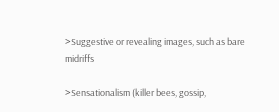>Suggestive or revealing images, such as bare midriffs

>Sensationalism (killer bees, gossip,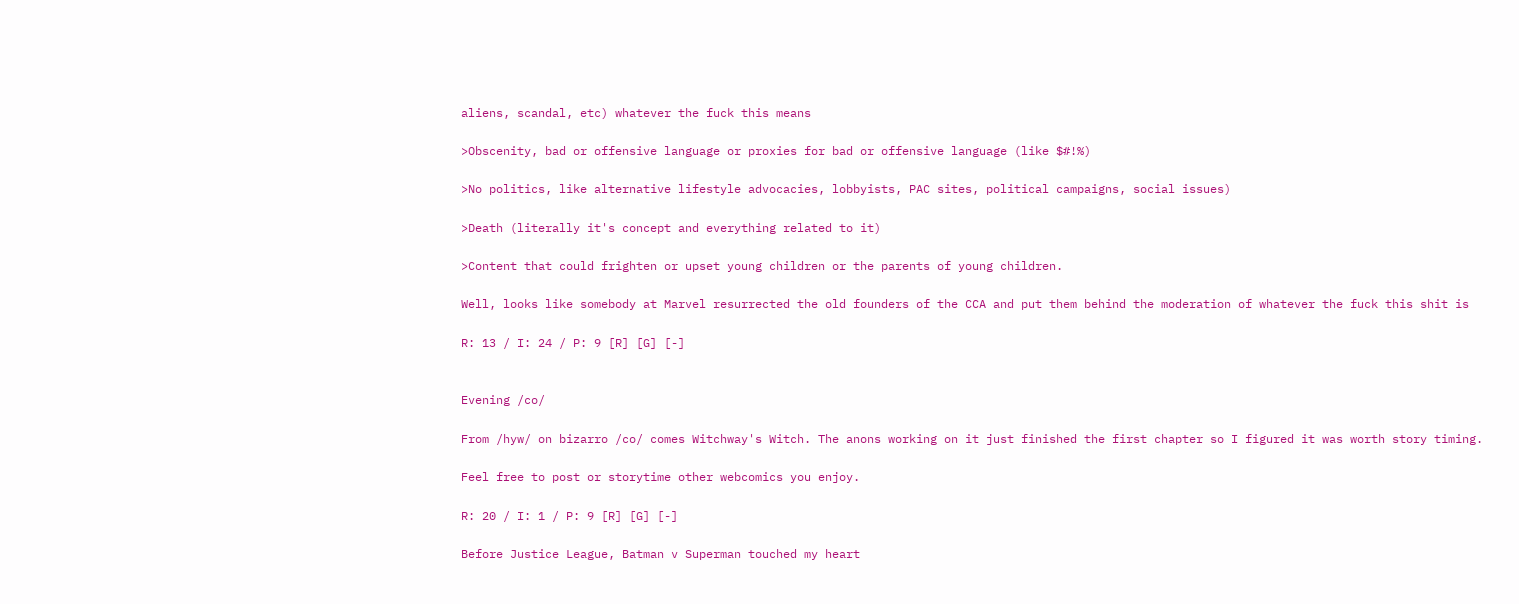aliens, scandal, etc) whatever the fuck this means

>Obscenity, bad or offensive language or proxies for bad or offensive language (like $#!%)

>No politics, like alternative lifestyle advocacies, lobbyists, PAC sites, political campaigns, social issues)

>Death (literally it's concept and everything related to it)

>Content that could frighten or upset young children or the parents of young children.

Well, looks like somebody at Marvel resurrected the old founders of the CCA and put them behind the moderation of whatever the fuck this shit is

R: 13 / I: 24 / P: 9 [R] [G] [-]


Evening /co/

From /hyw/ on bizarro /co/ comes Witchway's Witch. The anons working on it just finished the first chapter so I figured it was worth story timing.

Feel free to post or storytime other webcomics you enjoy.

R: 20 / I: 1 / P: 9 [R] [G] [-]

Before Justice League, Batman v Superman touched my heart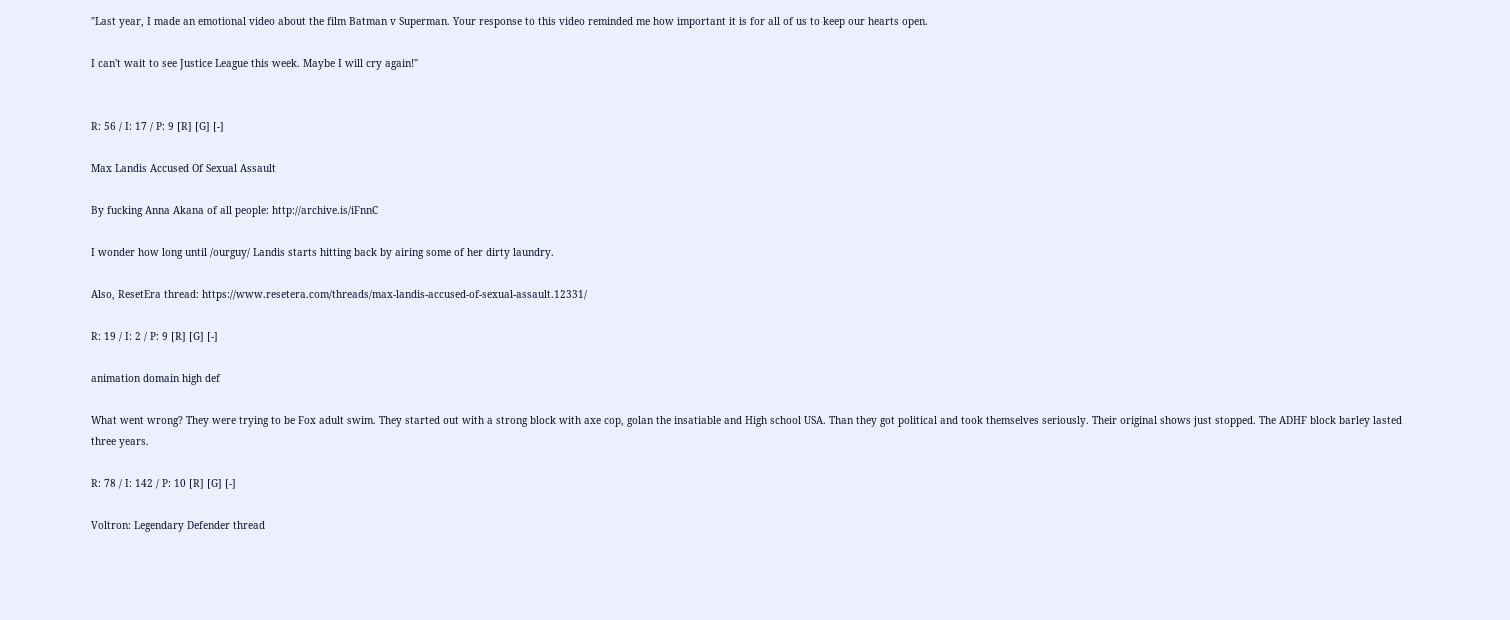"Last year, I made an emotional video about the film Batman v Superman. Your response to this video reminded me how important it is for all of us to keep our hearts open.

I can't wait to see Justice League this week. Maybe I will cry again!"


R: 56 / I: 17 / P: 9 [R] [G] [-]

Max Landis Accused Of Sexual Assault

By fucking Anna Akana of all people: http://archive.is/iFnnC

I wonder how long until /ourguy/ Landis starts hitting back by airing some of her dirty laundry.

Also, ResetEra thread: https://www.resetera.com/threads/max-landis-accused-of-sexual-assault.12331/

R: 19 / I: 2 / P: 9 [R] [G] [-]

animation domain high def

What went wrong? They were trying to be Fox adult swim. They started out with a strong block with axe cop, golan the insatiable and High school USA. Than they got political and took themselves seriously. Their original shows just stopped. The ADHF block barley lasted three years.

R: 78 / I: 142 / P: 10 [R] [G] [-]

Voltron: Legendary Defender thread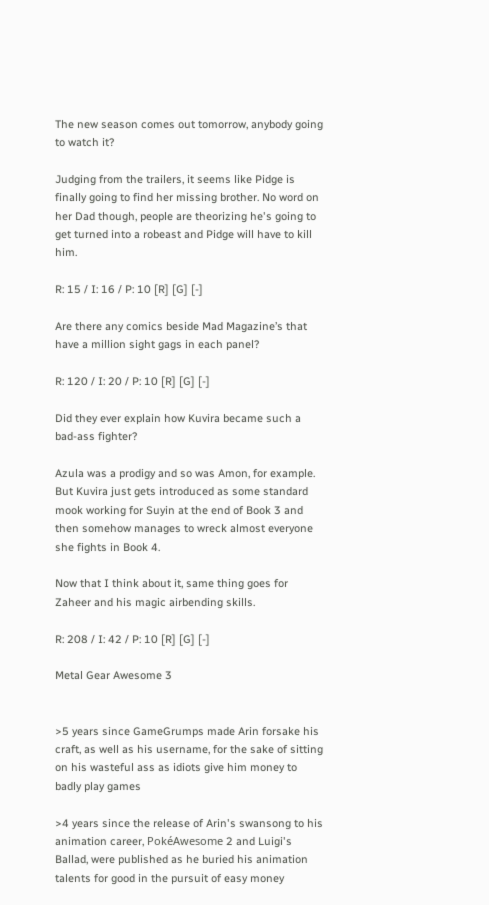The new season comes out tomorrow, anybody going to watch it?

Judging from the trailers, it seems like Pidge is finally going to find her missing brother. No word on her Dad though, people are theorizing he's going to get turned into a robeast and Pidge will have to kill him.

R: 15 / I: 16 / P: 10 [R] [G] [-]

Are there any comics beside Mad Magazine’s that have a million sight gags in each panel?

R: 120 / I: 20 / P: 10 [R] [G] [-]

Did they ever explain how Kuvira became such a bad-ass fighter?

Azula was a prodigy and so was Amon, for example. But Kuvira just gets introduced as some standard mook working for Suyin at the end of Book 3 and then somehow manages to wreck almost everyone she fights in Book 4.

Now that I think about it, same thing goes for Zaheer and his magic airbending skills.

R: 208 / I: 42 / P: 10 [R] [G] [-]

Metal Gear Awesome 3


>5 years since GameGrumps made Arin forsake his craft, as well as his username, for the sake of sitting on his wasteful ass as idiots give him money to badly play games

>4 years since the release of Arin's swansong to his animation career, PokéAwesome 2 and Luigi's Ballad, were published as he buried his animation talents for good in the pursuit of easy money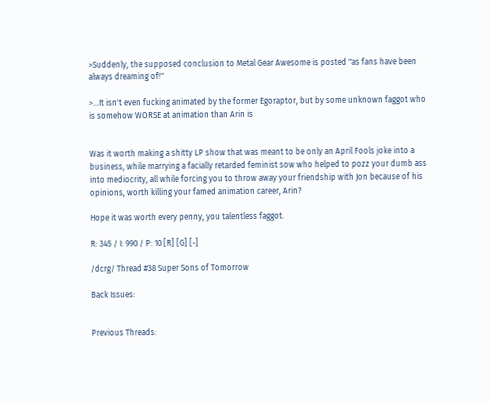>Suddenly, the supposed conclusion to Metal Gear Awesome is posted "as fans have been always dreaming of!"

>…It isn't even fucking animated by the former Egoraptor, but by some unknown faggot who is somehow WORSE at animation than Arin is


Was it worth making a shitty LP show that was meant to be only an April Fools joke into a business, while marrying a facially retarded feminist sow who helped to pozz your dumb ass into mediocrity, all while forcing you to throw away your friendship with Jon because of his opinions, worth killing your famed animation career, Arin?

Hope it was worth every penny, you talentless faggot.

R: 345 / I: 990 / P: 10 [R] [G] [-]

/dcrg/ Thread #38 Super Sons of Tomorrow

Back Issues:


Previous Threads: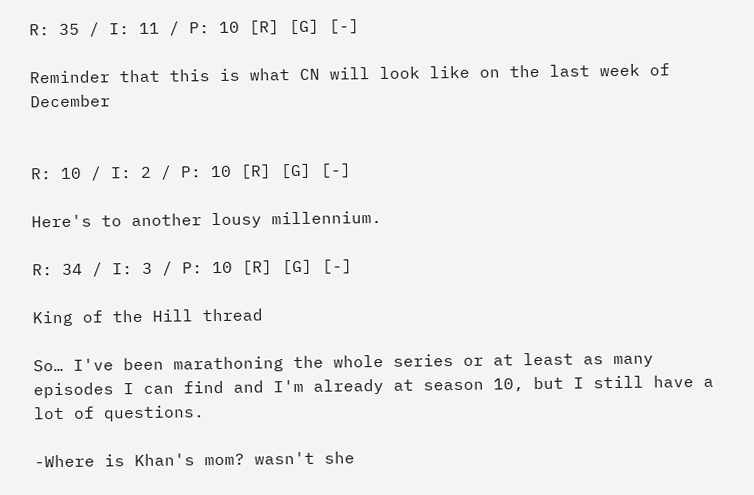R: 35 / I: 11 / P: 10 [R] [G] [-]

Reminder that this is what CN will look like on the last week of December


R: 10 / I: 2 / P: 10 [R] [G] [-]

Here's to another lousy millennium.

R: 34 / I: 3 / P: 10 [R] [G] [-]

King of the Hill thread

So… I've been marathoning the whole series or at least as many episodes I can find and I'm already at season 10, but I still have a lot of questions.

-Where is Khan's mom? wasn't she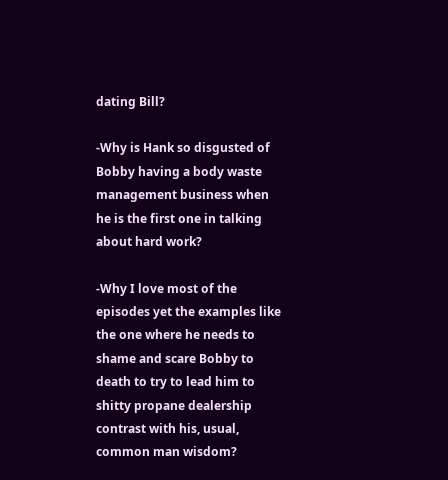dating Bill?

-Why is Hank so disgusted of Bobby having a body waste management business when he is the first one in talking about hard work?

-Why I love most of the episodes yet the examples like the one where he needs to shame and scare Bobby to death to try to lead him to shitty propane dealership contrast with his, usual, common man wisdom?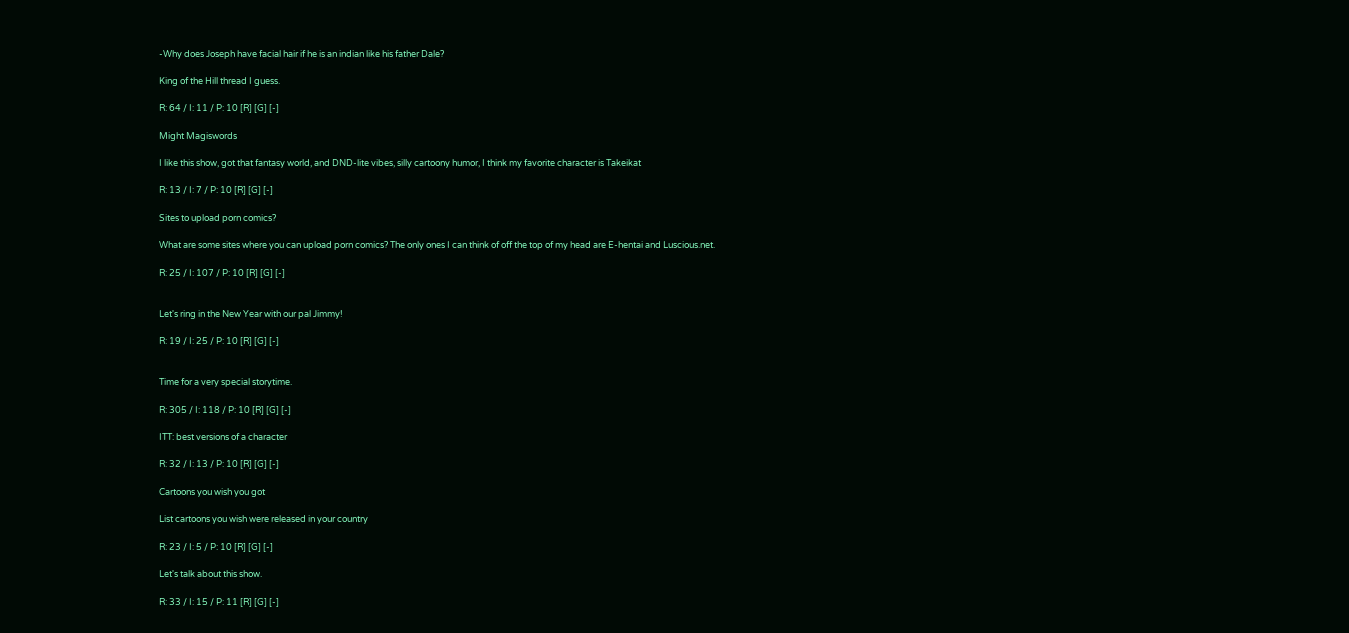-Why does Joseph have facial hair if he is an indian like his father Dale?

King of the Hill thread I guess.

R: 64 / I: 11 / P: 10 [R] [G] [-]

Might Magiswords

I like this show, got that fantasy world, and DND-lite vibes, silly cartoony humor, I think my favorite character is Takeikat

R: 13 / I: 7 / P: 10 [R] [G] [-]

Sites to upload porn comics?

What are some sites where you can upload porn comics? The only ones I can think of off the top of my head are E-hentai and Luscious.net.

R: 25 / I: 107 / P: 10 [R] [G] [-]


Let's ring in the New Year with our pal Jimmy!

R: 19 / I: 25 / P: 10 [R] [G] [-]


Time for a very special storytime.

R: 305 / I: 118 / P: 10 [R] [G] [-]

ITT: best versions of a character

R: 32 / I: 13 / P: 10 [R] [G] [-]

Cartoons you wish you got

List cartoons you wish were released in your country

R: 23 / I: 5 / P: 10 [R] [G] [-]

Let's talk about this show.

R: 33 / I: 15 / P: 11 [R] [G] [-]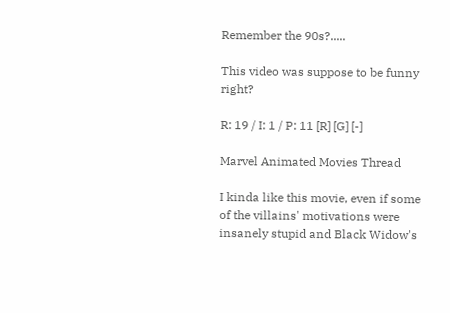Remember the 90s?.....

This video was suppose to be funny right?

R: 19 / I: 1 / P: 11 [R] [G] [-]

Marvel Animated Movies Thread

I kinda like this movie, even if some of the villains' motivations were insanely stupid and Black Widow's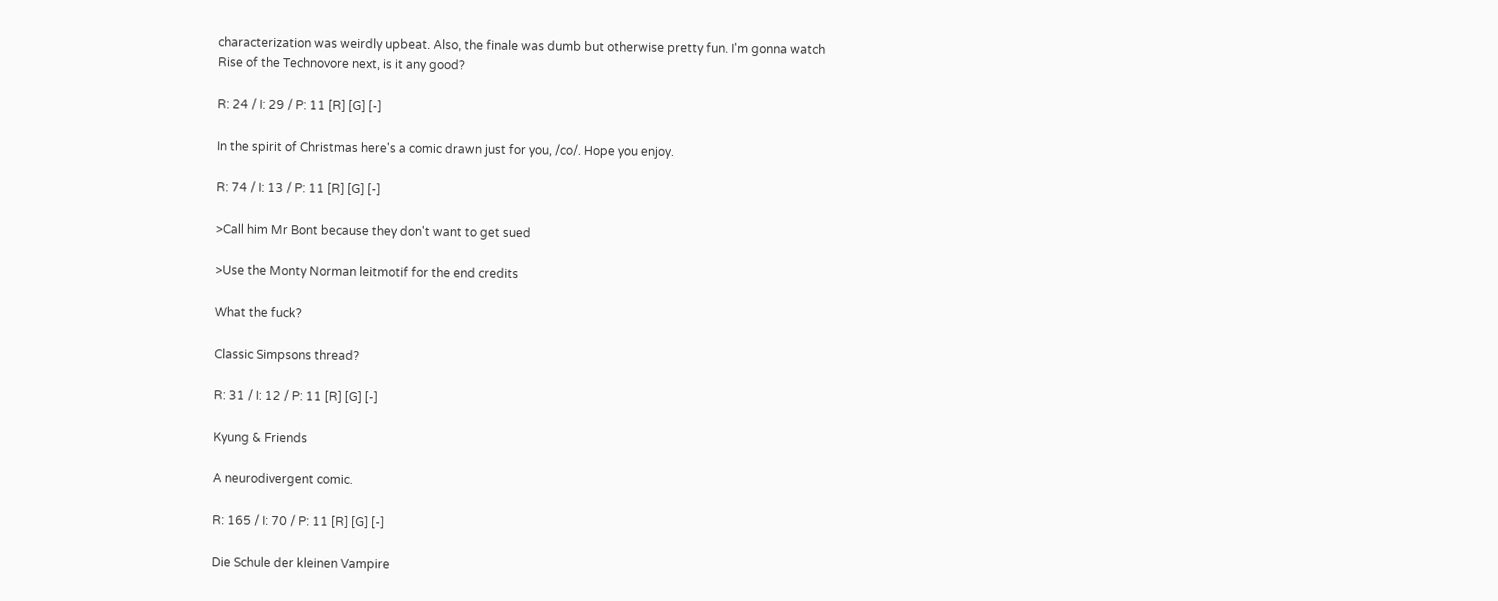characterization was weirdly upbeat. Also, the finale was dumb but otherwise pretty fun. I'm gonna watch Rise of the Technovore next, is it any good?

R: 24 / I: 29 / P: 11 [R] [G] [-]

In the spirit of Christmas here's a comic drawn just for you, /co/. Hope you enjoy.

R: 74 / I: 13 / P: 11 [R] [G] [-]

>Call him Mr Bont because they don't want to get sued

>Use the Monty Norman leitmotif for the end credits

What the fuck?

Classic Simpsons thread?

R: 31 / I: 12 / P: 11 [R] [G] [-]

Kyung & Friends

A neurodivergent comic.

R: 165 / I: 70 / P: 11 [R] [G] [-]

Die Schule der kleinen Vampire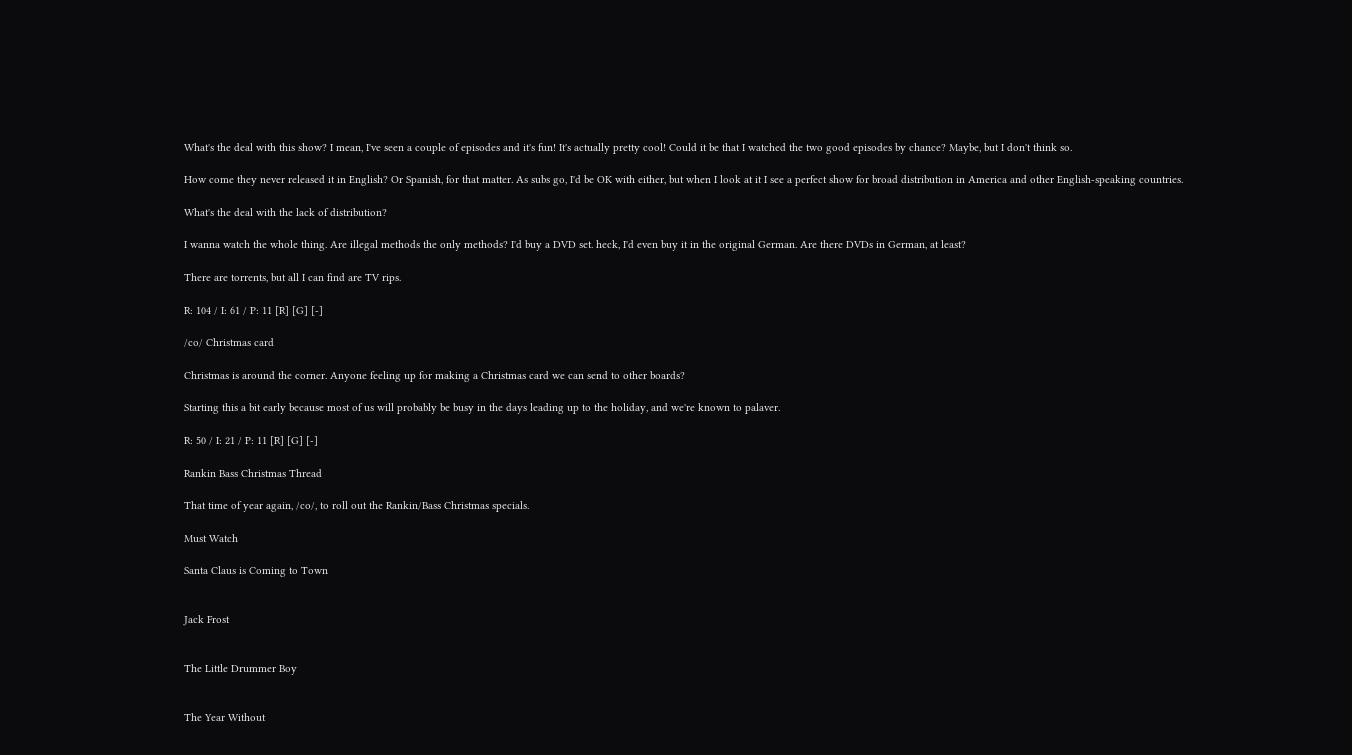What's the deal with this show? I mean, I've seen a couple of episodes and it's fun! It's actually pretty cool! Could it be that I watched the two good episodes by chance? Maybe, but I don't think so.

How come they never released it in English? Or Spanish, for that matter. As subs go, I'd be OK with either, but when I look at it I see a perfect show for broad distribution in America and other English-speaking countries.

What's the deal with the lack of distribution?

I wanna watch the whole thing. Are illegal methods the only methods? I'd buy a DVD set. heck, I'd even buy it in the original German. Are there DVDs in German, at least?

There are torrents, but all I can find are TV rips.

R: 104 / I: 61 / P: 11 [R] [G] [-]

/co/ Christmas card

Christmas is around the corner. Anyone feeling up for making a Christmas card we can send to other boards?

Starting this a bit early because most of us will probably be busy in the days leading up to the holiday, and we're known to palaver.

R: 50 / I: 21 / P: 11 [R] [G] [-]

Rankin Bass Christmas Thread

That time of year again, /co/, to roll out the Rankin/Bass Christmas specials.

Must Watch

Santa Claus is Coming to Town


Jack Frost


The Little Drummer Boy


The Year Without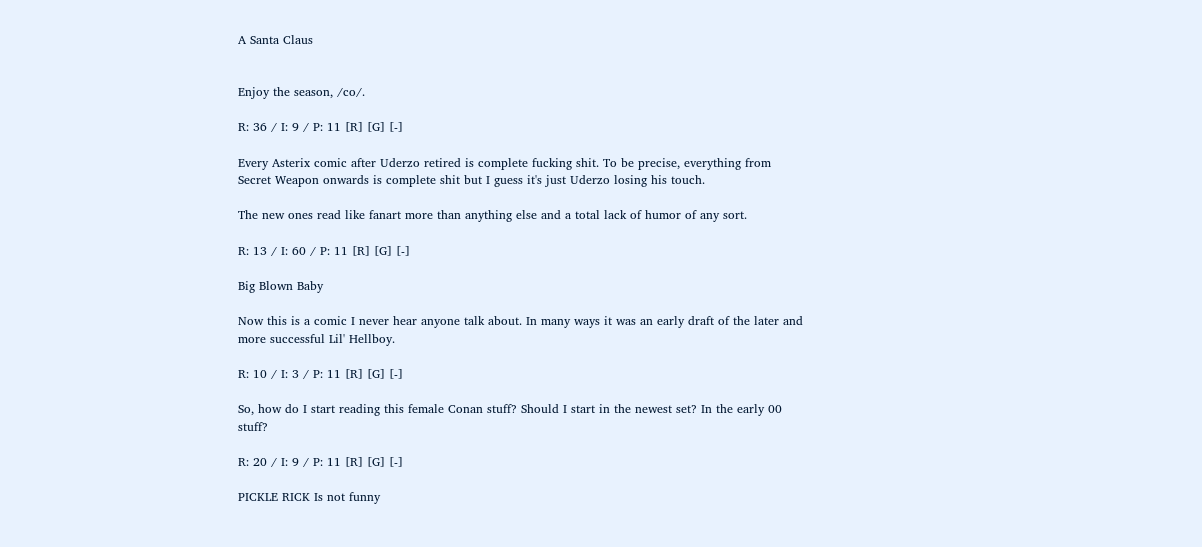A Santa Claus


Enjoy the season, /co/.

R: 36 / I: 9 / P: 11 [R] [G] [-]

Every Asterix comic after Uderzo retired is complete fucking shit. To be precise, everything from Secret Weapon onwards is complete shit but I guess it's just Uderzo losing his touch.

The new ones read like fanart more than anything else and a total lack of humor of any sort.

R: 13 / I: 60 / P: 11 [R] [G] [-]

Big Blown Baby

Now this is a comic I never hear anyone talk about. In many ways it was an early draft of the later and more successful Lil' Hellboy.

R: 10 / I: 3 / P: 11 [R] [G] [-]

So, how do I start reading this female Conan stuff? Should I start in the newest set? In the early 00 stuff?

R: 20 / I: 9 / P: 11 [R] [G] [-]

PICKLE RICK Is not funny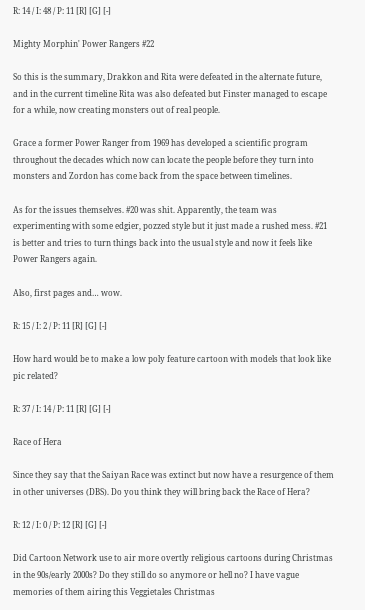R: 14 / I: 48 / P: 11 [R] [G] [-]

Mighty Morphin' Power Rangers #22

So this is the summary, Drakkon and Rita were defeated in the alternate future, and in the current timeline Rita was also defeated but Finster managed to escape for a while, now creating monsters out of real people.

Grace a former Power Ranger from 1969 has developed a scientific program throughout the decades which now can locate the people before they turn into monsters and Zordon has come back from the space between timelines.

As for the issues themselves. #20 was shit. Apparently, the team was experimenting with some edgier, pozzed style but it just made a rushed mess. #21 is better and tries to turn things back into the usual style and now it feels like Power Rangers again.

Also, first pages and… wow.

R: 15 / I: 2 / P: 11 [R] [G] [-]

How hard would be to make a low poly feature cartoon with models that look like pic related?

R: 37 / I: 14 / P: 11 [R] [G] [-]

Race of Hera

Since they say that the Saiyan Race was extinct but now have a resurgence of them in other universes (DBS). Do you think they will bring back the Race of Hera?

R: 12 / I: 0 / P: 12 [R] [G] [-]

Did Cartoon Network use to air more overtly religious cartoons during Christmas in the 90s/early 2000s? Do they still do so anymore or hell no? I have vague memories of them airing this Veggietales Christmas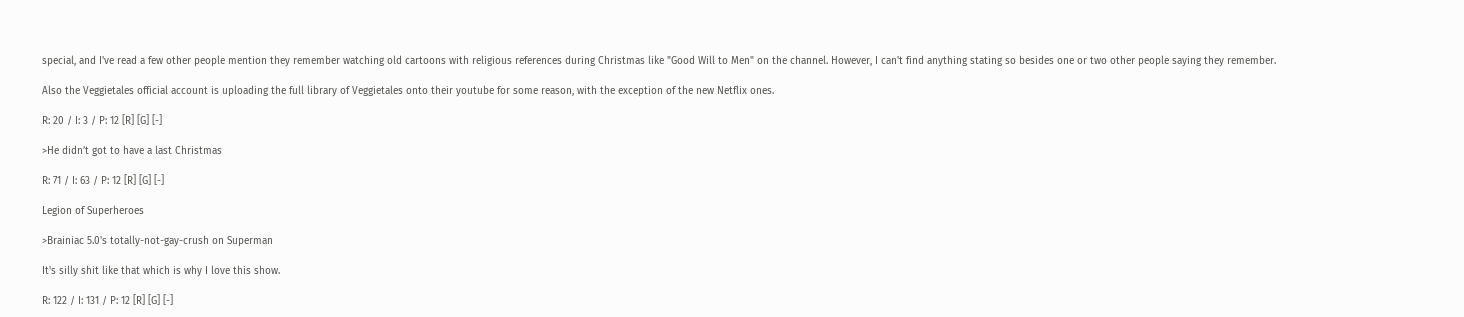special, and I've read a few other people mention they remember watching old cartoons with religious references during Christmas like "Good Will to Men" on the channel. However, I can't find anything stating so besides one or two other people saying they remember.

Also the Veggietales official account is uploading the full library of Veggietales onto their youtube for some reason, with the exception of the new Netflix ones.

R: 20 / I: 3 / P: 12 [R] [G] [-]

>He didn’t got to have a last Christmas

R: 71 / I: 63 / P: 12 [R] [G] [-]

Legion of Superheroes

>Brainiac 5.0's totally-not-gay-crush on Superman

It's silly shit like that which is why I love this show.

R: 122 / I: 131 / P: 12 [R] [G] [-]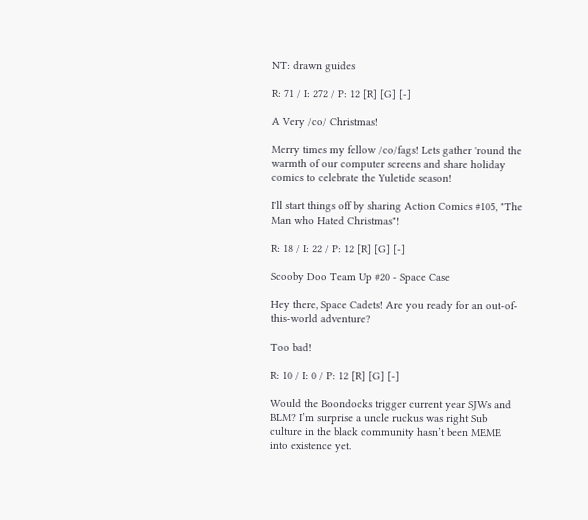NT: drawn guides

R: 71 / I: 272 / P: 12 [R] [G] [-]

A Very /co/ Christmas!

Merry times my fellow /co/fags! Lets gather 'round the warmth of our computer screens and share holiday comics to celebrate the Yuletide season!

I'll start things off by sharing Action Comics #105, "The Man who Hated Christmas"!

R: 18 / I: 22 / P: 12 [R] [G] [-]

Scooby Doo Team Up #20 - Space Case

Hey there, Space Cadets! Are you ready for an out-of-this-world adventure?

Too bad!

R: 10 / I: 0 / P: 12 [R] [G] [-]

Would the Boondocks trigger current year SJWs and BLM? I’m surprise a uncle ruckus was right Sub culture in the black community hasn’t been MEME into existence yet.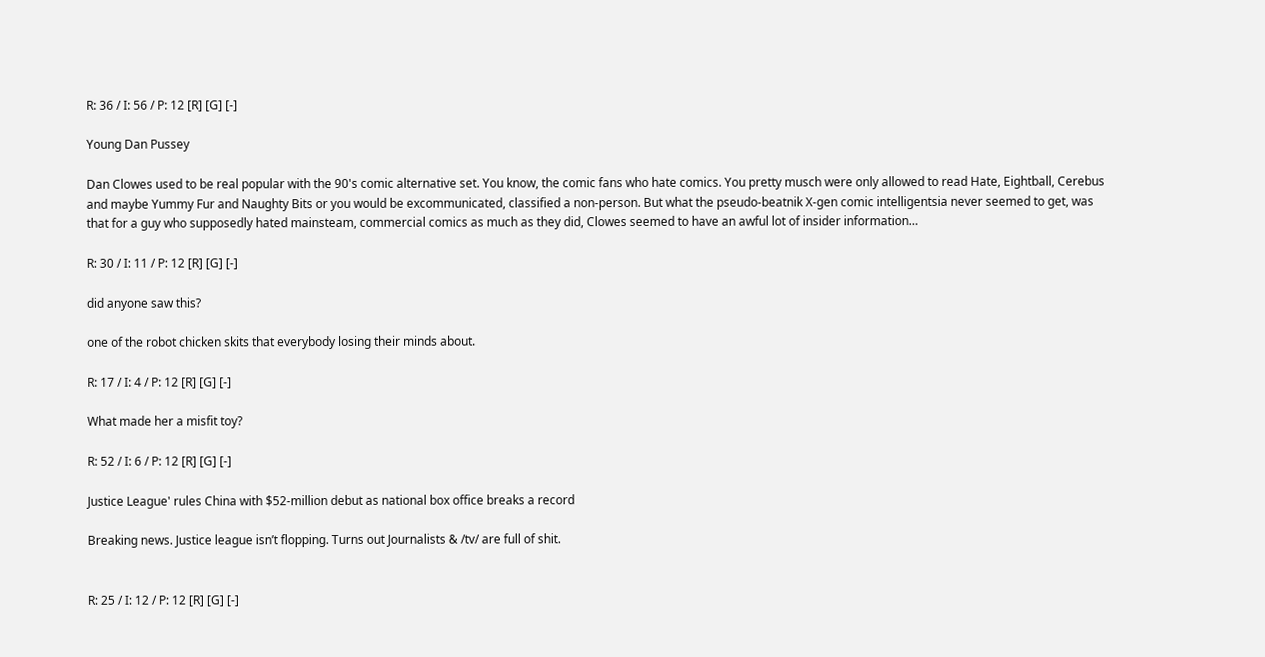R: 36 / I: 56 / P: 12 [R] [G] [-]

Young Dan Pussey

Dan Clowes used to be real popular with the 90's comic alternative set. You know, the comic fans who hate comics. You pretty musch were only allowed to read Hate, Eightball, Cerebus and maybe Yummy Fur and Naughty Bits or you would be excommunicated, classified a non-person. But what the pseudo-beatnik X-gen comic intelligentsia never seemed to get, was that for a guy who supposedly hated mainsteam, commercial comics as much as they did, Clowes seemed to have an awful lot of insider information…

R: 30 / I: 11 / P: 12 [R] [G] [-]

did anyone saw this?

one of the robot chicken skits that everybody losing their minds about.

R: 17 / I: 4 / P: 12 [R] [G] [-]

What made her a misfit toy?

R: 52 / I: 6 / P: 12 [R] [G] [-]

Justice League' rules China with $52-million debut as national box office breaks a record

Breaking news. Justice league isn’t flopping. Turns out Journalists & /tv/ are full of shit.


R: 25 / I: 12 / P: 12 [R] [G] [-]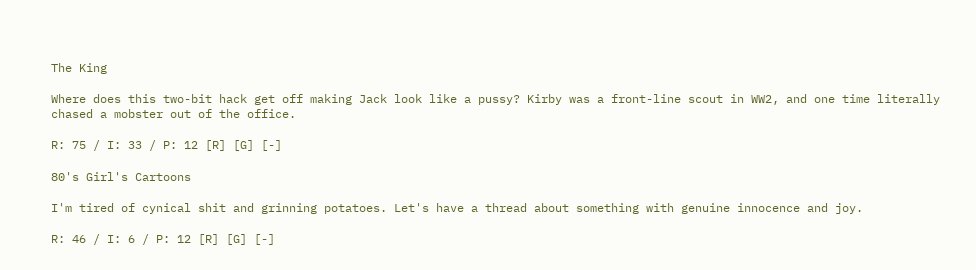The King

Where does this two-bit hack get off making Jack look like a pussy? Kirby was a front-line scout in WW2, and one time literally chased a mobster out of the office.

R: 75 / I: 33 / P: 12 [R] [G] [-]

80's Girl's Cartoons

I'm tired of cynical shit and grinning potatoes. Let's have a thread about something with genuine innocence and joy.

R: 46 / I: 6 / P: 12 [R] [G] [-]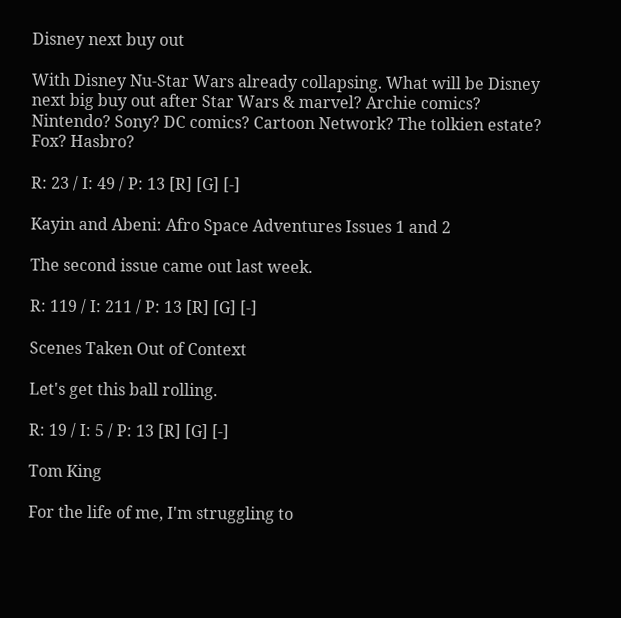Disney next buy out

With Disney Nu-Star Wars already collapsing. What will be Disney next big buy out after Star Wars & marvel? Archie comics? Nintendo? Sony? DC comics? Cartoon Network? The tolkien estate? Fox? Hasbro?

R: 23 / I: 49 / P: 13 [R] [G] [-]

Kayin and Abeni: Afro Space Adventures Issues 1 and 2

The second issue came out last week.

R: 119 / I: 211 / P: 13 [R] [G] [-]

Scenes Taken Out of Context

Let's get this ball rolling.

R: 19 / I: 5 / P: 13 [R] [G] [-]

Tom King

For the life of me, I'm struggling to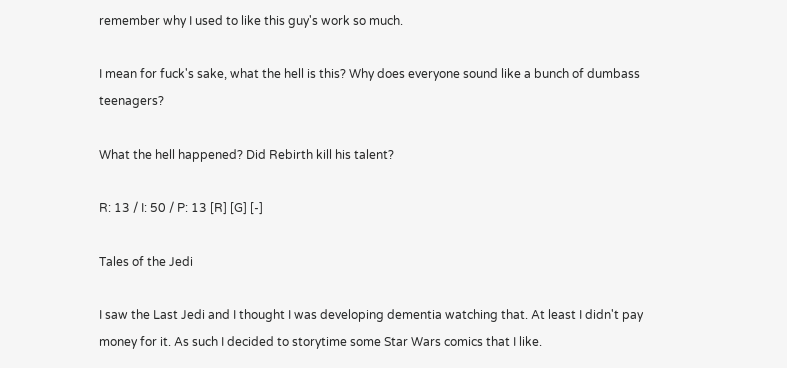remember why I used to like this guy's work so much.

I mean for fuck's sake, what the hell is this? Why does everyone sound like a bunch of dumbass teenagers?

What the hell happened? Did Rebirth kill his talent?

R: 13 / I: 50 / P: 13 [R] [G] [-]

Tales of the Jedi

I saw the Last Jedi and I thought I was developing dementia watching that. At least I didn't pay money for it. As such I decided to storytime some Star Wars comics that I like.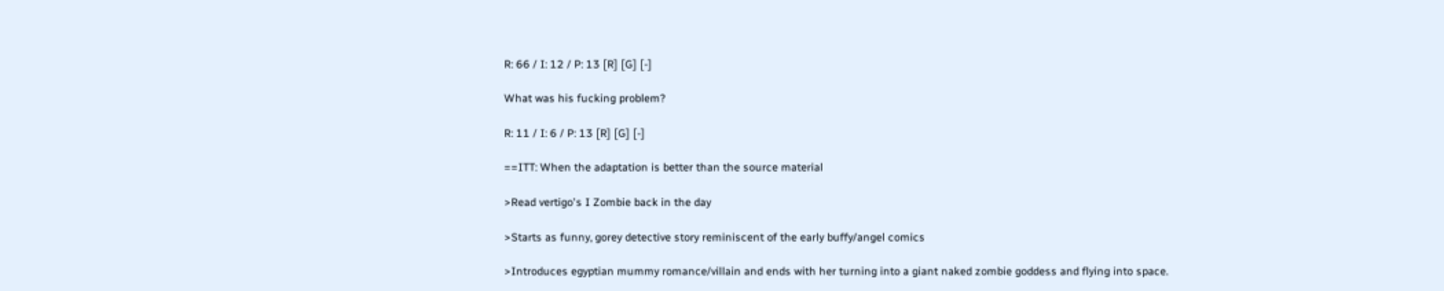R: 66 / I: 12 / P: 13 [R] [G] [-]

What was his fucking problem?

R: 11 / I: 6 / P: 13 [R] [G] [-]

==ITT: When the adaptation is better than the source material

>Read vertigo's I Zombie back in the day

>Starts as funny, gorey detective story reminiscent of the early buffy/angel comics

>Introduces egyptian mummy romance/villain and ends with her turning into a giant naked zombie goddess and flying into space.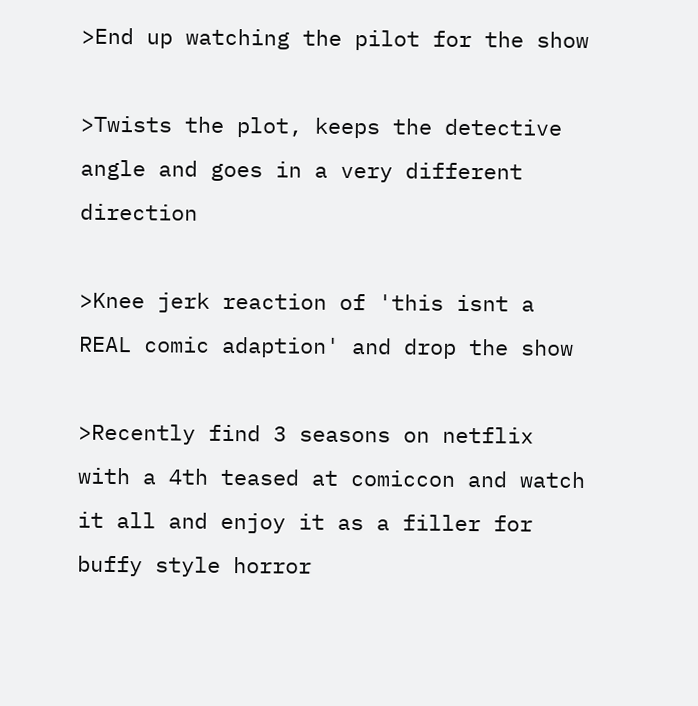>End up watching the pilot for the show

>Twists the plot, keeps the detective angle and goes in a very different direction

>Knee jerk reaction of 'this isnt a REAL comic adaption' and drop the show

>Recently find 3 seasons on netflix with a 4th teased at comiccon and watch it all and enjoy it as a filler for buffy style horror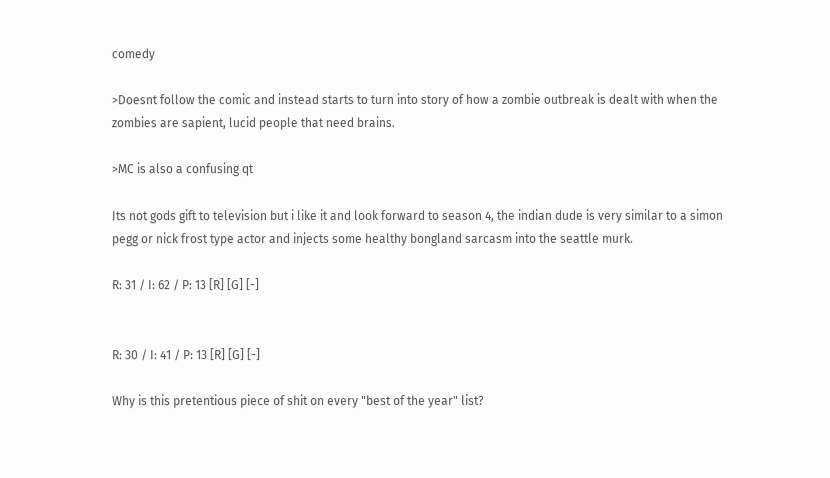comedy

>Doesnt follow the comic and instead starts to turn into story of how a zombie outbreak is dealt with when the zombies are sapient, lucid people that need brains.

>MC is also a confusing qt

Its not gods gift to television but i like it and look forward to season 4, the indian dude is very similar to a simon pegg or nick frost type actor and injects some healthy bongland sarcasm into the seattle murk.

R: 31 / I: 62 / P: 13 [R] [G] [-]


R: 30 / I: 41 / P: 13 [R] [G] [-]

Why is this pretentious piece of shit on every "best of the year" list?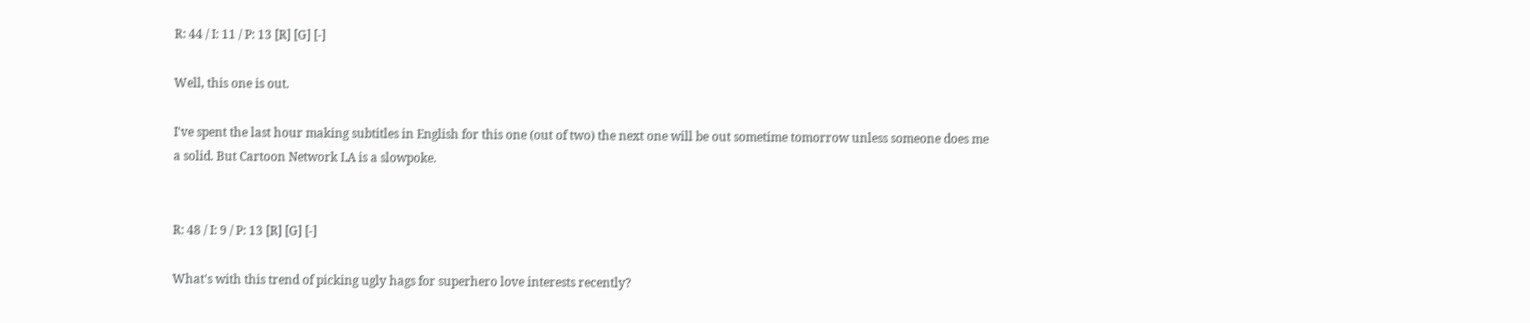R: 44 / I: 11 / P: 13 [R] [G] [-]

Well, this one is out.

I've spent the last hour making subtitles in English for this one (out of two) the next one will be out sometime tomorrow unless someone does me a solid. But Cartoon Network LA is a slowpoke.


R: 48 / I: 9 / P: 13 [R] [G] [-]

What's with this trend of picking ugly hags for superhero love interests recently?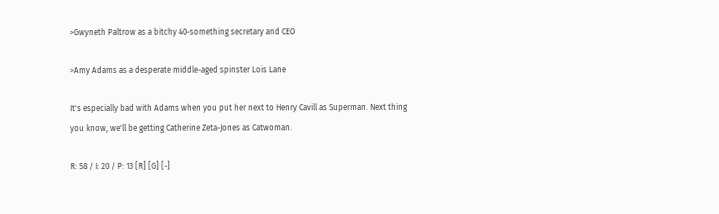>Gwyneth Paltrow as a bitchy 40-something secretary and CEO

>Amy Adams as a desperate middle-aged spinster Lois Lane

It's especially bad with Adams when you put her next to Henry Cavill as Superman. Next thing you know, we'll be getting Catherine Zeta-Jones as Catwoman.

R: 58 / I: 20 / P: 13 [R] [G] [-]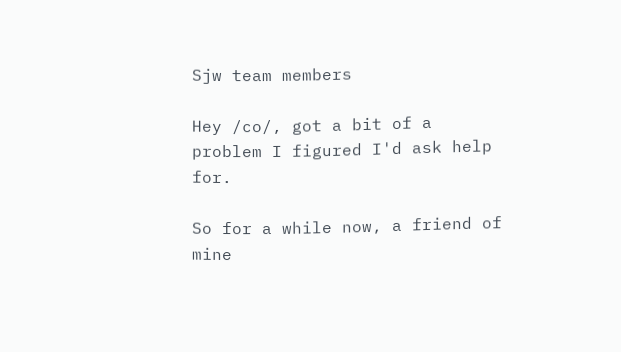Sjw team members

Hey /co/, got a bit of a problem I figured I'd ask help for.

So for a while now, a friend of mine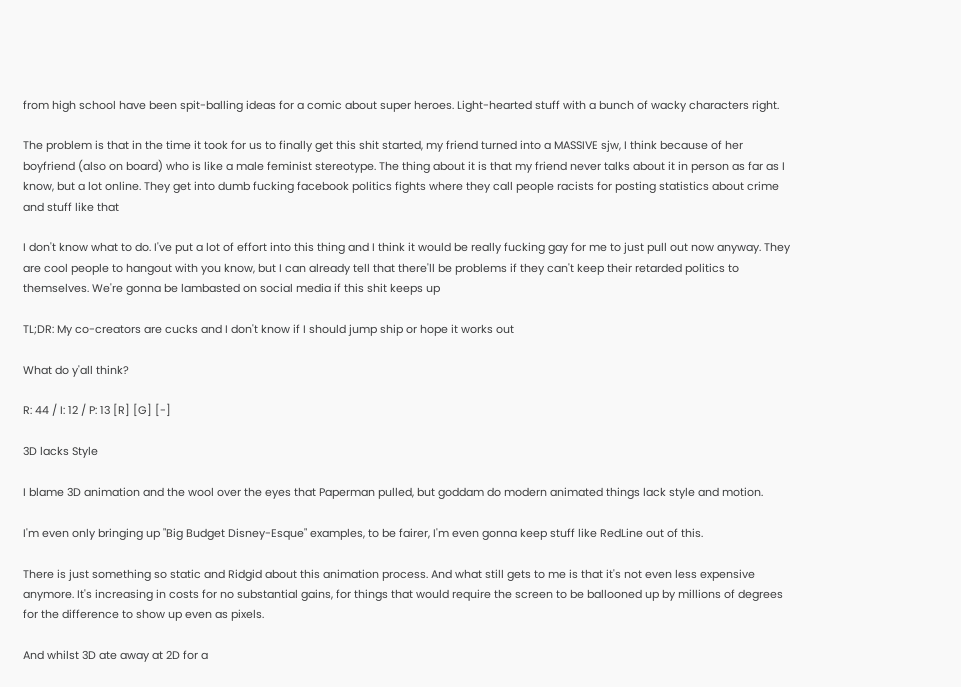from high school have been spit-balling ideas for a comic about super heroes. Light-hearted stuff with a bunch of wacky characters right.

The problem is that in the time it took for us to finally get this shit started, my friend turned into a MASSIVE sjw, I think because of her boyfriend (also on board) who is like a male feminist stereotype. The thing about it is that my friend never talks about it in person as far as I know, but a lot online. They get into dumb fucking facebook politics fights where they call people racists for posting statistics about crime and stuff like that

I don't know what to do. I've put a lot of effort into this thing and I think it would be really fucking gay for me to just pull out now anyway. They are cool people to hangout with you know, but I can already tell that there'll be problems if they can't keep their retarded politics to themselves. We're gonna be lambasted on social media if this shit keeps up

TL;DR: My co-creators are cucks and I don't know if I should jump ship or hope it works out

What do y'all think?

R: 44 / I: 12 / P: 13 [R] [G] [-]

3D lacks Style

I blame 3D animation and the wool over the eyes that Paperman pulled, but goddam do modern animated things lack style and motion.

I'm even only bringing up "Big Budget Disney-Esque" examples, to be fairer, I'm even gonna keep stuff like RedLine out of this.

There is just something so static and Ridgid about this animation process. And what still gets to me is that it's not even less expensive anymore. It's increasing in costs for no substantial gains, for things that would require the screen to be ballooned up by millions of degrees for the difference to show up even as pixels.

And whilst 3D ate away at 2D for a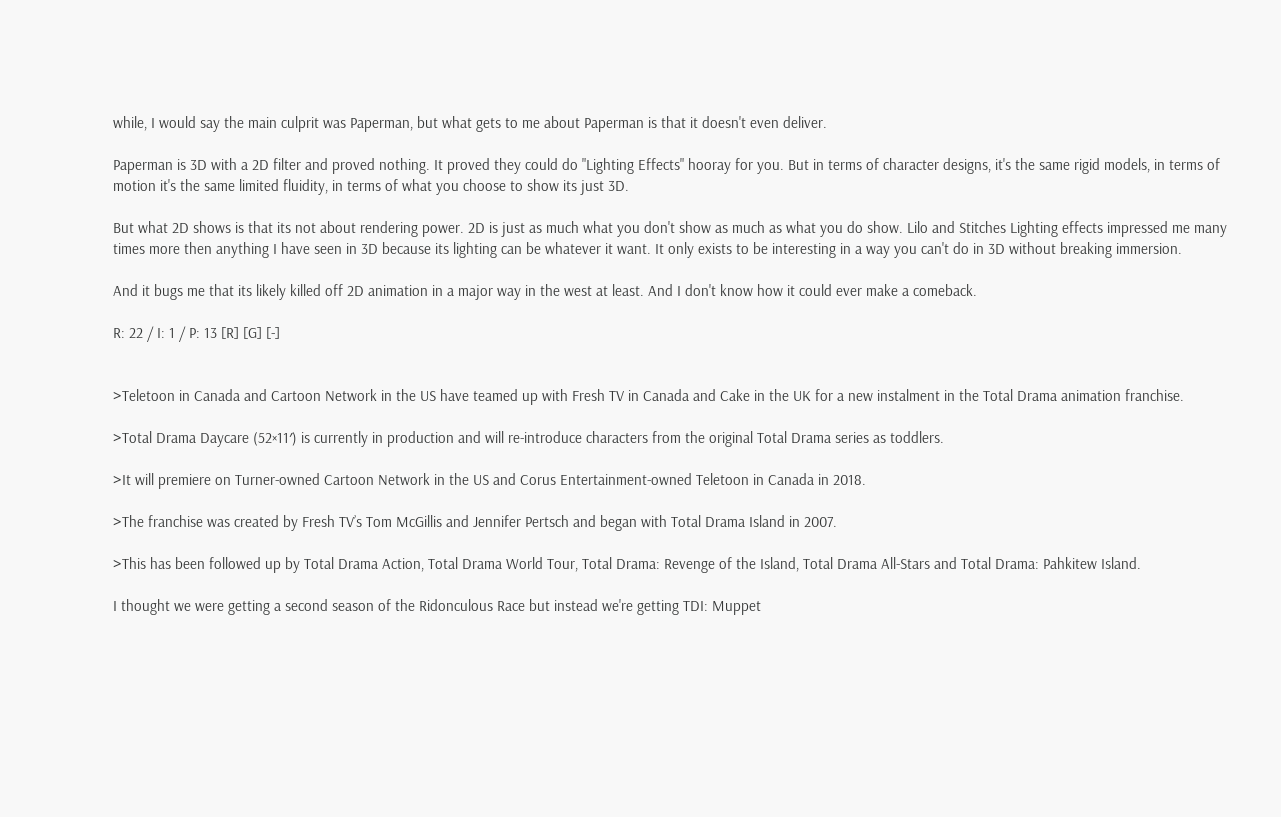while, I would say the main culprit was Paperman, but what gets to me about Paperman is that it doesn't even deliver.

Paperman is 3D with a 2D filter and proved nothing. It proved they could do "Lighting Effects" hooray for you. But in terms of character designs, it's the same rigid models, in terms of motion it's the same limited fluidity, in terms of what you choose to show its just 3D.

But what 2D shows is that its not about rendering power. 2D is just as much what you don't show as much as what you do show. Lilo and Stitches Lighting effects impressed me many times more then anything I have seen in 3D because its lighting can be whatever it want. It only exists to be interesting in a way you can't do in 3D without breaking immersion.

And it bugs me that its likely killed off 2D animation in a major way in the west at least. And I don't know how it could ever make a comeback.

R: 22 / I: 1 / P: 13 [R] [G] [-]


>Teletoon in Canada and Cartoon Network in the US have teamed up with Fresh TV in Canada and Cake in the UK for a new instalment in the Total Drama animation franchise.

>Total Drama Daycare (52×11′) is currently in production and will re-introduce characters from the original Total Drama series as toddlers.

>It will premiere on Turner-owned Cartoon Network in the US and Corus Entertainment-owned Teletoon in Canada in 2018.

>The franchise was created by Fresh TV’s Tom McGillis and Jennifer Pertsch and began with Total Drama Island in 2007.

>This has been followed up by Total Drama Action, Total Drama World Tour, Total Drama: Revenge of the Island, Total Drama All-Stars and Total Drama: Pahkitew Island.

I thought we were getting a second season of the Ridonculous Race but instead we're getting TDI: Muppet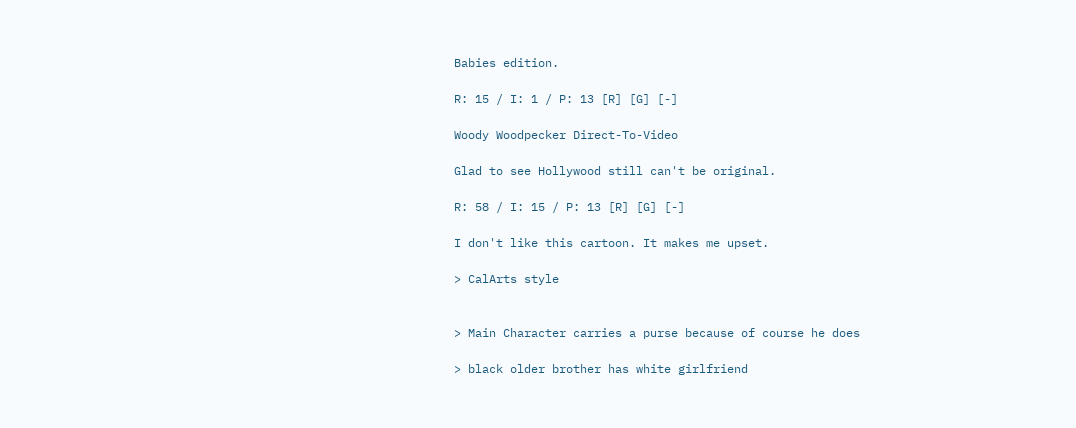Babies edition.

R: 15 / I: 1 / P: 13 [R] [G] [-]

Woody Woodpecker Direct-To-Video

Glad to see Hollywood still can't be original.

R: 58 / I: 15 / P: 13 [R] [G] [-]

I don't like this cartoon. It makes me upset.

> CalArts style


> Main Character carries a purse because of course he does

> black older brother has white girlfriend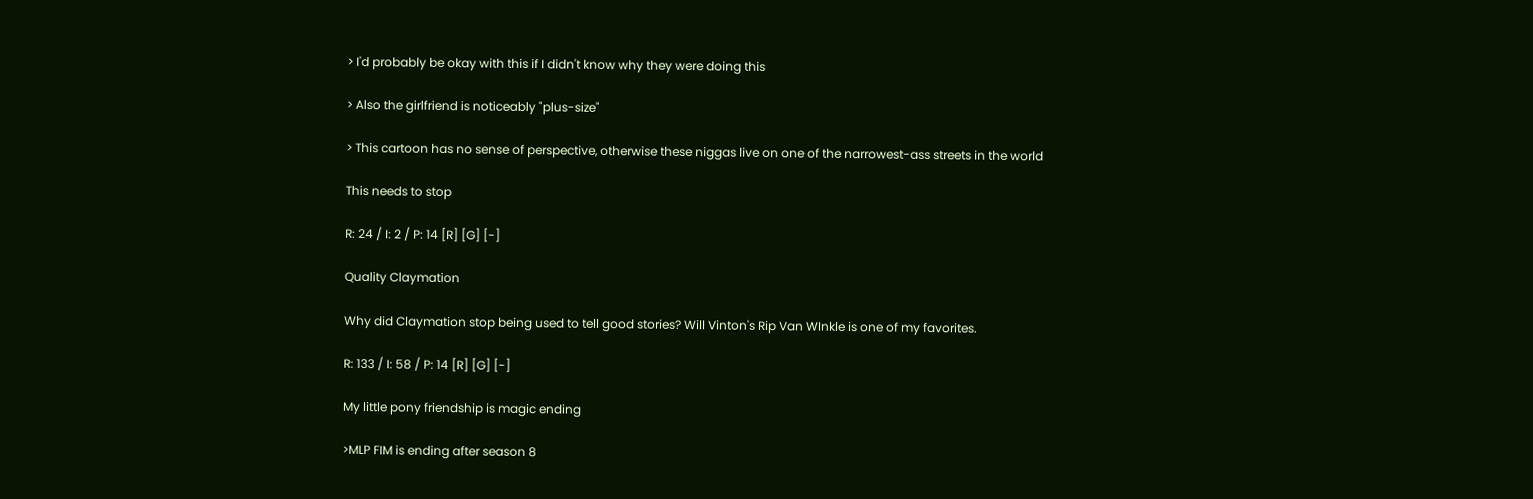> I'd probably be okay with this if I didn't know why they were doing this

> Also the girlfriend is noticeably "plus-size"

> This cartoon has no sense of perspective, otherwise these niggas live on one of the narrowest-ass streets in the world

This needs to stop

R: 24 / I: 2 / P: 14 [R] [G] [-]

Quality Claymation

Why did Claymation stop being used to tell good stories? Will Vinton's Rip Van WInkle is one of my favorites.

R: 133 / I: 58 / P: 14 [R] [G] [-]

My little pony friendship is magic ending

>MLP FIM is ending after season 8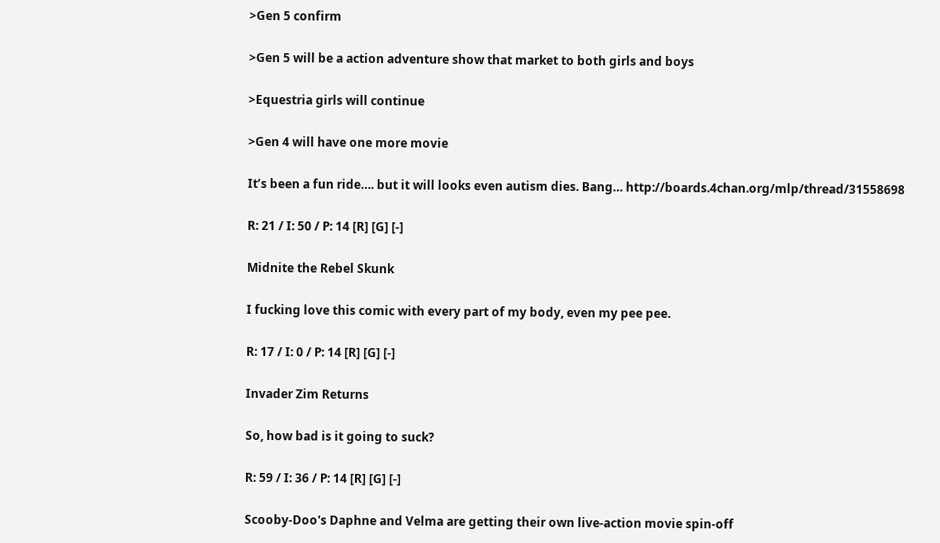>Gen 5 confirm

>Gen 5 will be a action adventure show that market to both girls and boys

>Equestria girls will continue

>Gen 4 will have one more movie

It’s been a fun ride…. but it will looks even autism dies. Bang… http://boards.4chan.org/mlp/thread/31558698

R: 21 / I: 50 / P: 14 [R] [G] [-]

Midnite the Rebel Skunk

I fucking love this comic with every part of my body, even my pee pee.

R: 17 / I: 0 / P: 14 [R] [G] [-]

Invader Zim Returns

So, how bad is it going to suck?

R: 59 / I: 36 / P: 14 [R] [G] [-]

Scooby-Doo's Daphne and Velma are getting their own live-action movie spin-off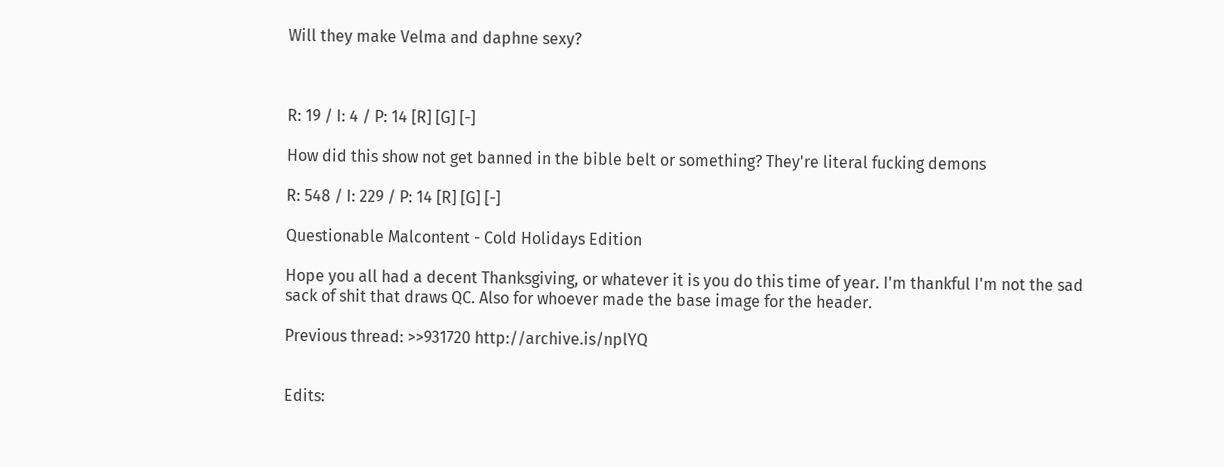Will they make Velma and daphne sexy?



R: 19 / I: 4 / P: 14 [R] [G] [-]

How did this show not get banned in the bible belt or something? They're literal fucking demons

R: 548 / I: 229 / P: 14 [R] [G] [-]

Questionable Malcontent - Cold Holidays Edition

Hope you all had a decent Thanksgiving, or whatever it is you do this time of year. I'm thankful I'm not the sad sack of shit that draws QC. Also for whoever made the base image for the header.

Previous thread: >>931720 http://archive.is/nplYQ


Edits: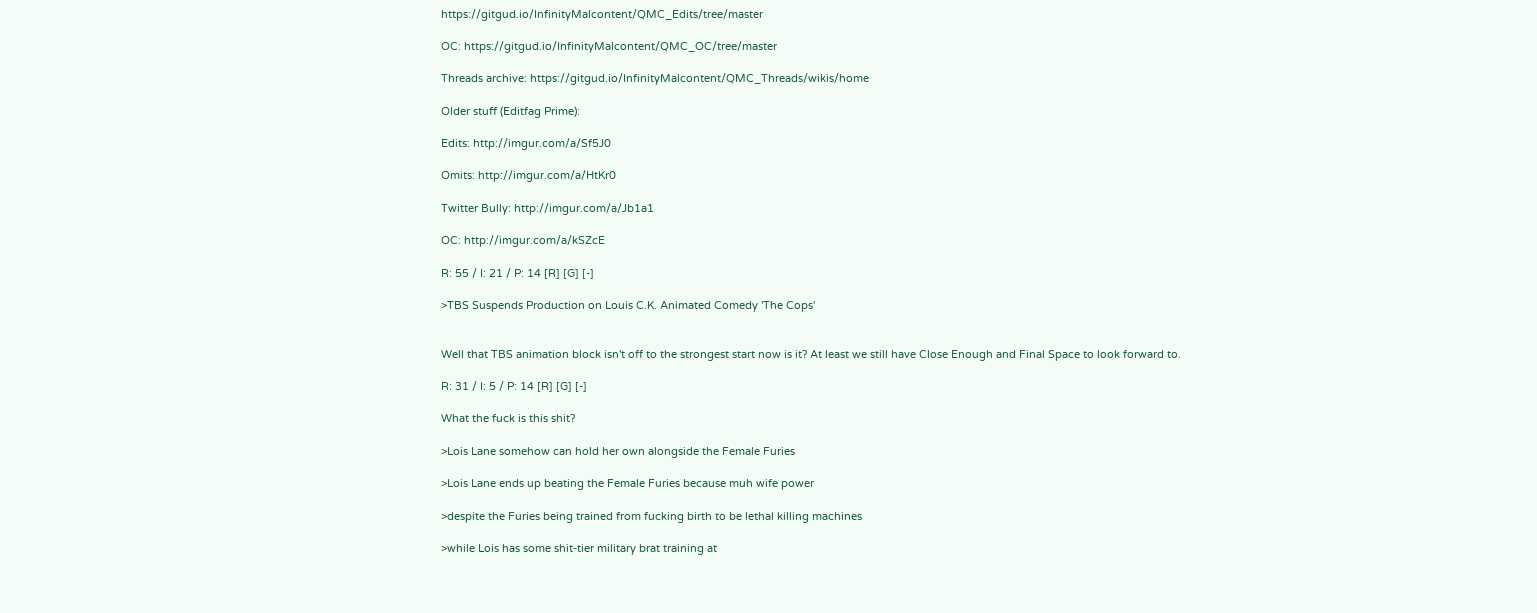https://gitgud.io/InfinityMalcontent/QMC_Edits/tree/master

OC: https://gitgud.io/InfinityMalcontent/QMC_OC/tree/master

Threads archive: https://gitgud.io/InfinityMalcontent/QMC_Threads/wikis/home

Older stuff (Editfag Prime):

Edits: http://imgur.com/a/Sf5J0

Omits: http://imgur.com/a/HtKr0

Twitter Bully: http://imgur.com/a/Jb1a1

OC: http://imgur.com/a/kSZcE

R: 55 / I: 21 / P: 14 [R] [G] [-]

>TBS Suspends Production on Louis C.K. Animated Comedy 'The Cops'


Well that TBS animation block isn't off to the strongest start now is it? At least we still have Close Enough and Final Space to look forward to.

R: 31 / I: 5 / P: 14 [R] [G] [-]

What the fuck is this shit?

>Lois Lane somehow can hold her own alongside the Female Furies

>Lois Lane ends up beating the Female Furies because muh wife power

>despite the Furies being trained from fucking birth to be lethal killing machines

>while Lois has some shit-tier military brat training at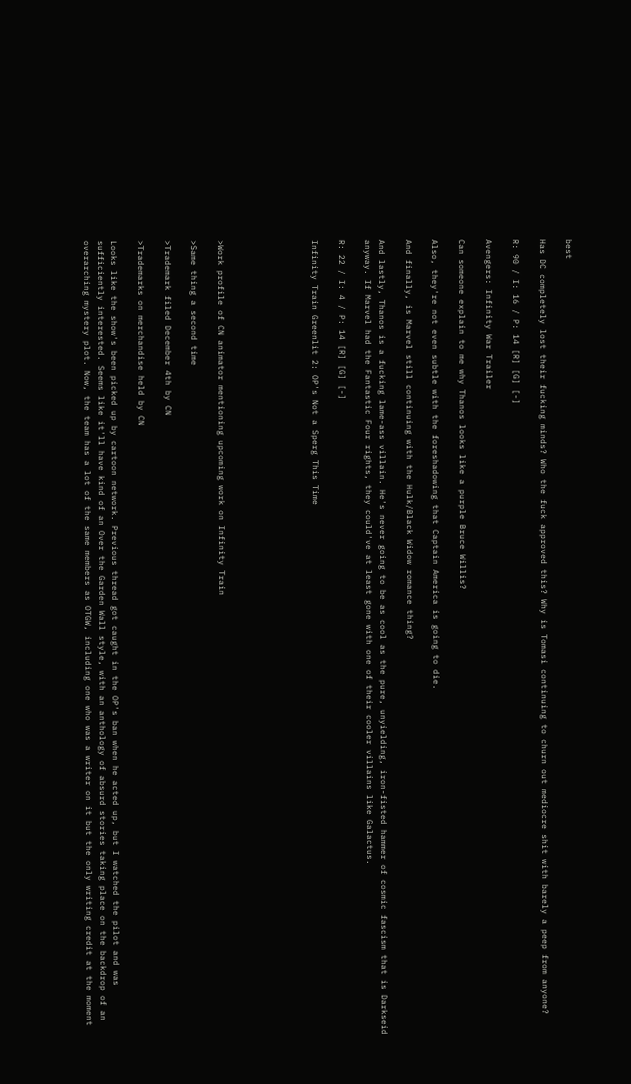best

Has DC completely lost their fucking minds? Who the fuck approved this? Why is Tomasi continuing to churn out mediocre shit with barely a peep from anyone?

R: 90 / I: 16 / P: 14 [R] [G] [-]

Avengers: Infinity War Trailer

Can someone explain to me why Thanos looks like a purple Bruce Willis?

Also, they're not even subtle with the foreshadowing that Captain America is going to die.

And finally, is Marvel still continuing with the Hulk/Black Widow romance thing?

And lastly, Thanos is a fucking lame-ass villain. He's never going to be as cool as the pure, unyielding, iron-fisted hammer of cosmic fascism that is Darkseid anyway. If Marvel had the Fantastic Four rights, they could've at least gone with one of their cooler villains like Galactus.

R: 22 / I: 4 / P: 14 [R] [G] [-]

Infinity Train Greenlit 2: OP's Not a Sperg This Time






>Work profile of CN animator mentioning upcoming work on Infinity Train

>Same thing a second time

>Trademark filed December 4th by CN

>Trademarks on merchandise held by CN

Looks like the show's been picked up by cartoon network. Previous thread got caught in the OP's ban when he acted up, but I watched the pilot and was sufficiently interested. Seems like it'll have kind of an Over the Garden Wall style, with an anthology of absurd stories taking place on the backdrop of an overarching mystery plot. Now, the team has a lot of the same members as OTGW, including one who was a writer on it but the only writing credit at the moment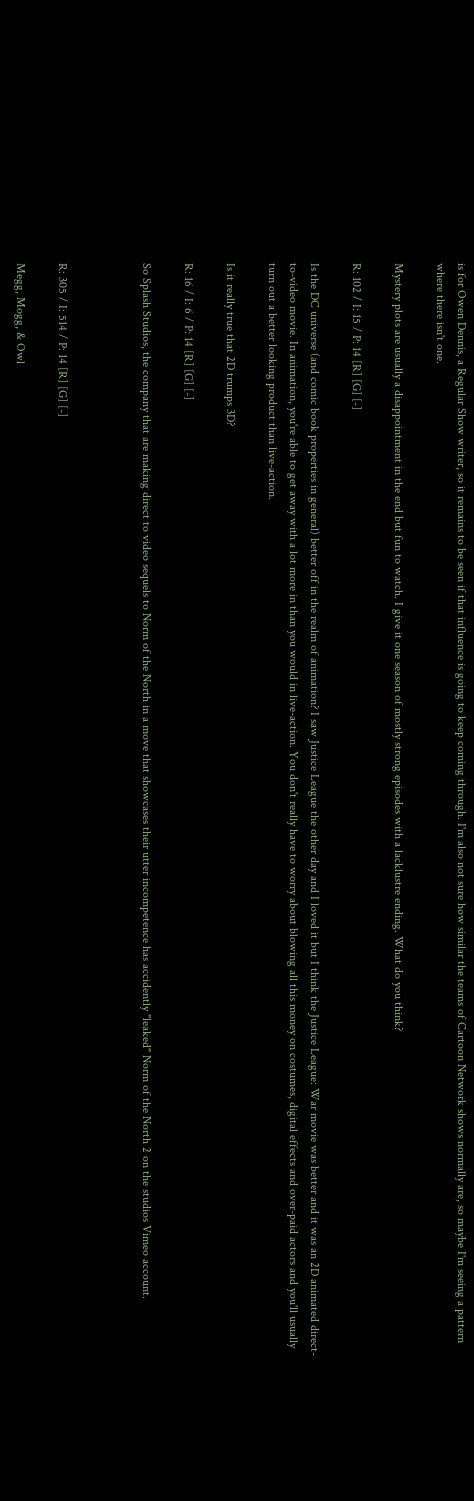is for Owen Dennis, a Regular Show writer, so it remains to be seen if that influence is going to keep coming through. I'm also not sure how similar the teams of Cartoon Network shows normally are, so maybe I'm seeing a pattern where there isn't one.

Mystery plots are usually a disappointment in the end but fun to watch. I give it one season of mostly strong episodes with a lacklustre ending. What do you think?

R: 102 / I: 15 / P: 14 [R] [G] [-]

Is the DC universe (and comic book properties in general) better off in the realm of animation? I saw Justice League the other day and I loved it but I think the Justice League: War movie was better and it was an 2D animated direct-to-video movie. In animation, you're able to get away with a lot more in than you would in live-action. You don't really have to worry about blowing all this money on costumes, digital effects and over-paid actors and you'll usually turn out a better looking product than live-action.

Is it really true that 2D trumps 3D?

R: 16 / I: 6 / P: 14 [R] [G] [-]

So Splash Studios, the company that are making direct to video sequels to Norm of the North in a move that showcases their utter incompetence has accidently "leaked" Norm of the North 2 on the studios Vimeo account.



R: 305 / I: 514 / P: 14 [R] [G] [-]

Megg, Mogg, & Owl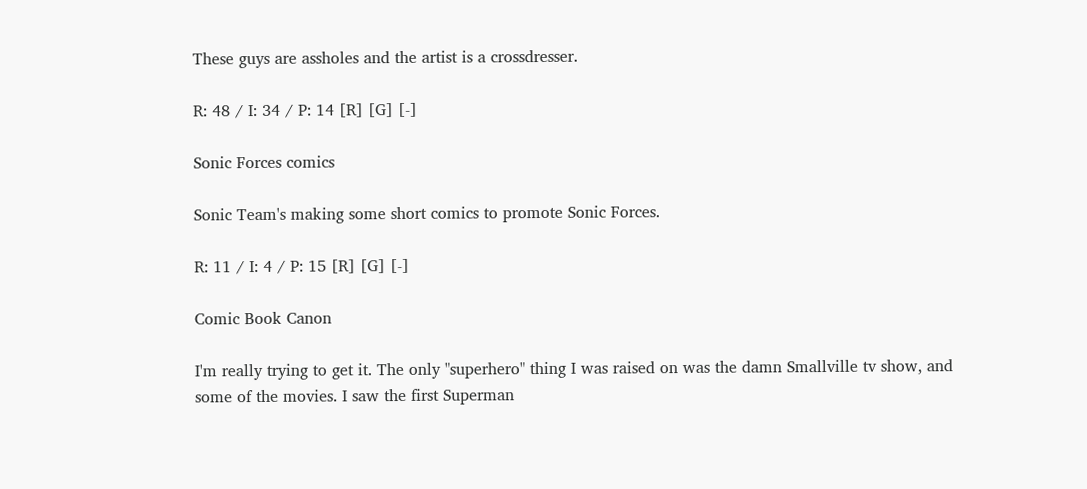These guys are assholes and the artist is a crossdresser.

R: 48 / I: 34 / P: 14 [R] [G] [-]

Sonic Forces comics

Sonic Team's making some short comics to promote Sonic Forces.

R: 11 / I: 4 / P: 15 [R] [G] [-]

Comic Book Canon

I'm really trying to get it. The only "superhero" thing I was raised on was the damn Smallville tv show, and some of the movies. I saw the first Superman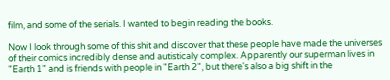film, and some of the serials. I wanted to begin reading the books.

Now I look through some of this shit and discover that these people have made the universes of their comics incredibly dense and autisticaly complex. Apparently our superman lives in "Earth 1" and is friends with people in "Earth 2", but there's also a big shift in the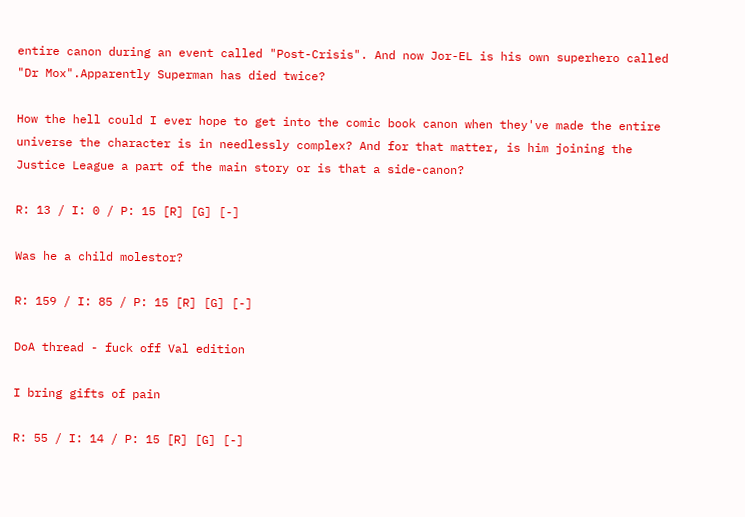entire canon during an event called "Post-Crisis". And now Jor-EL is his own superhero called "Dr Mox".Apparently Superman has died twice?

How the hell could I ever hope to get into the comic book canon when they've made the entire universe the character is in needlessly complex? And for that matter, is him joining the Justice League a part of the main story or is that a side-canon?

R: 13 / I: 0 / P: 15 [R] [G] [-]

Was he a child molestor?

R: 159 / I: 85 / P: 15 [R] [G] [-]

DoA thread - fuck off Val edition

I bring gifts of pain

R: 55 / I: 14 / P: 15 [R] [G] [-]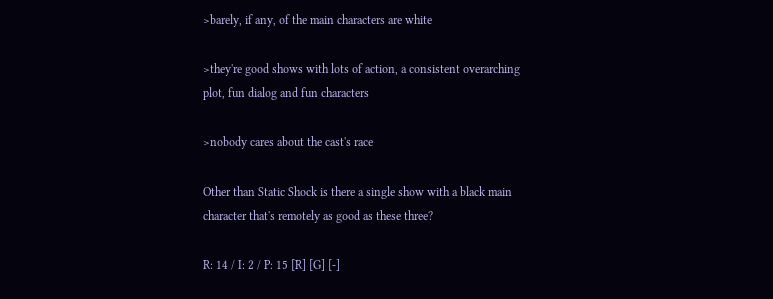>barely, if any, of the main characters are white

>they're good shows with lots of action, a consistent overarching plot, fun dialog and fun characters

>nobody cares about the cast's race

Other than Static Shock is there a single show with a black main character that's remotely as good as these three?

R: 14 / I: 2 / P: 15 [R] [G] [-]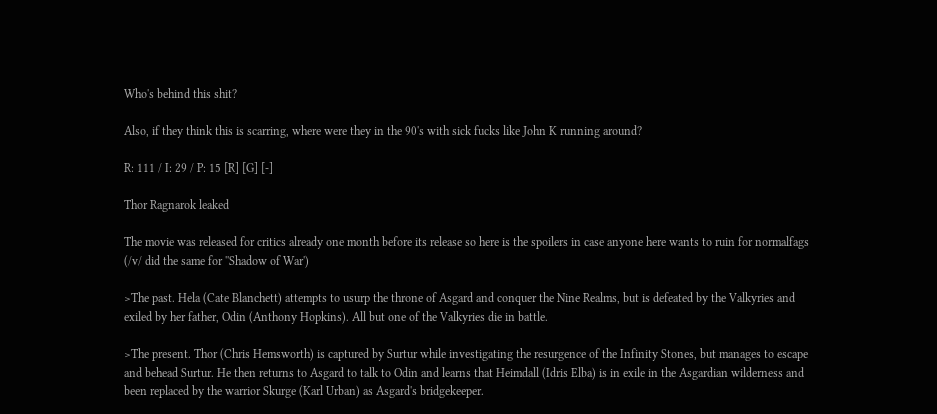Who's behind this shit?

Also, if they think this is scarring, where were they in the 90's with sick fucks like John K running around?

R: 111 / I: 29 / P: 15 [R] [G] [-]

Thor Ragnarok leaked

The movie was released for critics already one month before its release so here is the spoilers in case anyone here wants to ruin for normalfags (/v/ did the same for ''Shadow of War')

>The past. Hela (Cate Blanchett) attempts to usurp the throne of Asgard and conquer the Nine Realms, but is defeated by the Valkyries and exiled by her father, Odin (Anthony Hopkins). All but one of the Valkyries die in battle.

>The present. Thor (Chris Hemsworth) is captured by Surtur while investigating the resurgence of the Infinity Stones, but manages to escape and behead Surtur. He then returns to Asgard to talk to Odin and learns that Heimdall (Idris Elba) is in exile in the Asgardian wilderness and been replaced by the warrior Skurge (Karl Urban) as Asgard's bridgekeeper.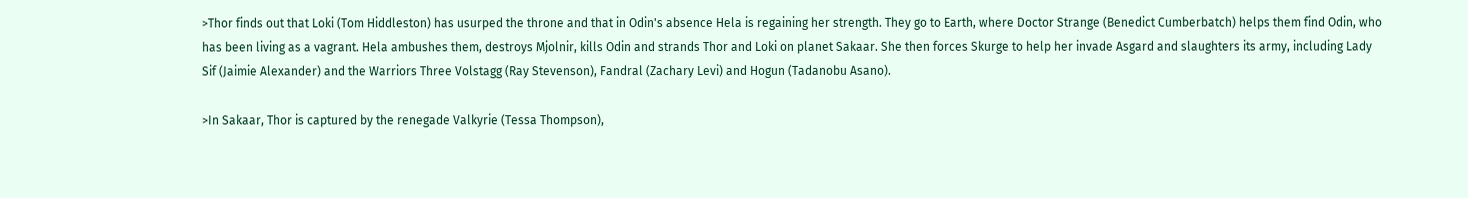>Thor finds out that Loki (Tom Hiddleston) has usurped the throne and that in Odin's absence Hela is regaining her strength. They go to Earth, where Doctor Strange (Benedict Cumberbatch) helps them find Odin, who has been living as a vagrant. Hela ambushes them, destroys Mjolnir, kills Odin and strands Thor and Loki on planet Sakaar. She then forces Skurge to help her invade Asgard and slaughters its army, including Lady Sif (Jaimie Alexander) and the Warriors Three Volstagg (Ray Stevenson), Fandral (Zachary Levi) and Hogun (Tadanobu Asano).

>In Sakaar, Thor is captured by the renegade Valkyrie (Tessa Thompson),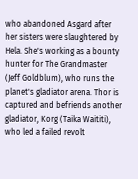who abandoned Asgard after her sisters were slaughtered by Hela. She's working as a bounty hunter for The Grandmaster (Jeff Goldblum), who runs the planet's gladiator arena. Thor is captured and befriends another gladiator, Korg (Taika Waititi), who led a failed revolt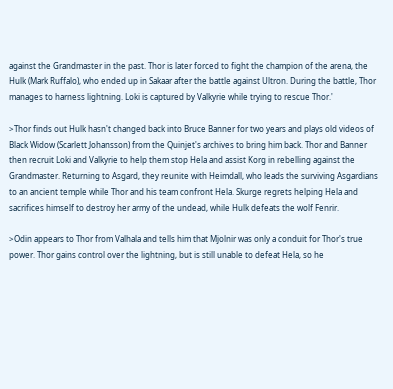against the Grandmaster in the past. Thor is later forced to fight the champion of the arena, the Hulk (Mark Ruffalo), who ended up in Sakaar after the battle against Ultron. During the battle, Thor manages to harness lightning. Loki is captured by Valkyrie while trying to rescue Thor.'

>Thor finds out Hulk hasn't changed back into Bruce Banner for two years and plays old videos of Black Widow (Scarlett Johansson) from the Quinjet's archives to bring him back. Thor and Banner then recruit Loki and Valkyrie to help them stop Hela and assist Korg in rebelling against the Grandmaster. Returning to Asgard, they reunite with Heimdall, who leads the surviving Asgardians to an ancient temple while Thor and his team confront Hela. Skurge regrets helping Hela and sacrifices himself to destroy her army of the undead, while Hulk defeats the wolf Fenrir.

>Odin appears to Thor from Valhala and tells him that Mjolnir was only a conduit for Thor's true power. Thor gains control over the lightning, but is still unable to defeat Hela, so he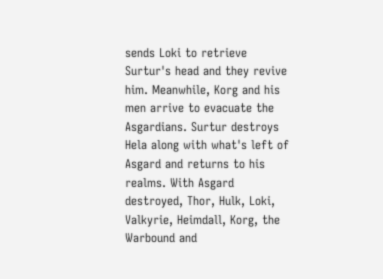sends Loki to retrieve Surtur's head and they revive him. Meanwhile, Korg and his men arrive to evacuate the Asgardians. Surtur destroys Hela along with what's left of Asgard and returns to his realms. With Asgard destroyed, Thor, Hulk, Loki, Valkyrie, Heimdall, Korg, the Warbound and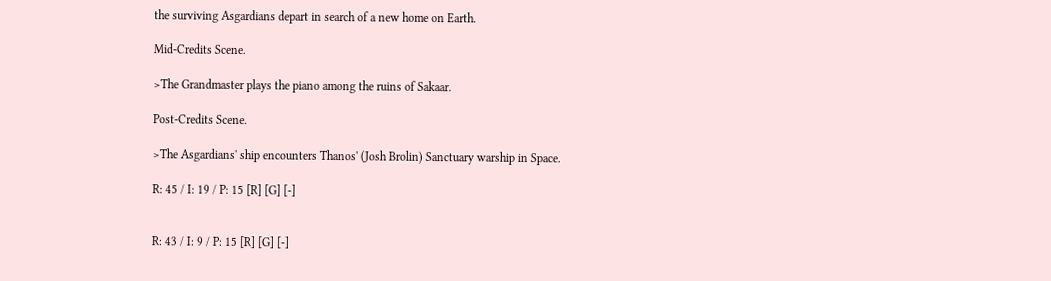the surviving Asgardians depart in search of a new home on Earth.

Mid-Credits Scene.

>The Grandmaster plays the piano among the ruins of Sakaar.

Post-Credits Scene.

>The Asgardians' ship encounters Thanos' (Josh Brolin) Sanctuary warship in Space.

R: 45 / I: 19 / P: 15 [R] [G] [-]


R: 43 / I: 9 / P: 15 [R] [G] [-]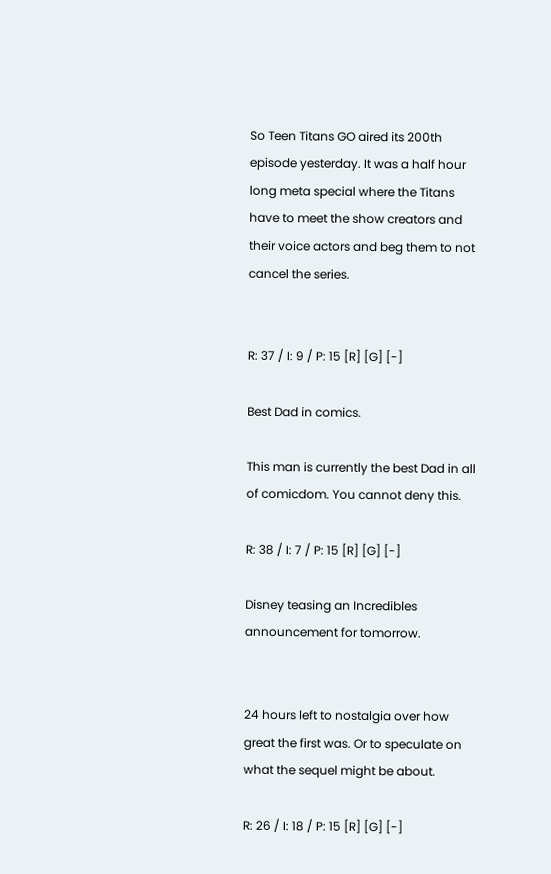So Teen Titans GO aired its 200th episode yesterday. It was a half hour long meta special where the Titans have to meet the show creators and their voice actors and beg them to not cancel the series.


R: 37 / I: 9 / P: 15 [R] [G] [-]

Best Dad in comics.

This man is currently the best Dad in all of comicdom. You cannot deny this.

R: 38 / I: 7 / P: 15 [R] [G] [-]

Disney teasing an Incredibles announcement for tomorrow.


24 hours left to nostalgia over how great the first was. Or to speculate on what the sequel might be about.

R: 26 / I: 18 / P: 15 [R] [G] [-]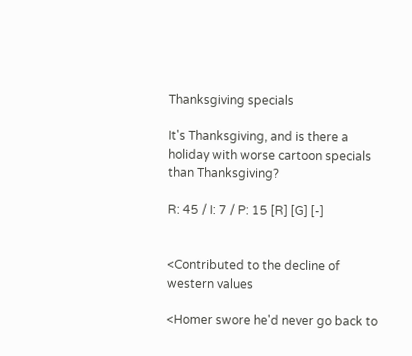Thanksgiving specials

It's Thanksgiving, and is there a holiday with worse cartoon specials than Thanksgiving?

R: 45 / I: 7 / P: 15 [R] [G] [-]


<Contributed to the decline of western values

<Homer swore he'd never go back to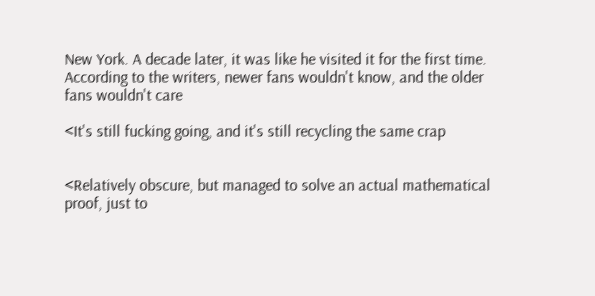New York. A decade later, it was like he visited it for the first time. According to the writers, newer fans wouldn't know, and the older fans wouldn't care

<It's still fucking going, and it's still recycling the same crap


<Relatively obscure, but managed to solve an actual mathematical proof, just to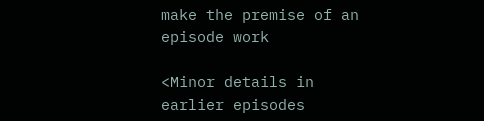make the premise of an episode work

<Minor details in earlier episodes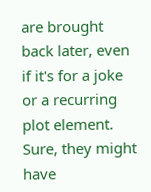are brought back later, even if it's for a joke or a recurring plot element. Sure, they might have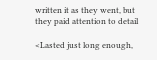written it as they went, but they paid attention to detail

<Lasted just long enough,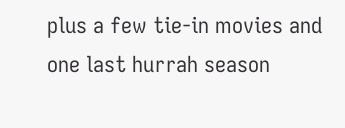plus a few tie-in movies and one last hurrah season